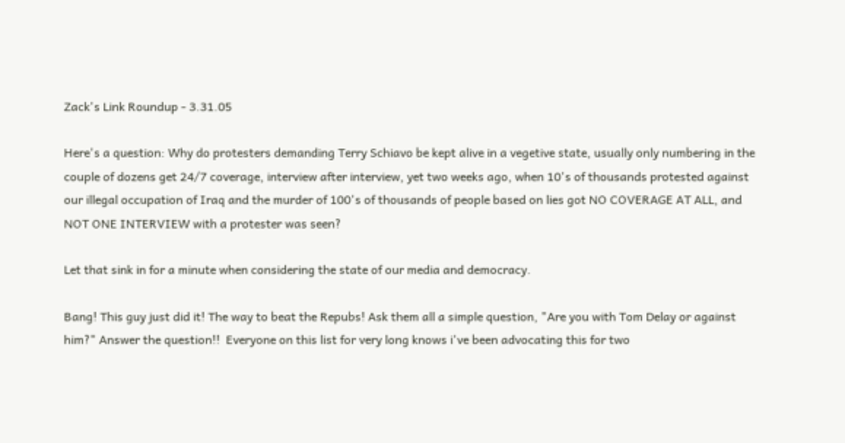Zack's Link Roundup - 3.31.05

Here's a question: Why do protesters demanding Terry Schiavo be kept alive in a vegetive state, usually only numbering in the couple of dozens get 24/7 coverage, interview after interview, yet two weeks ago, when 10's of thousands protested against our illegal occupation of Iraq and the murder of 100's of thousands of people based on lies got NO COVERAGE AT ALL, and NOT ONE INTERVIEW with a protester was seen?

Let that sink in for a minute when considering the state of our media and democracy.

Bang! This guy just did it! The way to beat the Repubs! Ask them all a simple question, "Are you with Tom Delay or against him?" Answer the question!!  Everyone on this list for very long knows i've been advocating this for two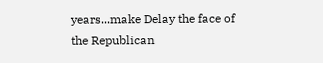years...make Delay the face of the Republican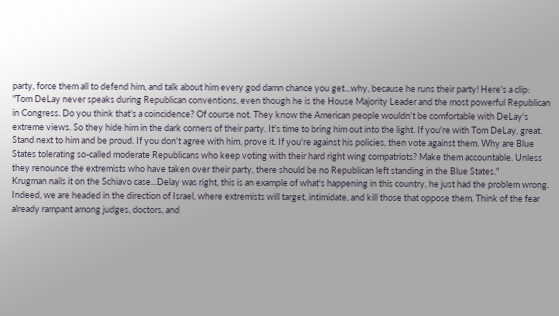party, force them all to defend him, and talk about him every god damn chance you get...why, because he runs their party! Here's a clip:
"Tom DeLay never speaks during Republican conventions, even though he is the House Majority Leader and the most powerful Republican in Congress. Do you think that's a coincidence? Of course not. They know the American people wouldn't be comfortable with DeLay's extreme views. So they hide him in the dark corners of their party. It's time to bring him out into the light. If you're with Tom DeLay, great. Stand next to him and be proud. If you don't agree with him, prove it. If you're against his policies, then vote against them. Why are Blue States tolerating so-called moderate Republicans who keep voting with their hard right wing compatriots? Make them accountable. Unless they renounce the extremists who have taken over their party, there should be no Republican left standing in the Blue States."
Krugman nails it on the Schiavo case...Delay was right, this is an example of what's happening in this country, he just had the problem wrong. Indeed, we are headed in the direction of Israel, where extremists will target, intimidate, and kill those that oppose them. Think of the fear already rampant among judges, doctors, and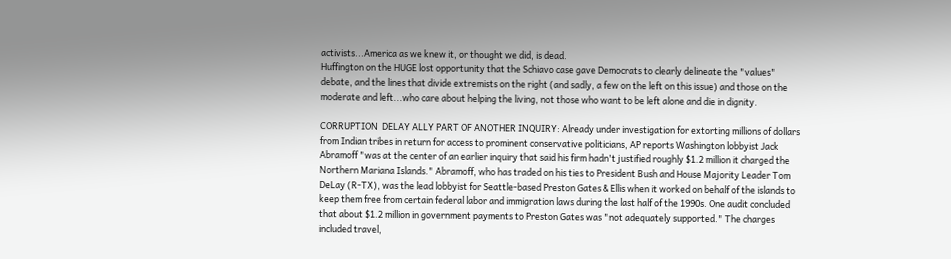activists...America as we knew it, or thought we did, is dead.
Huffington on the HUGE lost opportunity that the Schiavo case gave Democrats to clearly delineate the "values" debate, and the lines that divide extremists on the right (and sadly, a few on the left on this issue) and those on the moderate and left...who care about helping the living, not those who want to be left alone and die in dignity.

CORRUPTION  DELAY ALLY PART OF ANOTHER INQUIRY: Already under investigation for extorting millions of dollars from Indian tribes in return for access to prominent conservative politicians, AP reports Washington lobbyist Jack Abramoff "was at the center of an earlier inquiry that said his firm hadn't justified roughly $1.2 million it charged the Northern Mariana Islands." Abramoff, who has traded on his ties to President Bush and House Majority Leader Tom DeLay (R-TX), was the lead lobbyist for Seattle-based Preston Gates & Ellis when it worked on behalf of the islands to keep them free from certain federal labor and immigration laws during the last half of the 1990s. One audit concluded that about $1.2 million in government payments to Preston Gates was "not adequately supported." The charges included travel,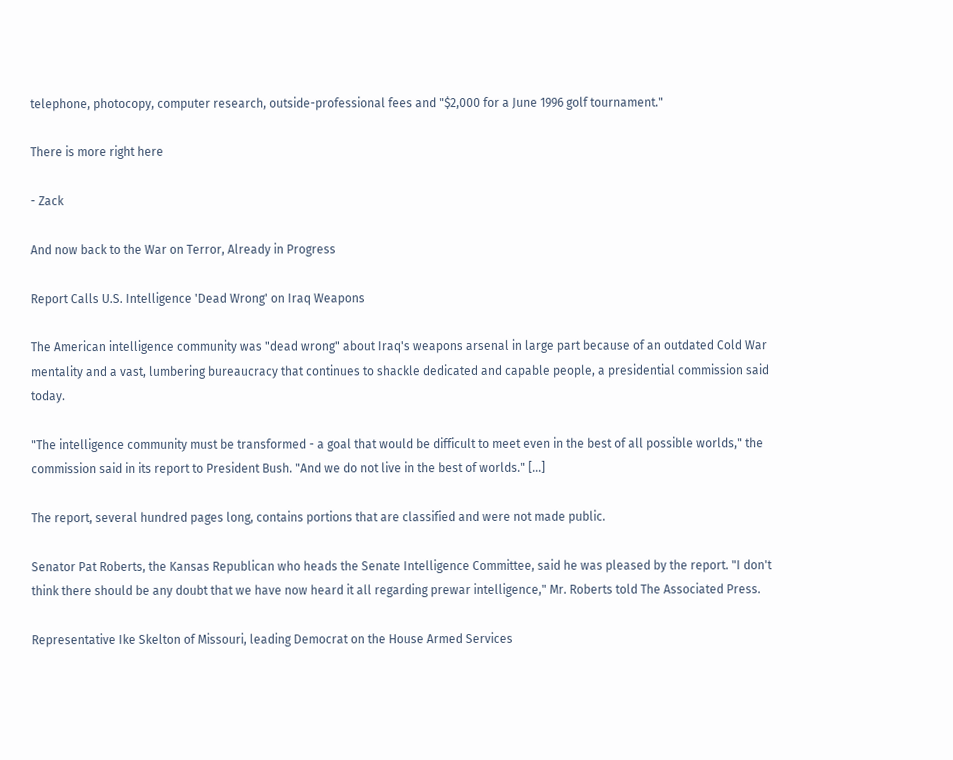telephone, photocopy, computer research, outside-professional fees and "$2,000 for a June 1996 golf tournament."

There is more right here

- Zack

And now back to the War on Terror, Already in Progress

Report Calls U.S. Intelligence 'Dead Wrong' on Iraq Weapons

The American intelligence community was "dead wrong" about Iraq's weapons arsenal in large part because of an outdated Cold War mentality and a vast, lumbering bureaucracy that continues to shackle dedicated and capable people, a presidential commission said today.

"The intelligence community must be transformed - a goal that would be difficult to meet even in the best of all possible worlds," the commission said in its report to President Bush. "And we do not live in the best of worlds." [...]

The report, several hundred pages long, contains portions that are classified and were not made public.

Senator Pat Roberts, the Kansas Republican who heads the Senate Intelligence Committee, said he was pleased by the report. "I don't think there should be any doubt that we have now heard it all regarding prewar intelligence," Mr. Roberts told The Associated Press.

Representative Ike Skelton of Missouri, leading Democrat on the House Armed Services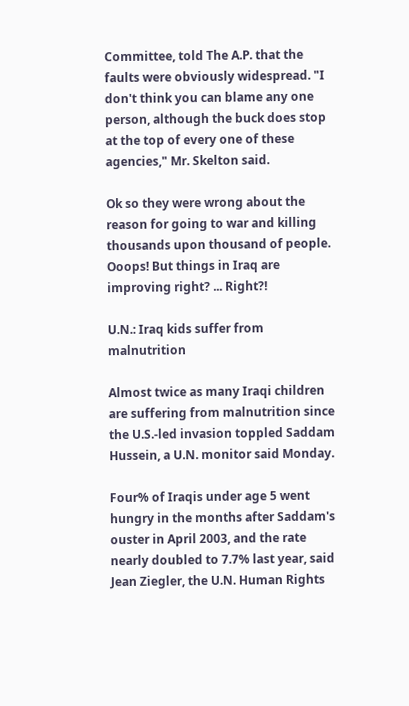Committee, told The A.P. that the faults were obviously widespread. "I don't think you can blame any one person, although the buck does stop at the top of every one of these agencies," Mr. Skelton said.

Ok so they were wrong about the reason for going to war and killing thousands upon thousand of people. Ooops! But things in Iraq are improving right? ... Right?!

U.N.: Iraq kids suffer from malnutrition

Almost twice as many Iraqi children are suffering from malnutrition since the U.S.-led invasion toppled Saddam Hussein, a U.N. monitor said Monday.

Four% of Iraqis under age 5 went hungry in the months after Saddam's ouster in April 2003, and the rate nearly doubled to 7.7% last year, said Jean Ziegler, the U.N. Human Rights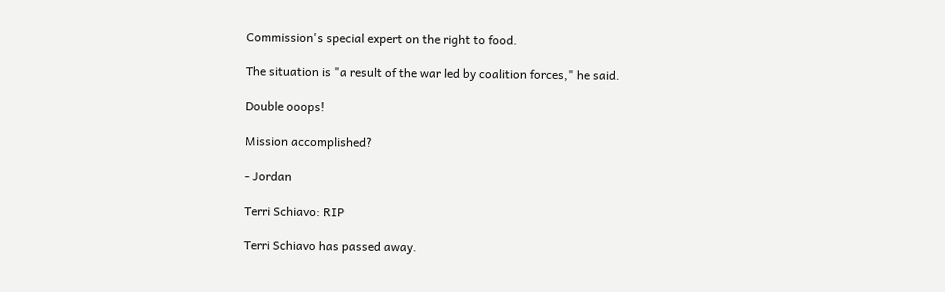Commission's special expert on the right to food.

The situation is "a result of the war led by coalition forces," he said.

Double ooops!

Mission accomplished?

- Jordan

Terri Schiavo: RIP

Terri Schiavo has passed away.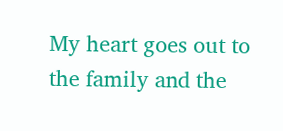My heart goes out to the family and the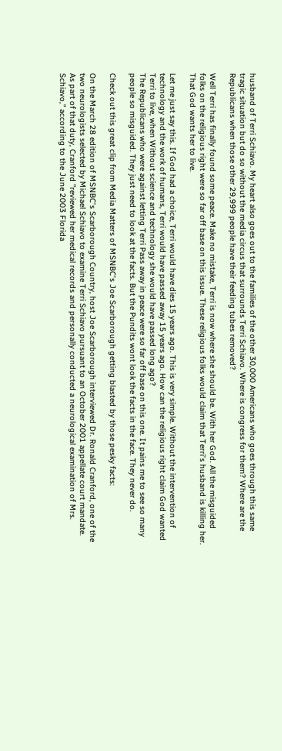husband of Terri Schiavo. My heart also goes out to the families of the other 30,000 Americans who goes through this same tragic situation but do so without the media circus that surrounds Terri Schiavo. Where is congress for them? Where are the Republicans when those other 29,999 people have their feeding tubes removed?

Well Terri has finally found some peace. Make no mistake, Terri is now where she should be. With her God. All the misguided folks on the religious right were so far off base on this issue. These religious folks would claim that Terri's husband is killing her. That God wants her to live.

Let me just say this. If God had a choice, Terri would have dies 15 years ago. This is very simple. Without the intervention of technology and the work of humans, Terri would have passed away 15 years ago. How can the religious right claim God wanted Terri to live, when Without science and technology she would have passed long ago?
The Republicans who were against letting Terri Pass away in peace were so far off base on this one. It pains me to see so many people so misguided. They just need to look at the facts. But the Pundits wont look the facts in the face. They never do.

Check out this great clip from Media Matters of MSNBC's Joe Scarborough getting blasted by those pesky facts:

On the March 28 edition of MSNBC's Scarborough Country, host Joe Scarborough interviewed Dr. Ronald Cranford, one of the two neurologists selected by Michael Schiavo to examine Terri Schiavo pursuant to an October 2001 appellate court mandate. As part of that duty, Cranford "reviewed her medical records and personally conducted a neurological examination of Mrs. Schiavo," according to the June 2003 Florida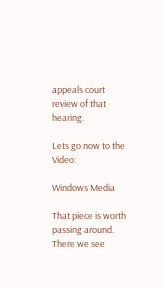appeals court review of that hearing.

Lets go now to the Video:

Windows Media

That piece is worth passing around. There we see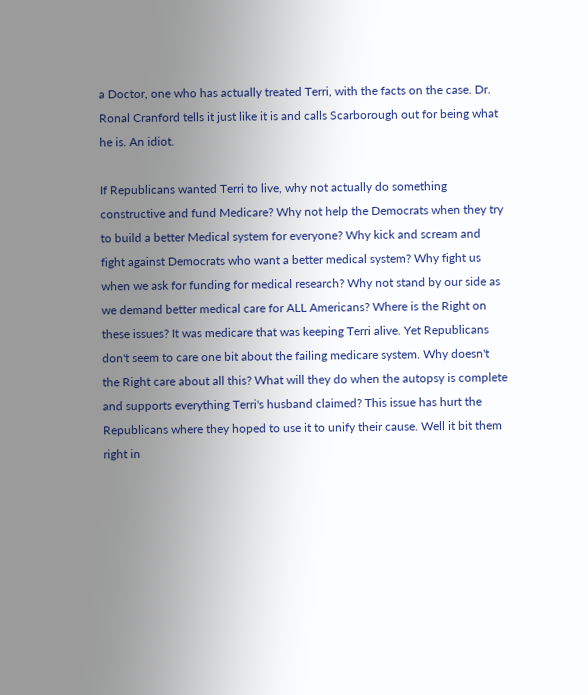a Doctor, one who has actually treated Terri, with the facts on the case. Dr. Ronal Cranford tells it just like it is and calls Scarborough out for being what he is. An idiot.

If Republicans wanted Terri to live, why not actually do something constructive and fund Medicare? Why not help the Democrats when they try to build a better Medical system for everyone? Why kick and scream and fight against Democrats who want a better medical system? Why fight us when we ask for funding for medical research? Why not stand by our side as we demand better medical care for ALL Americans? Where is the Right on these issues? It was medicare that was keeping Terri alive. Yet Republicans don't seem to care one bit about the failing medicare system. Why doesn't the Right care about all this? What will they do when the autopsy is complete and supports everything Terri's husband claimed? This issue has hurt the Republicans where they hoped to use it to unify their cause. Well it bit them right in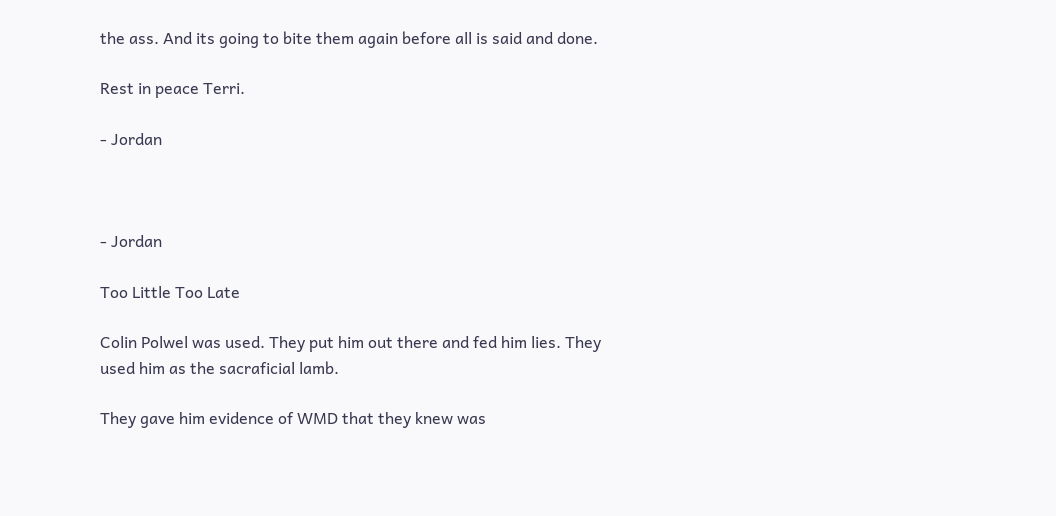the ass. And its going to bite them again before all is said and done.

Rest in peace Terri.

- Jordan



- Jordan

Too Little Too Late

Colin Polwel was used. They put him out there and fed him lies. They used him as the sacraficial lamb.

They gave him evidence of WMD that they knew was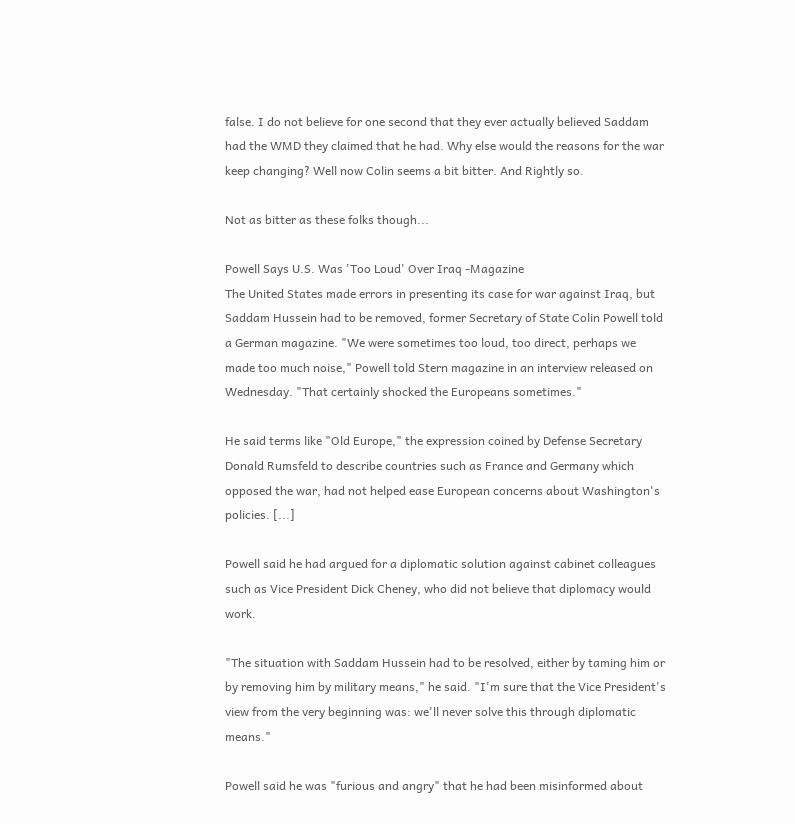false. I do not believe for one second that they ever actually believed Saddam had the WMD they claimed that he had. Why else would the reasons for the war keep changing? Well now Colin seems a bit bitter. And Rightly so.

Not as bitter as these folks though...

Powell Says U.S. Was 'Too Loud' Over Iraq -Magazine
The United States made errors in presenting its case for war against Iraq, but Saddam Hussein had to be removed, former Secretary of State Colin Powell told a German magazine. "We were sometimes too loud, too direct, perhaps we made too much noise," Powell told Stern magazine in an interview released on Wednesday. "That certainly shocked the Europeans sometimes."

He said terms like "Old Europe," the expression coined by Defense Secretary Donald Rumsfeld to describe countries such as France and Germany which opposed the war, had not helped ease European concerns about Washington's policies. [...]

Powell said he had argued for a diplomatic solution against cabinet colleagues such as Vice President Dick Cheney, who did not believe that diplomacy would work.

"The situation with Saddam Hussein had to be resolved, either by taming him or by removing him by military means," he said. "I'm sure that the Vice President's view from the very beginning was: we'll never solve this through diplomatic means."

Powell said he was "furious and angry" that he had been misinformed about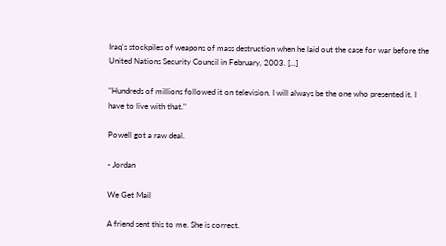Iraq's stockpiles of weapons of mass destruction when he laid out the case for war before the United Nations Security Council in February, 2003. [...]

"Hundreds of millions followed it on television. I will always be the one who presented it. I have to live with that."

Powell got a raw deal.

- Jordan

We Get Mail

A friend sent this to me. She is correct.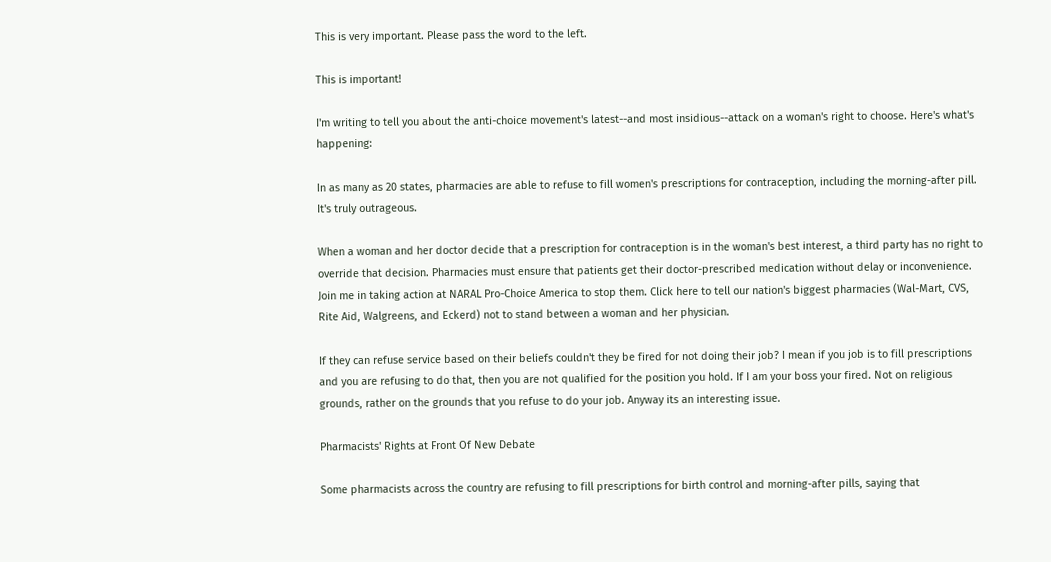This is very important. Please pass the word to the left.

This is important!

I'm writing to tell you about the anti-choice movement's latest--and most insidious--attack on a woman's right to choose. Here's what's happening:

In as many as 20 states, pharmacies are able to refuse to fill women's prescriptions for contraception, including the morning-after pill. It's truly outrageous.

When a woman and her doctor decide that a prescription for contraception is in the woman's best interest, a third party has no right to override that decision. Pharmacies must ensure that patients get their doctor-prescribed medication without delay or inconvenience. Join me in taking action at NARAL Pro-Choice America to stop them. Click here to tell our nation's biggest pharmacies (Wal-Mart, CVS, Rite Aid, Walgreens, and Eckerd) not to stand between a woman and her physician.

If they can refuse service based on their beliefs couldn't they be fired for not doing their job? I mean if you job is to fill prescriptions and you are refusing to do that, then you are not qualified for the position you hold. If I am your boss your fired. Not on religious grounds, rather on the grounds that you refuse to do your job. Anyway its an interesting issue.

Pharmacists' Rights at Front Of New Debate

Some pharmacists across the country are refusing to fill prescriptions for birth control and morning-after pills, saying that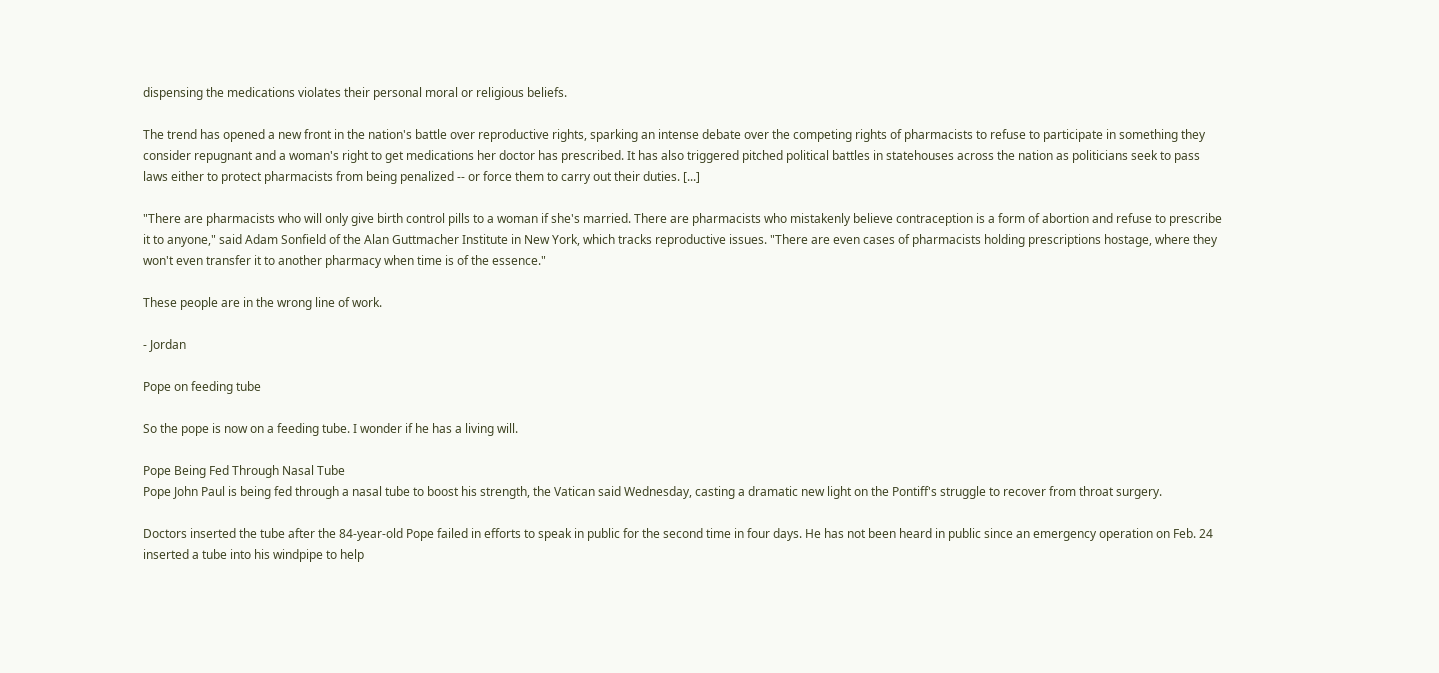dispensing the medications violates their personal moral or religious beliefs.

The trend has opened a new front in the nation's battle over reproductive rights, sparking an intense debate over the competing rights of pharmacists to refuse to participate in something they consider repugnant and a woman's right to get medications her doctor has prescribed. It has also triggered pitched political battles in statehouses across the nation as politicians seek to pass laws either to protect pharmacists from being penalized -- or force them to carry out their duties. [...]

"There are pharmacists who will only give birth control pills to a woman if she's married. There are pharmacists who mistakenly believe contraception is a form of abortion and refuse to prescribe it to anyone," said Adam Sonfield of the Alan Guttmacher Institute in New York, which tracks reproductive issues. "There are even cases of pharmacists holding prescriptions hostage, where they won't even transfer it to another pharmacy when time is of the essence."

These people are in the wrong line of work.

- Jordan

Pope on feeding tube

So the pope is now on a feeding tube. I wonder if he has a living will.

Pope Being Fed Through Nasal Tube
Pope John Paul is being fed through a nasal tube to boost his strength, the Vatican said Wednesday, casting a dramatic new light on the Pontiff's struggle to recover from throat surgery.

Doctors inserted the tube after the 84-year-old Pope failed in efforts to speak in public for the second time in four days. He has not been heard in public since an emergency operation on Feb. 24 inserted a tube into his windpipe to help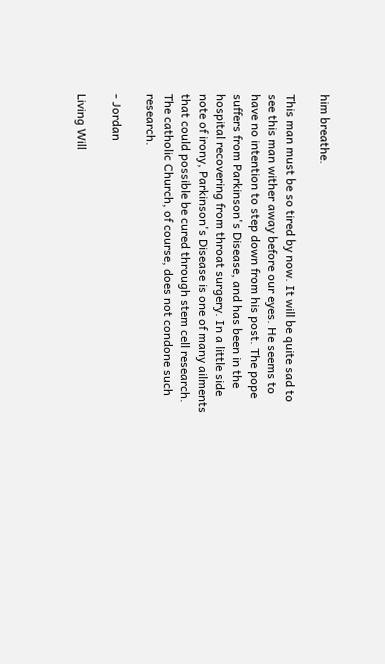him breathe.

This man must be so tired by now. It will be quite sad to see this man wither away before our eyes. He seems to have no intention to step down from his post. The pope suffers from Parkinson's Disease, and has been in the hospital recovering from throat surgery. In a little side note of irony, Parkinson's Disease is one of many ailments that could possible be cured through stem cell research. The catholic Church, of course, does not condone such research.

- Jordan

Living Will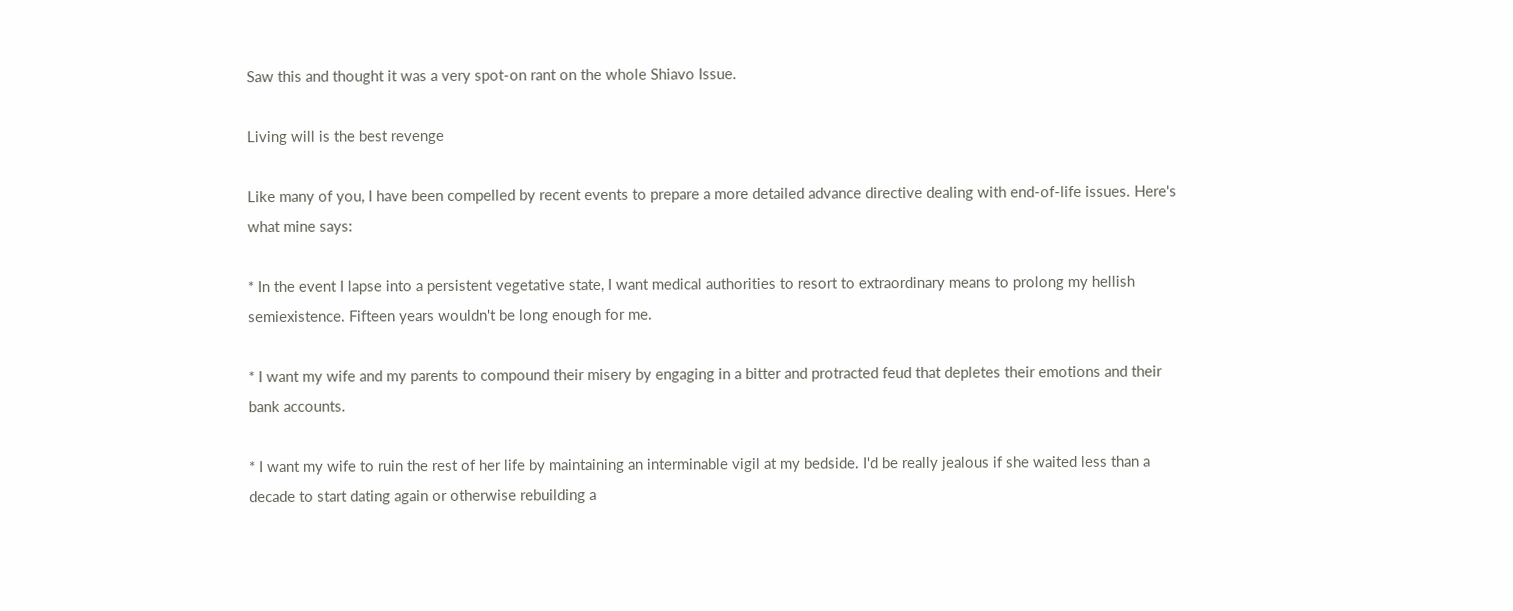Saw this and thought it was a very spot-on rant on the whole Shiavo Issue.

Living will is the best revenge

Like many of you, I have been compelled by recent events to prepare a more detailed advance directive dealing with end-of-life issues. Here's what mine says:

* In the event I lapse into a persistent vegetative state, I want medical authorities to resort to extraordinary means to prolong my hellish semiexistence. Fifteen years wouldn't be long enough for me.

* I want my wife and my parents to compound their misery by engaging in a bitter and protracted feud that depletes their emotions and their bank accounts.

* I want my wife to ruin the rest of her life by maintaining an interminable vigil at my bedside. I'd be really jealous if she waited less than a decade to start dating again or otherwise rebuilding a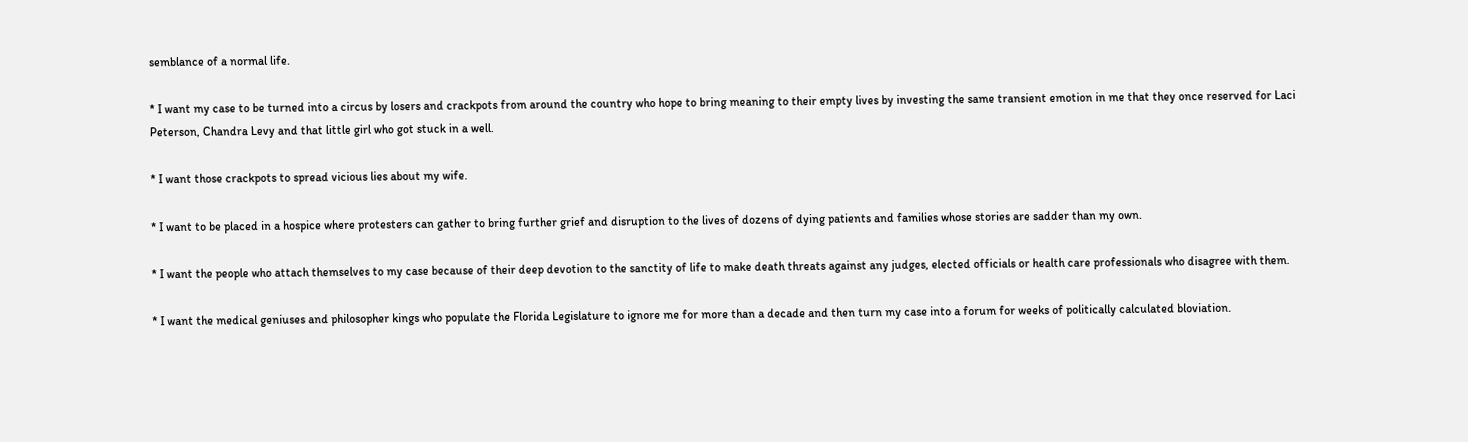semblance of a normal life.

* I want my case to be turned into a circus by losers and crackpots from around the country who hope to bring meaning to their empty lives by investing the same transient emotion in me that they once reserved for Laci Peterson, Chandra Levy and that little girl who got stuck in a well.

* I want those crackpots to spread vicious lies about my wife.

* I want to be placed in a hospice where protesters can gather to bring further grief and disruption to the lives of dozens of dying patients and families whose stories are sadder than my own.

* I want the people who attach themselves to my case because of their deep devotion to the sanctity of life to make death threats against any judges, elected officials or health care professionals who disagree with them.

* I want the medical geniuses and philosopher kings who populate the Florida Legislature to ignore me for more than a decade and then turn my case into a forum for weeks of politically calculated bloviation.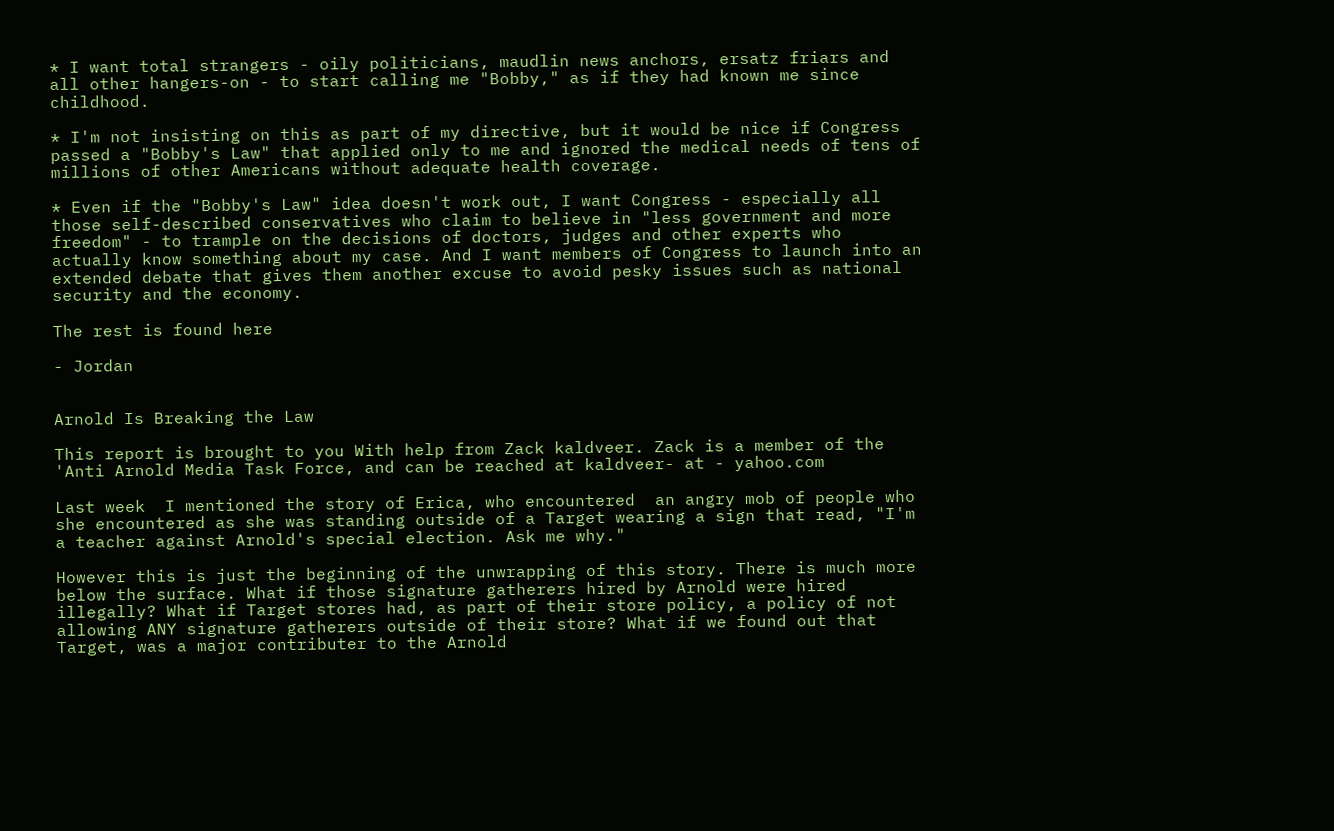* I want total strangers - oily politicians, maudlin news anchors, ersatz friars and all other hangers-on - to start calling me "Bobby," as if they had known me since childhood.

* I'm not insisting on this as part of my directive, but it would be nice if Congress passed a "Bobby's Law" that applied only to me and ignored the medical needs of tens of millions of other Americans without adequate health coverage.

* Even if the "Bobby's Law" idea doesn't work out, I want Congress - especially all those self-described conservatives who claim to believe in "less government and more freedom" - to trample on the decisions of doctors, judges and other experts who actually know something about my case. And I want members of Congress to launch into an extended debate that gives them another excuse to avoid pesky issues such as national security and the economy.

The rest is found here

- Jordan


Arnold Is Breaking the Law

This report is brought to you With help from Zack kaldveer. Zack is a member of the 'Anti Arnold Media Task Force, and can be reached at kaldveer- at - yahoo.com

Last week  I mentioned the story of Erica, who encountered  an angry mob of people who she encountered as she was standing outside of a Target wearing a sign that read, "I'm a teacher against Arnold's special election. Ask me why."

However this is just the beginning of the unwrapping of this story. There is much more below the surface. What if those signature gatherers hired by Arnold were hired illegally? What if Target stores had, as part of their store policy, a policy of not allowing ANY signature gatherers outside of their store? What if we found out that Target, was a major contributer to the Arnold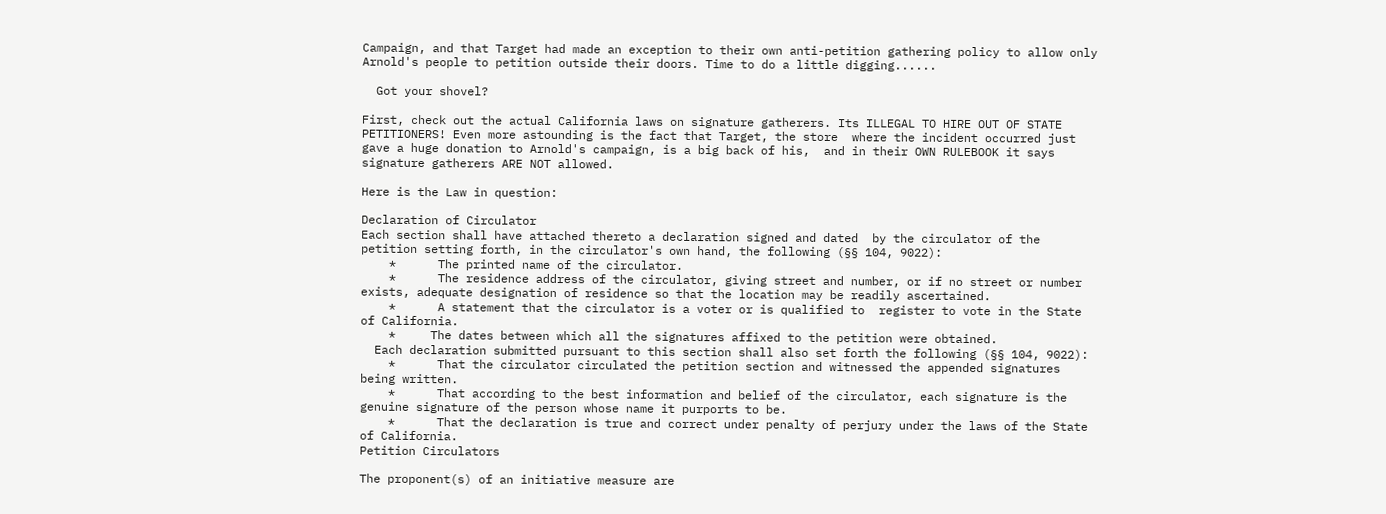Campaign, and that Target had made an exception to their own anti-petition gathering policy to allow only Arnold's people to petition outside their doors. Time to do a little digging......

  Got your shovel?

First, check out the actual California laws on signature gatherers. Its ILLEGAL TO HIRE OUT OF STATE PETITIONERS! Even more astounding is the fact that Target, the store  where the incident occurred just gave a huge donation to Arnold's campaign, is a big back of his,  and in their OWN RULEBOOK it says signature gatherers ARE NOT allowed.

Here is the Law in question:

Declaration of Circulator
Each section shall have attached thereto a declaration signed and dated  by the circulator of the petition setting forth, in the circulator's own hand, the following (§§ 104, 9022):
    *      The printed name of the circulator.
    *      The residence address of the circulator, giving street and number, or if no street or number exists, adequate designation of residence so that the location may be readily ascertained.
    *      A statement that the circulator is a voter or is qualified to  register to vote in the State of California.
    *     The dates between which all the signatures affixed to the petition were obtained.
  Each declaration submitted pursuant to this section shall also set forth the following (§§ 104, 9022):
    *      That the circulator circulated the petition section and witnessed the appended signatures being written.
    *      That according to the best information and belief of the circulator, each signature is the genuine signature of the person whose name it purports to be.
    *      That the declaration is true and correct under penalty of perjury under the laws of the State of California.
Petition Circulators

The proponent(s) of an initiative measure are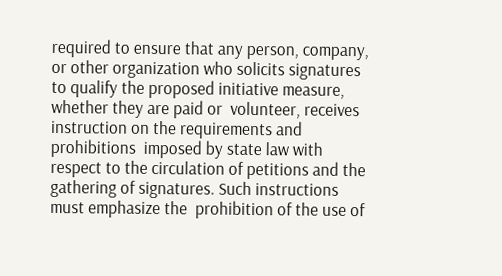required to ensure that any person, company, or other organization who solicits signatures to qualify the proposed initiative measure, whether they are paid or  volunteer, receives instruction on the requirements and prohibitions  imposed by state law with respect to the circulation of petitions and the gathering of signatures. Such instructions must emphasize the  prohibition of the use of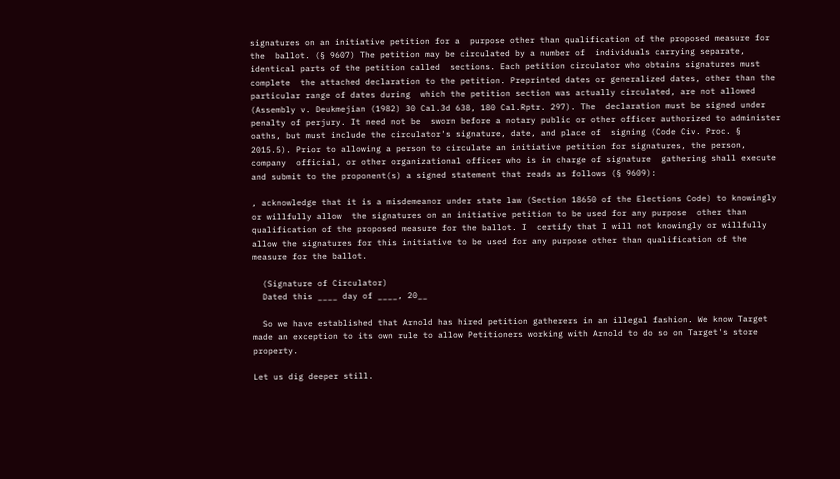signatures on an initiative petition for a  purpose other than qualification of the proposed measure for the  ballot. (§ 9607) The petition may be circulated by a number of  individuals carrying separate, identical parts of the petition called  sections. Each petition circulator who obtains signatures must complete  the attached declaration to the petition. Preprinted dates or generalized dates, other than the particular range of dates during  which the petition section was actually circulated, are not allowed  (Assembly v. Deukmejian (1982) 30 Cal.3d 638, 180 Cal.Rptr. 297). The  declaration must be signed under penalty of perjury. It need not be  sworn before a notary public or other officer authorized to administer  oaths, but must include the circulator's signature, date, and place of  signing (Code Civ. Proc. § 2015.5). Prior to allowing a person to circulate an initiative petition for signatures, the person, company  official, or other organizational officer who is in charge of signature  gathering shall execute and submit to the proponent(s) a signed statement that reads as follows (§ 9609):

, acknowledge that it is a misdemeanor under state law (Section 18650 of the Elections Code) to knowingly or willfully allow  the signatures on an initiative petition to be used for any purpose  other than qualification of the proposed measure for the ballot. I  certify that I will not knowingly or willfully allow the signatures for this initiative to be used for any purpose other than qualification of the measure for the ballot.

  (Signature of Circulator)
  Dated this ____ day of ____, 20__

  So we have established that Arnold has hired petition gatherers in an illegal fashion. We know Target made an exception to its own rule to allow Petitioners working with Arnold to do so on Target's store property.

Let us dig deeper still.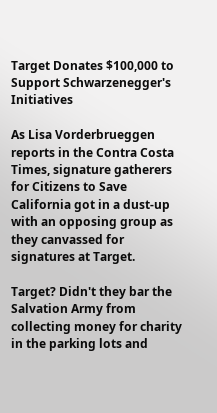Target Donates $100,000 to Support Schwarzenegger's Initiatives

As Lisa Vorderbrueggen reports in the Contra Costa Times, signature gatherers for Citizens to Save California got in a dust-up with an opposing group as they canvassed for signatures at Target.

Target? Didn't they bar the Salvation Army from collecting money for charity in the parking lots and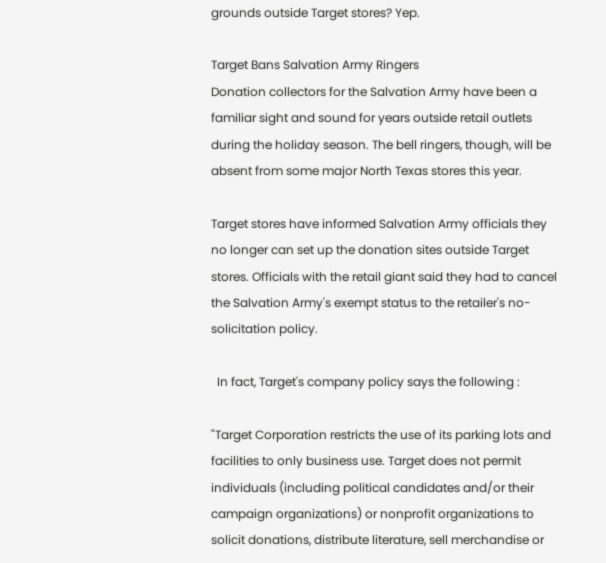grounds outside Target stores? Yep.

Target Bans Salvation Army Ringers
Donation collectors for the Salvation Army have been a familiar sight and sound for years outside retail outlets during the holiday season. The bell ringers, though, will be absent from some major North Texas stores this year.

Target stores have informed Salvation Army officials they no longer can set up the donation sites outside Target stores. Officials with the retail giant said they had to cancel the Salvation Army's exempt status to the retailer's no-solicitation policy.

  In fact, Target's company policy says the following :

"Target Corporation restricts the use of its parking lots and facilities to only business use. Target does not permit individuals (including political candidates and/or their campaign organizations) or nonprofit organizations to solicit donations, distribute literature, sell merchandise or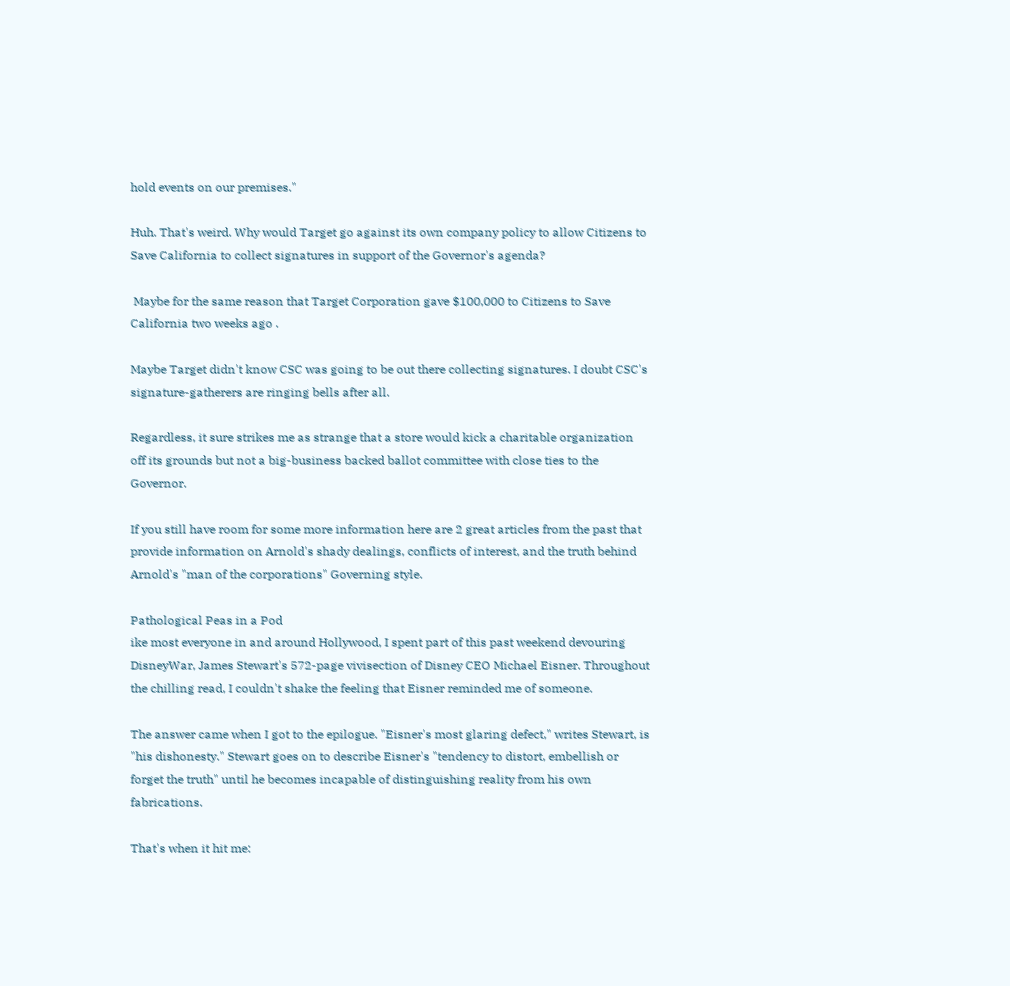hold events on our premises."

Huh. That's weird. Why would Target go against its own company policy to allow Citizens to Save California to collect signatures in support of the Governor's agenda?

 Maybe for the same reason that Target Corporation gave $100,000 to Citizens to Save California two weeks ago .

Maybe Target didn't know CSC was going to be out there collecting signatures. I doubt CSC's signature-gatherers are ringing bells after all.

Regardless, it sure strikes me as strange that a store would kick a charitable organization off its grounds but not a big-business backed ballot committee with close ties to the Governor.

If you still have room for some more information here are 2 great articles from the past that provide information on Arnold's shady dealings, conflicts of interest, and the truth behind Arnold's "man of the corporations" Governing style.

Pathological Peas in a Pod
ike most everyone in and around Hollywood, I spent part of this past weekend devouring DisneyWar, James Stewart's 572-page vivisection of Disney CEO Michael Eisner. Throughout the chilling read, I couldn't shake the feeling that Eisner reminded me of someone.

The answer came when I got to the epilogue. "Eisner's most glaring defect," writes Stewart, is "his dishonesty." Stewart goes on to describe Eisner's "tendency to distort, embellish or forget the truth" until he becomes incapable of distinguishing reality from his own fabrications.

That's when it hit me: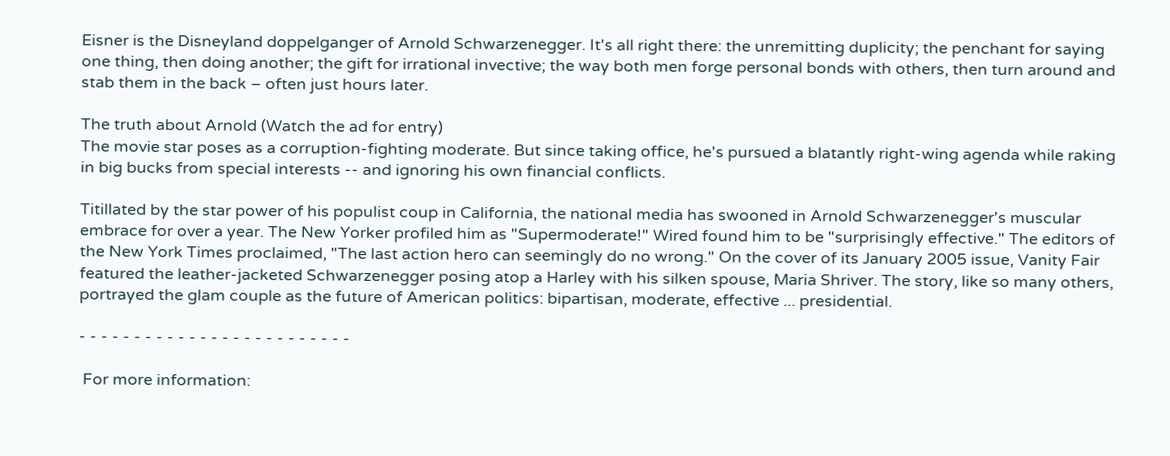Eisner is the Disneyland doppelganger of Arnold Schwarzenegger. It's all right there: the unremitting duplicity; the penchant for saying one thing, then doing another; the gift for irrational invective; the way both men forge personal bonds with others, then turn around and stab them in the back – often just hours later.

The truth about Arnold (Watch the ad for entry)
The movie star poses as a corruption-fighting moderate. But since taking office, he's pursued a blatantly right-wing agenda while raking in big bucks from special interests -- and ignoring his own financial conflicts.

Titillated by the star power of his populist coup in California, the national media has swooned in Arnold Schwarzenegger's muscular embrace for over a year. The New Yorker profiled him as "Supermoderate!" Wired found him to be "surprisingly effective." The editors of the New York Times proclaimed, "The last action hero can seemingly do no wrong." On the cover of its January 2005 issue, Vanity Fair featured the leather-jacketed Schwarzenegger posing atop a Harley with his silken spouse, Maria Shriver. The story, like so many others, portrayed the glam couple as the future of American politics: bipartisan, moderate, effective ... presidential.

- - - - - - - - - - - - - - - - - - - - - - - - -

 For more information: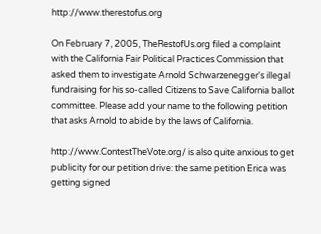http://www.therestofus.org

On February 7, 2005, TheRestofUs.org filed a complaint with the California Fair Political Practices Commission that asked them to investigate Arnold Schwarzenegger's illegal fundraising for his so-called Citizens to Save California ballot committee. Please add your name to the following petition  that asks Arnold to abide by the laws of California.

http://www.ContestTheVote.org/ is also quite anxious to get publicity for our petition drive: the same petition Erica was getting signed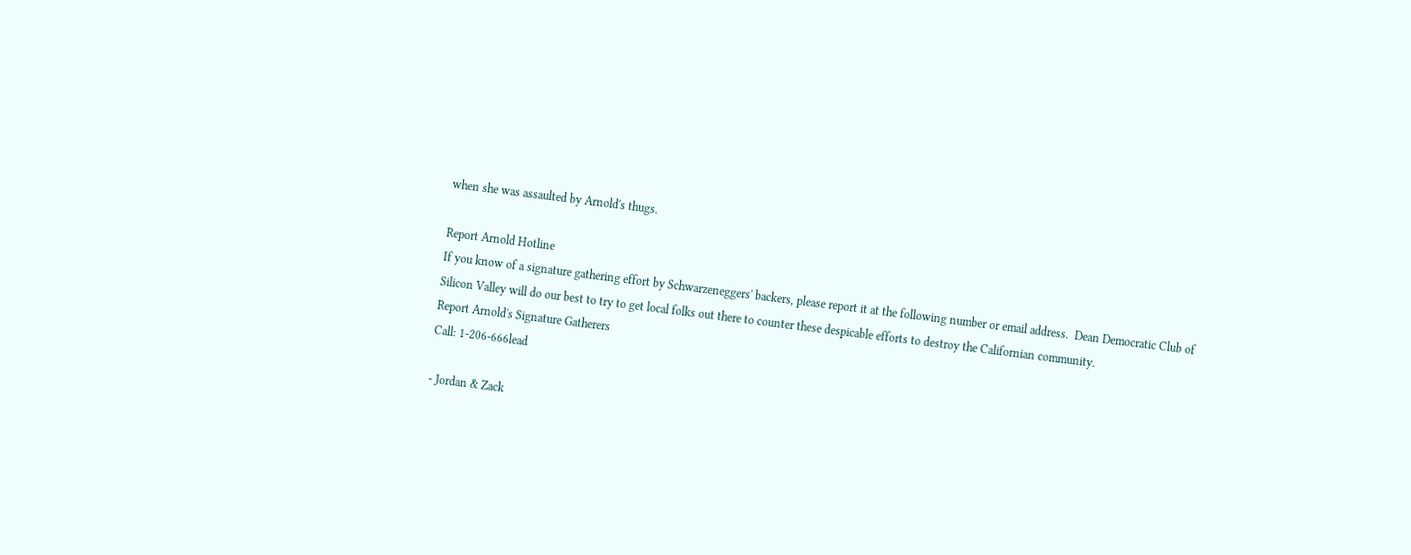when she was assaulted by Arnold's thugs.

Report Arnold Hotline
If you know of a signature gathering effort by Schwarzeneggers' backers, please report it at the following number or email address.  Dean Democratic Club of Silicon Valley will do our best to try to get local folks out there to counter these despicable efforts to destroy the Californian community.
Report Arnold's Signature Gatherers
Call: 1-206-666lead

- Jordan & Zack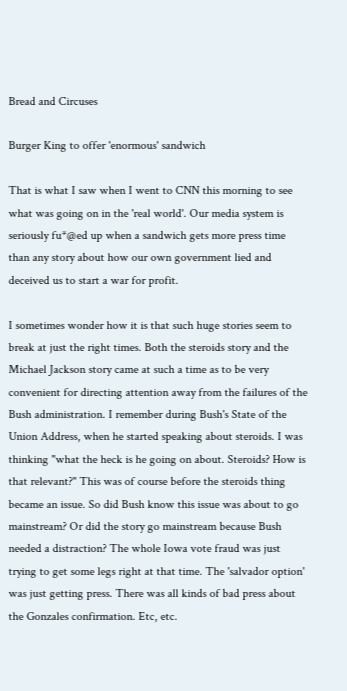Bread and Circuses

Burger King to offer 'enormous' sandwich

That is what I saw when I went to CNN this morning to see what was going on in the 'real world'. Our media system is seriously fu*@ed up when a sandwich gets more press time than any story about how our own government lied and deceived us to start a war for profit.

I sometimes wonder how it is that such huge stories seem to break at just the right times. Both the steroids story and the Michael Jackson story came at such a time as to be very convenient for directing attention away from the failures of the Bush administration. I remember during Bush's State of the Union Address, when he started speaking about steroids. I was thinking "what the heck is he going on about. Steroids? How is that relevant?" This was of course before the steroids thing became an issue. So did Bush know this issue was about to go mainstream? Or did the story go mainstream because Bush needed a distraction? The whole Iowa vote fraud was just trying to get some legs right at that time. The 'salvador option' was just getting press. There was all kinds of bad press about the Gonzales confirmation. Etc, etc.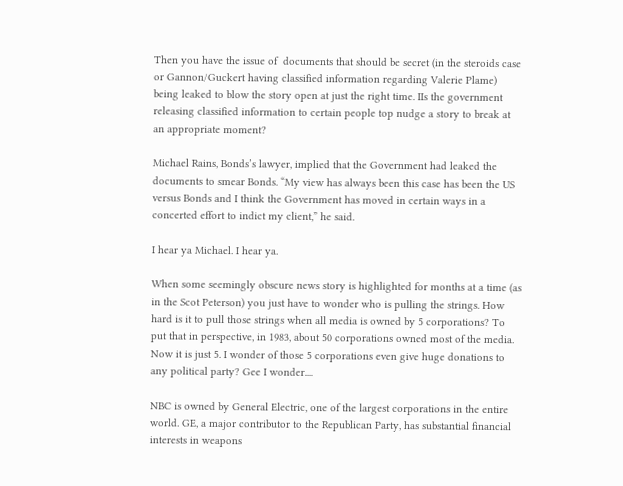Then you have the issue of  documents that should be secret (in the steroids case or Gannon/Guckert having classified information regarding Valerie Plame) being leaked to blow the story open at just the right time. IIs the government releasing classified information to certain people top nudge a story to break at an appropriate moment?

Michael Rains, Bonds’s lawyer, implied that the Government had leaked the documents to smear Bonds. “My view has always been this case has been the US versus Bonds and I think the Government has moved in certain ways in a concerted effort to indict my client,” he said.

I hear ya Michael. I hear ya.

When some seemingly obscure news story is highlighted for months at a time (as in the Scot Peterson) you just have to wonder who is pulling the strings. How hard is it to pull those strings when all media is owned by 5 corporations? To put that in perspective, in 1983, about 50 corporations owned most of the media. Now it is just 5. I wonder of those 5 corporations even give huge donations to any political party? Gee I wonder....

NBC is owned by General Electric, one of the largest corporations in the entire world. GE, a major contributor to the Republican Party, has substantial financial interests in weapons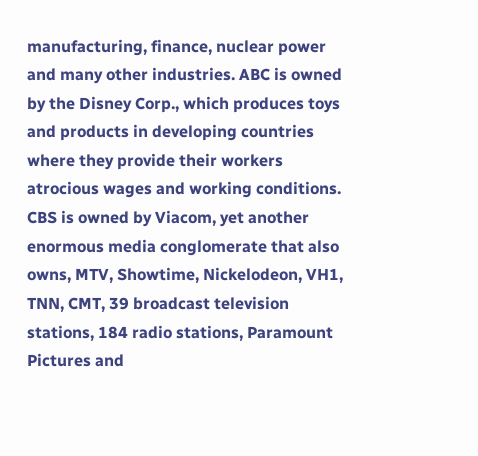manufacturing, finance, nuclear power and many other industries. ABC is owned by the Disney Corp., which produces toys and products in developing countries where they provide their workers atrocious wages and working conditions. CBS is owned by Viacom, yet another enormous media conglomerate that also owns, MTV, Showtime, Nickelodeon, VH1, TNN, CMT, 39 broadcast television stations, 184 radio stations, Paramount Pictures and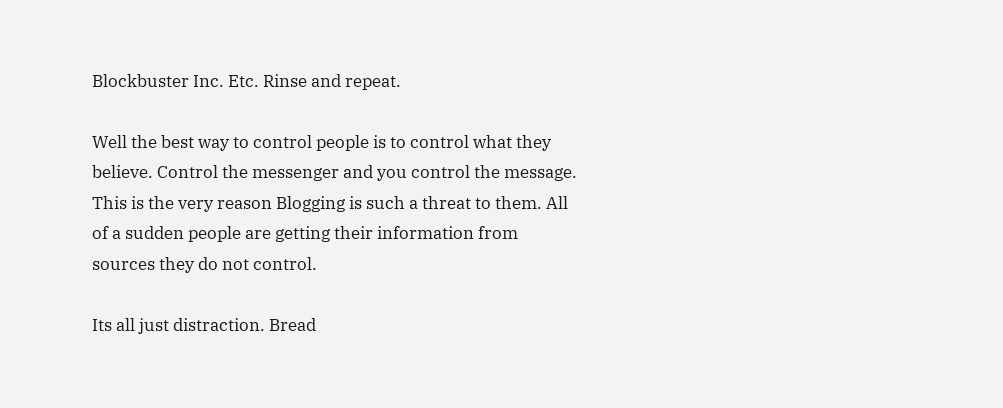Blockbuster Inc. Etc. Rinse and repeat.

Well the best way to control people is to control what they believe. Control the messenger and you control the message. This is the very reason Blogging is such a threat to them. All of a sudden people are getting their information from sources they do not control.

Its all just distraction. Bread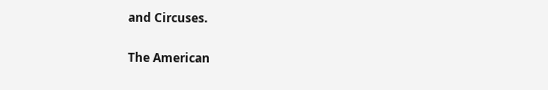and Circuses.

The American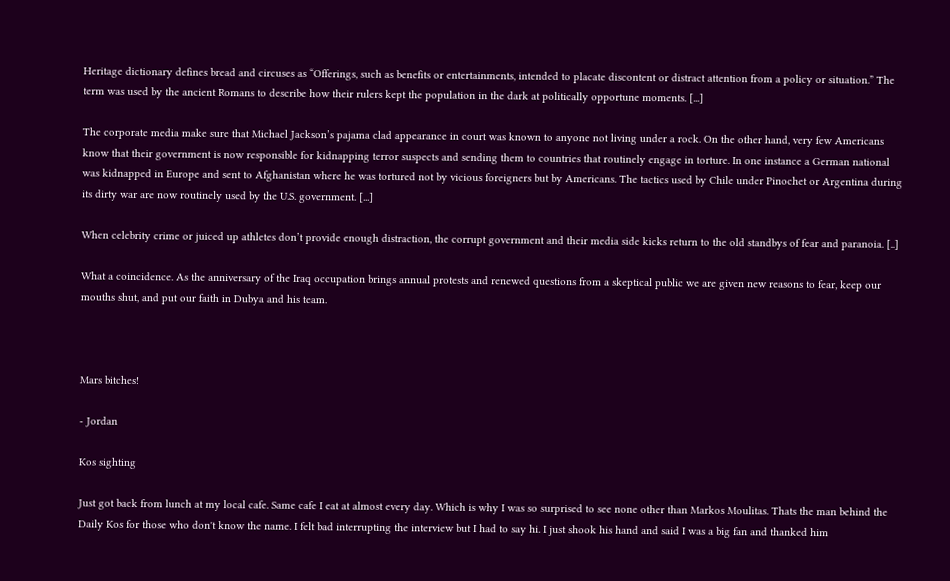Heritage dictionary defines bread and circuses as “Offerings, such as benefits or entertainments, intended to placate discontent or distract attention from a policy or situation.” The term was used by the ancient Romans to describe how their rulers kept the population in the dark at politically opportune moments. [...]

The corporate media make sure that Michael Jackson’s pajama clad appearance in court was known to anyone not living under a rock. On the other hand, very few Americans know that their government is now responsible for kidnapping terror suspects and sending them to countries that routinely engage in torture. In one instance a German national was kidnapped in Europe and sent to Afghanistan where he was tortured not by vicious foreigners but by Americans. The tactics used by Chile under Pinochet or Argentina during its dirty war are now routinely used by the U.S. government. [...]

When celebrity crime or juiced up athletes don’t provide enough distraction, the corrupt government and their media side kicks return to the old standbys of fear and paranoia. [..]

What a coincidence. As the anniversary of the Iraq occupation brings annual protests and renewed questions from a skeptical public we are given new reasons to fear, keep our mouths shut, and put our faith in Dubya and his team.



Mars bitches!

- Jordan

Kos sighting

Just got back from lunch at my local cafe. Same cafe I eat at almost every day. Which is why I was so surprised to see none other than Markos Moulitas. Thats the man behind the Daily Kos for those who don't know the name. I felt bad interrupting the interview but I had to say hi. I just shook his hand and said I was a big fan and thanked him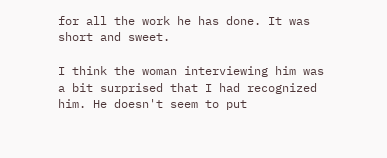for all the work he has done. It was short and sweet.

I think the woman interviewing him was a bit surprised that I had recognized him. He doesn't seem to put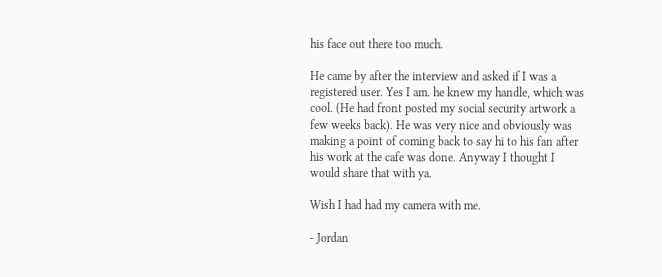his face out there too much.

He came by after the interview and asked if I was a registered user. Yes I am. he knew my handle, which was cool. (He had front posted my social security artwork a few weeks back). He was very nice and obviously was making a point of coming back to say hi to his fan after his work at the cafe was done. Anyway I thought I would share that with ya.

Wish I had had my camera with me.

- Jordan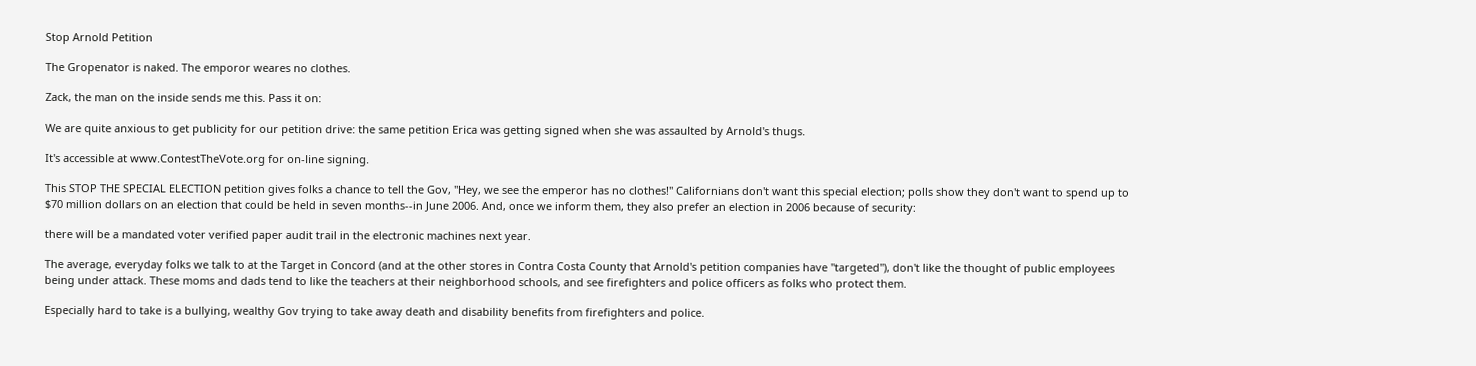Stop Arnold Petition

The Gropenator is naked. The emporor weares no clothes.

Zack, the man on the inside sends me this. Pass it on:

We are quite anxious to get publicity for our petition drive: the same petition Erica was getting signed when she was assaulted by Arnold's thugs.

It's accessible at www.ContestTheVote.org for on-line signing.

This STOP THE SPECIAL ELECTION petition gives folks a chance to tell the Gov, "Hey, we see the emperor has no clothes!" Californians don't want this special election; polls show they don't want to spend up to $70 million dollars on an election that could be held in seven months--in June 2006. And, once we inform them, they also prefer an election in 2006 because of security:

there will be a mandated voter verified paper audit trail in the electronic machines next year.

The average, everyday folks we talk to at the Target in Concord (and at the other stores in Contra Costa County that Arnold's petition companies have "targeted"), don't like the thought of public employees being under attack. These moms and dads tend to like the teachers at their neighborhood schools, and see firefighters and police officers as folks who protect them.

Especially hard to take is a bullying, wealthy Gov trying to take away death and disability benefits from firefighters and police.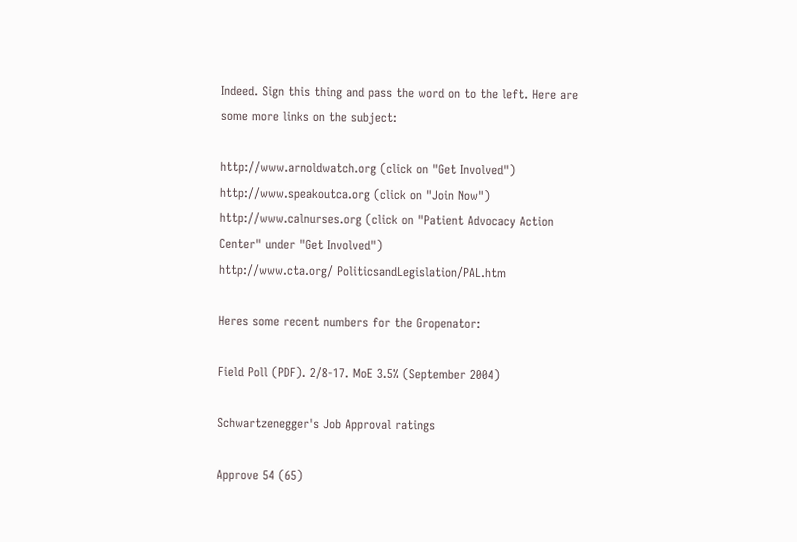Indeed. Sign this thing and pass the word on to the left. Here are some more links on the subject:

http://www.arnoldwatch.org (click on "Get Involved")
http://www.speakoutca.org (click on "Join Now")
http://www.calnurses.org (click on "Patient Advocacy Action Center" under "Get Involved")
http://www.cta.org/ PoliticsandLegislation/PAL.htm

Heres some recent numbers for the Gropenator:

Field Poll (PDF). 2/8-17. MoE 3.5% (September 2004)

Schwartzenegger's Job Approval ratings

Approve 54 (65)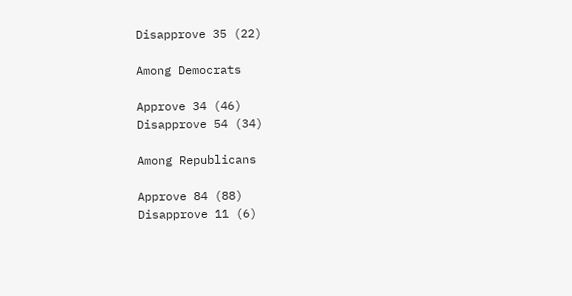Disapprove 35 (22)

Among Democrats

Approve 34 (46)
Disapprove 54 (34)

Among Republicans

Approve 84 (88)
Disapprove 11 (6)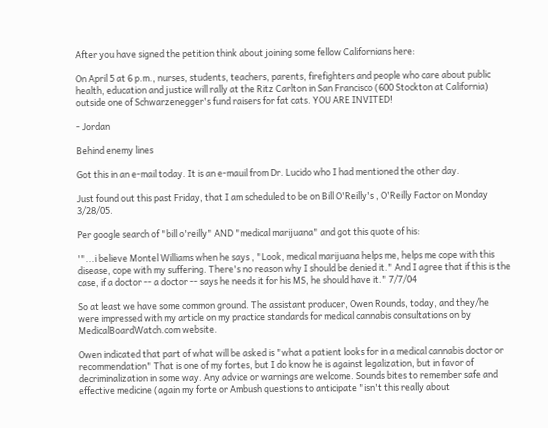After you have signed the petition think about joining some fellow Californians here:

On April 5 at 6 p.m., nurses, students, teachers, parents, firefighters and people who care about public health, education and justice will rally at the Ritz Carlton in San Francisco (600 Stockton at California) outside one of Schwarzenegger's fund raisers for fat cats. YOU ARE INVITED!

- Jordan

Behind enemy lines

Got this in an e-mail today. It is an e-mauil from Dr. Lucido who I had mentioned the other day.

Just found out this past Friday, that I am scheduled to be on Bill O'Reilly's , O'Reilly Factor on Monday 3/28/05.

Per google search of "bill o'reilly" AND "medical marijuana" and got this quote of his:

'"...i believe Montel Williams when he says , "Look, medical marijuana helps me, helps me cope with this disease, cope with my suffering. There's no reason why I should be denied it." And I agree that if this is the case, if a doctor -- a doctor -- says he needs it for his MS, he should have it." 7/7/04

So at least we have some common ground. The assistant producer, Owen Rounds, today, and they/he were impressed with my article on my practice standards for medical cannabis consultations on by MedicalBoardWatch.com website.

Owen indicated that part of what will be asked is "what a patient looks for in a medical cannabis doctor or recommendation" That is one of my fortes, but I do know he is against legalization, but in favor of decriminalization in some way. Any advice or warnings are welcome. Sounds bites to remember safe and effective medicine (again my forte or Ambush questions to anticipate "isn't this really about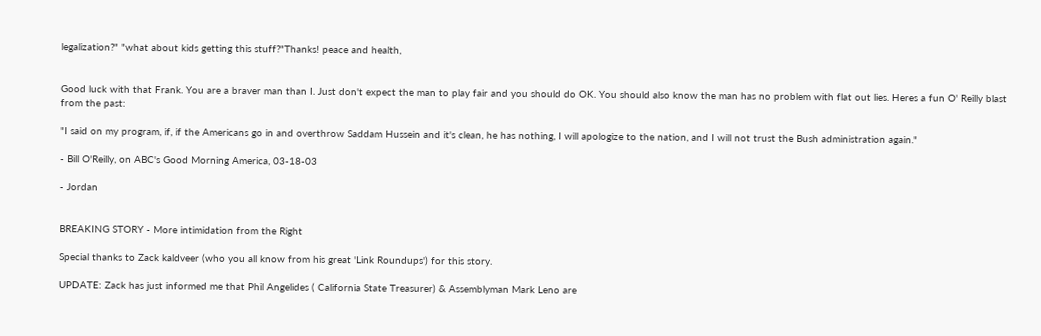legalization?" "what about kids getting this stuff?"Thanks! peace and health,


Good luck with that Frank. You are a braver man than I. Just don't expect the man to play fair and you should do OK. You should also know the man has no problem with flat out lies. Heres a fun O' Reilly blast from the past:

"I said on my program, if, if the Americans go in and overthrow Saddam Hussein and it's clean, he has nothing, I will apologize to the nation, and I will not trust the Bush administration again."

- Bill O'Reilly, on ABC's Good Morning America, 03-18-03

- Jordan


BREAKING STORY - More intimidation from the Right

Special thanks to Zack kaldveer (who you all know from his great 'Link Roundups') for this story.

UPDATE: Zack has just informed me that Phil Angelides ( California State Treasurer) & Assemblyman Mark Leno are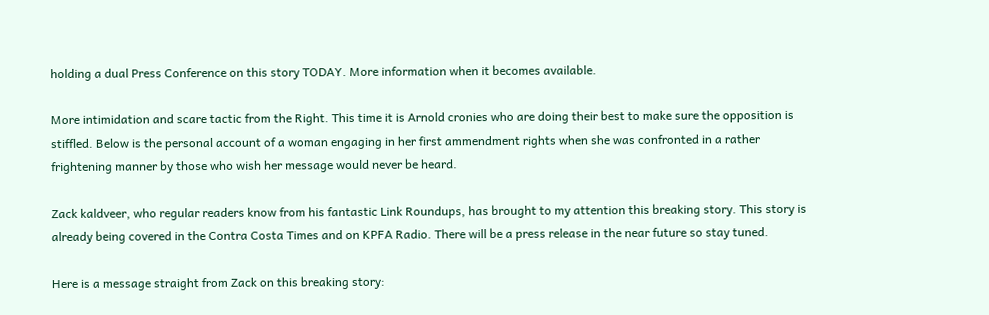holding a dual Press Conference on this story TODAY. More information when it becomes available.

More intimidation and scare tactic from the Right. This time it is Arnold cronies who are doing their best to make sure the opposition is stiffled. Below is the personal account of a woman engaging in her first ammendment rights when she was confronted in a rather frightening manner by those who wish her message would never be heard.

Zack kaldveer, who regular readers know from his fantastic Link Roundups, has brought to my attention this breaking story. This story is already being covered in the Contra Costa Times and on KPFA Radio. There will be a press release in the near future so stay tuned.

Here is a message straight from Zack on this breaking story: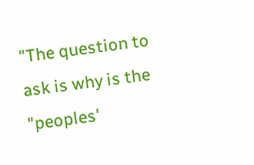"The question to ask is why is the "peoples'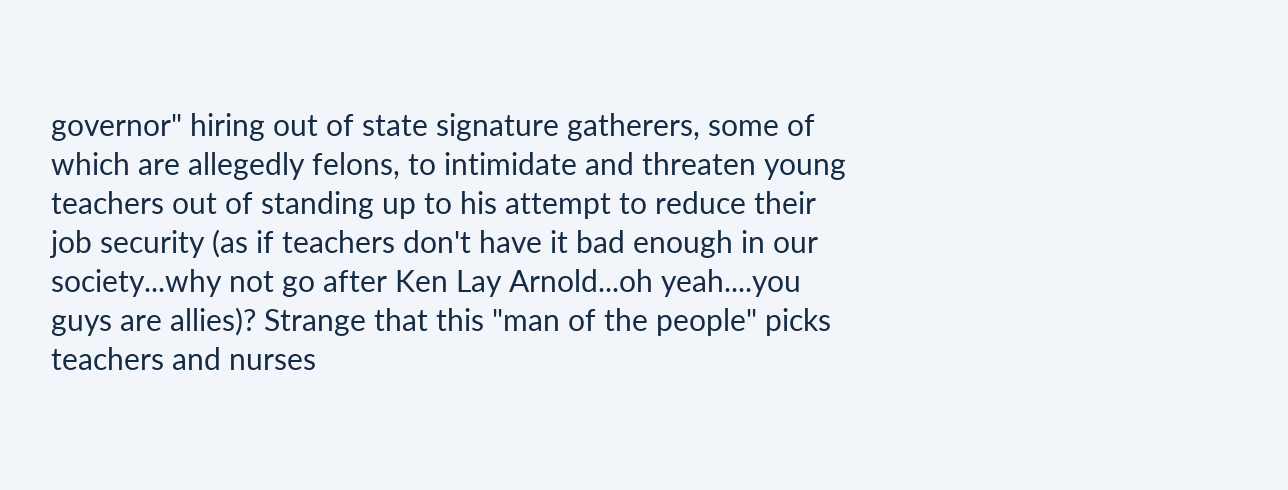governor" hiring out of state signature gatherers, some of which are allegedly felons, to intimidate and threaten young teachers out of standing up to his attempt to reduce their job security (as if teachers don't have it bad enough in our society...why not go after Ken Lay Arnold...oh yeah....you guys are allies)? Strange that this "man of the people" picks teachers and nurses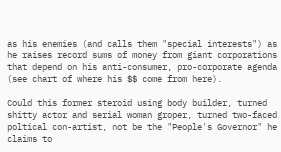as his enemies (and calls them "special interests") as he raises record sums of money from giant corporations that depend on his anti-consumer, pro-corporate agenda (see chart of where his $$ come from here).

Could this former steroid using body builder, turned shitty actor and serial woman groper, turned two-faced poltical con-artist, not be the "People's Governor" he claims to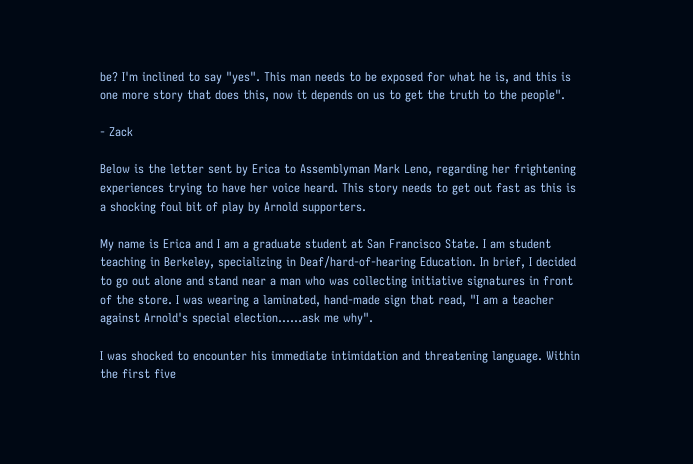be? I'm inclined to say "yes". This man needs to be exposed for what he is, and this is one more story that does this, now it depends on us to get the truth to the people".

- Zack

Below is the letter sent by Erica to Assemblyman Mark Leno, regarding her frightening experiences trying to have her voice heard. This story needs to get out fast as this is a shocking foul bit of play by Arnold supporters.

My name is Erica and I am a graduate student at San Francisco State. I am student teaching in Berkeley, specializing in Deaf/hard-of-hearing Education. In brief, I decided to go out alone and stand near a man who was collecting initiative signatures in front of the store. I was wearing a laminated, hand-made sign that read, "I am a teacher against Arnold's special election......ask me why".

I was shocked to encounter his immediate intimidation and threatening language. Within the first five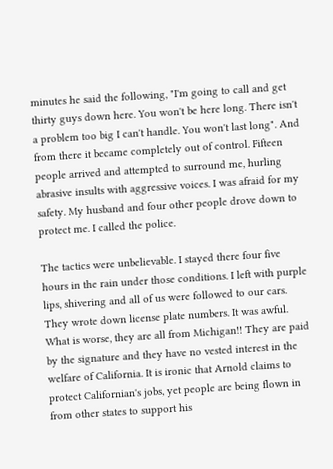minutes he said the following, "I'm going to call and get thirty guys down here. You won't be here long. There isn't a problem too big I can't handle. You won't last long". And from there it became completely out of control. Fifteen people arrived and attempted to surround me, hurling abrasive insults with aggressive voices. I was afraid for my safety. My husband and four other people drove down to protect me. I called the police.

The tactics were unbelievable. I stayed there four five hours in the rain under those conditions. I left with purple lips, shivering and all of us were followed to our cars. They wrote down license plate numbers. It was awful.
What is worse, they are all from Michigan!! They are paid by the signature and they have no vested interest in the welfare of California. It is ironic that Arnold claims to protect Californian's jobs, yet people are being flown in from other states to support his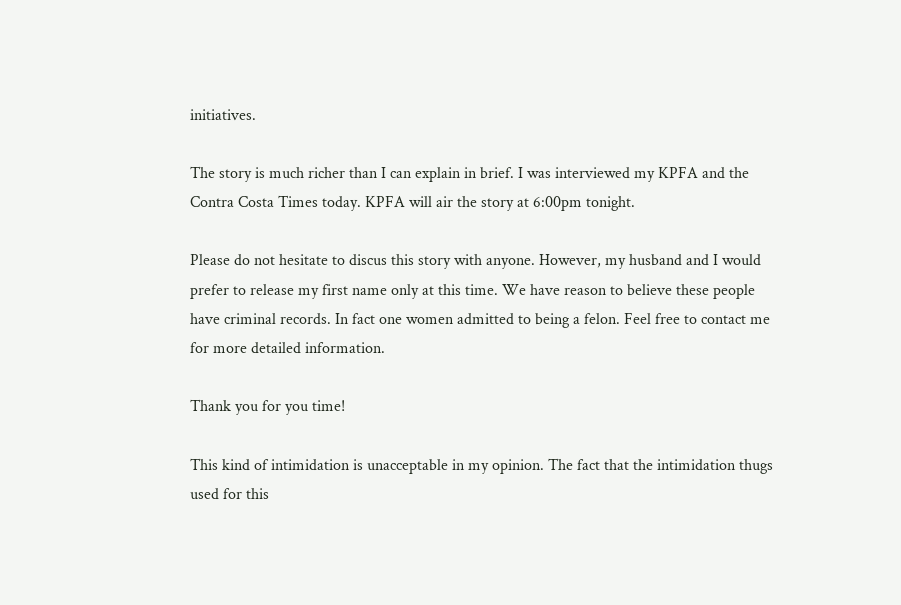initiatives.

The story is much richer than I can explain in brief. I was interviewed my KPFA and the Contra Costa Times today. KPFA will air the story at 6:00pm tonight.

Please do not hesitate to discus this story with anyone. However, my husband and I would prefer to release my first name only at this time. We have reason to believe these people have criminal records. In fact one women admitted to being a felon. Feel free to contact me for more detailed information.

Thank you for you time!

This kind of intimidation is unacceptable in my opinion. The fact that the intimidation thugs used for this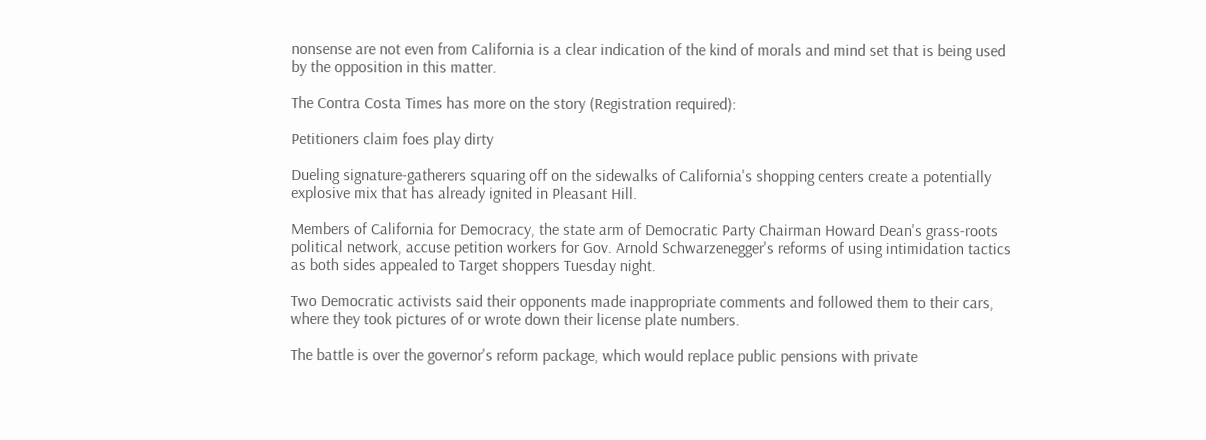nonsense are not even from California is a clear indication of the kind of morals and mind set that is being used by the opposition in this matter.

The Contra Costa Times has more on the story (Registration required):

Petitioners claim foes play dirty

Dueling signature-gatherers squaring off on the sidewalks of California's shopping centers create a potentially explosive mix that has already ignited in Pleasant Hill.

Members of California for Democracy, the state arm of Democratic Party Chairman Howard Dean's grass-roots political network, accuse petition workers for Gov. Arnold Schwarzenegger's reforms of using intimidation tactics as both sides appealed to Target shoppers Tuesday night.

Two Democratic activists said their opponents made inappropriate comments and followed them to their cars, where they took pictures of or wrote down their license plate numbers.

The battle is over the governor's reform package, which would replace public pensions with private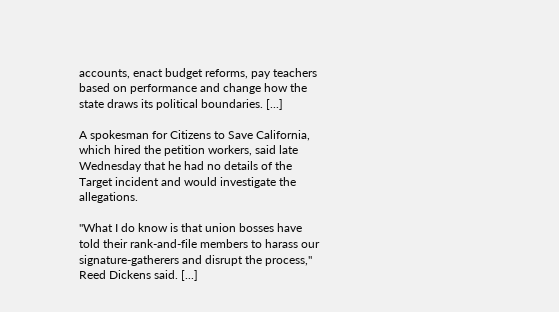accounts, enact budget reforms, pay teachers based on performance and change how the state draws its political boundaries. [...]

A spokesman for Citizens to Save California, which hired the petition workers, said late Wednesday that he had no details of the Target incident and would investigate the allegations.

"What I do know is that union bosses have told their rank-and-file members to harass our signature-gatherers and disrupt the process," Reed Dickens said. [...]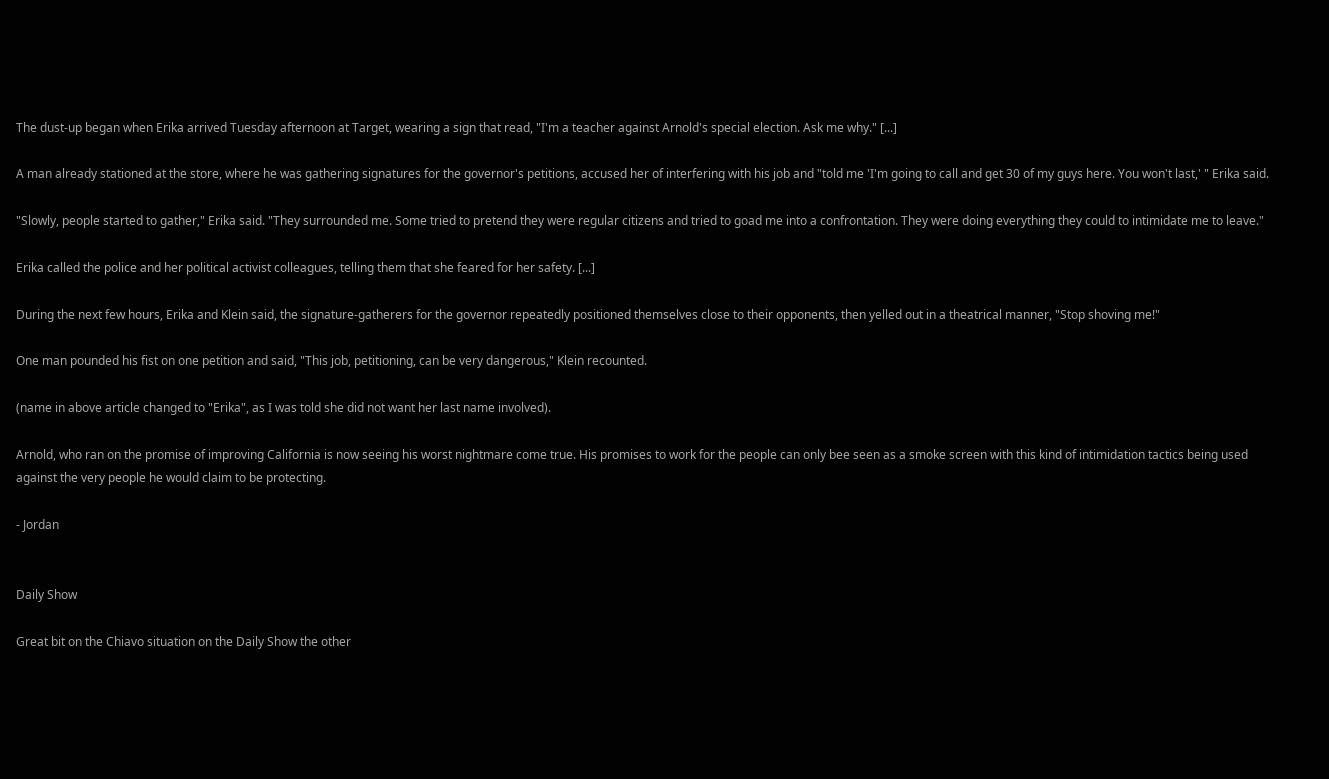The dust-up began when Erika arrived Tuesday afternoon at Target, wearing a sign that read, "I'm a teacher against Arnold's special election. Ask me why." [...]

A man already stationed at the store, where he was gathering signatures for the governor's petitions, accused her of interfering with his job and "told me 'I'm going to call and get 30 of my guys here. You won't last,' " Erika said.

"Slowly, people started to gather," Erika said. "They surrounded me. Some tried to pretend they were regular citizens and tried to goad me into a confrontation. They were doing everything they could to intimidate me to leave."

Erika called the police and her political activist colleagues, telling them that she feared for her safety. [...]

During the next few hours, Erika and Klein said, the signature-gatherers for the governor repeatedly positioned themselves close to their opponents, then yelled out in a theatrical manner, "Stop shoving me!"

One man pounded his fist on one petition and said, "This job, petitioning, can be very dangerous," Klein recounted.

(name in above article changed to "Erika", as I was told she did not want her last name involved).

Arnold, who ran on the promise of improving California is now seeing his worst nightmare come true. His promises to work for the people can only bee seen as a smoke screen with this kind of intimidation tactics being used against the very people he would claim to be protecting.

- Jordan


Daily Show

Great bit on the Chiavo situation on the Daily Show the other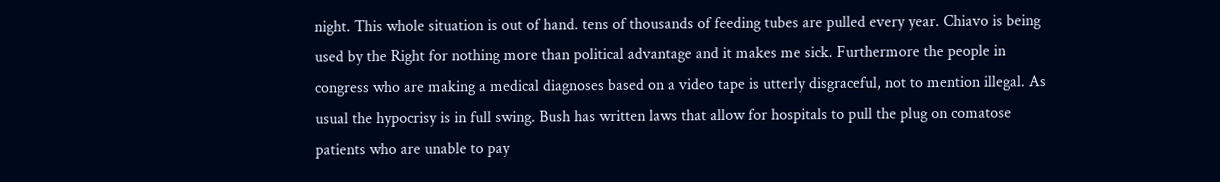night. This whole situation is out of hand. tens of thousands of feeding tubes are pulled every year. Chiavo is being used by the Right for nothing more than political advantage and it makes me sick. Furthermore the people in congress who are making a medical diagnoses based on a video tape is utterly disgraceful, not to mention illegal. As usual the hypocrisy is in full swing. Bush has written laws that allow for hospitals to pull the plug on comatose patients who are unable to pay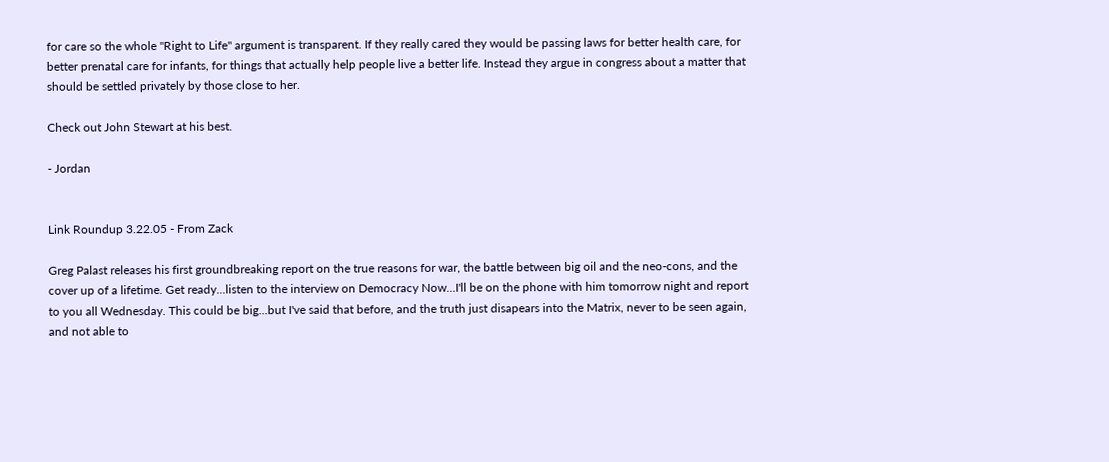for care so the whole "Right to Life" argument is transparent. If they really cared they would be passing laws for better health care, for better prenatal care for infants, for things that actually help people live a better life. Instead they argue in congress about a matter that should be settled privately by those close to her.

Check out John Stewart at his best.

- Jordan


Link Roundup 3.22.05 - From Zack

Greg Palast releases his first groundbreaking report on the true reasons for war, the battle between big oil and the neo-cons, and the cover up of a lifetime. Get ready...listen to the interview on Democracy Now...I'll be on the phone with him tomorrow night and report to you all Wednesday. This could be big...but I've said that before, and the truth just disapears into the Matrix, never to be seen again, and not able to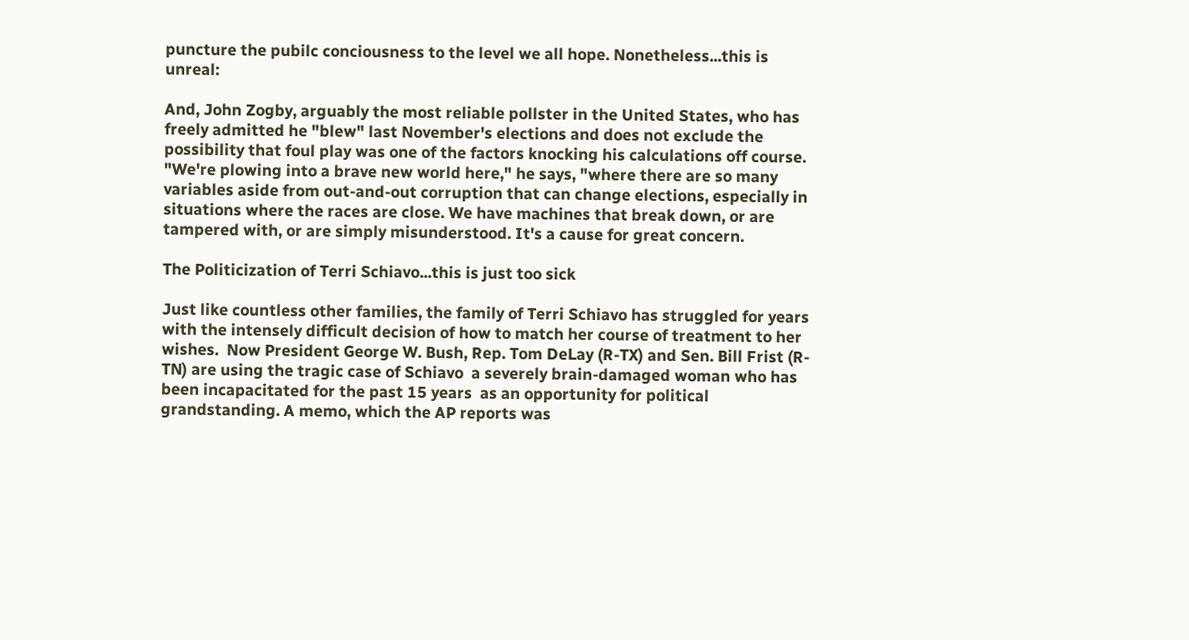puncture the pubilc conciousness to the level we all hope. Nonetheless...this is unreal:

And, John Zogby, arguably the most reliable pollster in the United States, who has freely admitted he "blew" last November's elections and does not exclude the possibility that foul play was one of the factors knocking his calculations off course. "We're plowing into a brave new world here," he says, "where there are so many variables aside from out-and-out corruption that can change elections, especially in situations where the races are close. We have machines that break down, or are tampered with, or are simply misunderstood. It's a cause for great concern.

The Politicization of Terri Schiavo...this is just too sick

Just like countless other families, the family of Terri Schiavo has struggled for years with the intensely difficult decision of how to match her course of treatment to her wishes.  Now President George W. Bush, Rep. Tom DeLay (R-TX) and Sen. Bill Frist (R-TN) are using the tragic case of Schiavo  a severely brain-damaged woman who has been incapacitated for the past 15 years  as an opportunity for political grandstanding. A memo, which the AP reports was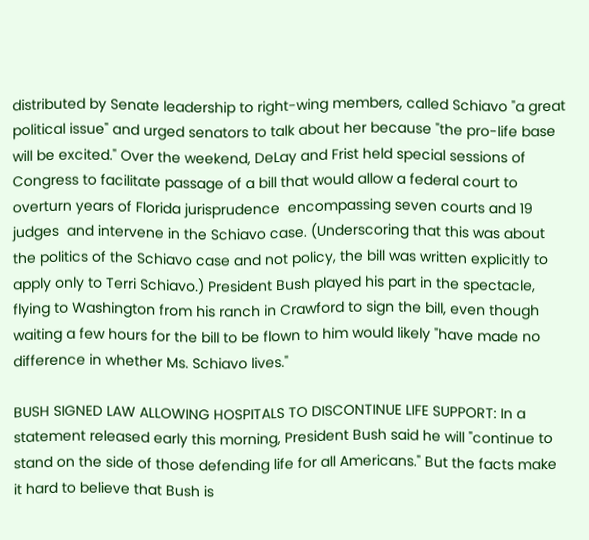distributed by Senate leadership to right-wing members, called Schiavo "a great political issue" and urged senators to talk about her because "the pro-life base will be excited." Over the weekend, DeLay and Frist held special sessions of Congress to facilitate passage of a bill that would allow a federal court to overturn years of Florida jurisprudence  encompassing seven courts and 19 judges  and intervene in the Schiavo case. (Underscoring that this was about the politics of the Schiavo case and not policy, the bill was written explicitly to apply only to Terri Schiavo.) President Bush played his part in the spectacle, flying to Washington from his ranch in Crawford to sign the bill, even though waiting a few hours for the bill to be flown to him would likely "have made no difference in whether Ms. Schiavo lives."

BUSH SIGNED LAW ALLOWING HOSPITALS TO DISCONTINUE LIFE SUPPORT: In a statement released early this morning, President Bush said he will "continue to stand on the side of those defending life for all Americans." But the facts make it hard to believe that Bush is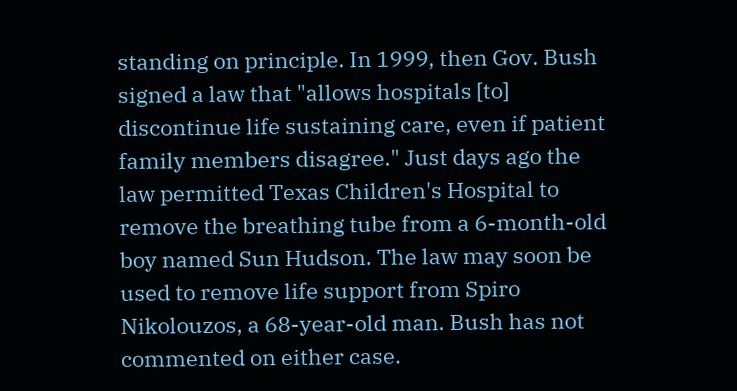standing on principle. In 1999, then Gov. Bush signed a law that "allows hospitals [to] discontinue life sustaining care, even if patient family members disagree." Just days ago the law permitted Texas Children's Hospital to remove the breathing tube from a 6-month-old boy named Sun Hudson. The law may soon be used to remove life support from Spiro Nikolouzos, a 68-year-old man. Bush has not commented on either case.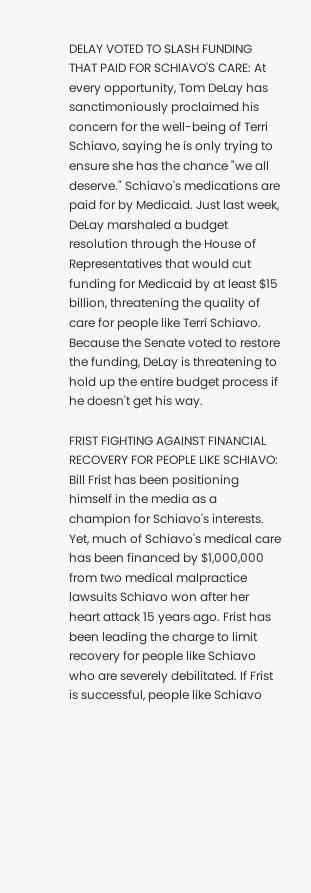DELAY VOTED TO SLASH FUNDING THAT PAID FOR SCHIAVO'S CARE: At every opportunity, Tom DeLay has sanctimoniously proclaimed his concern for the well-being of Terri Schiavo, saying he is only trying to ensure she has the chance "we all deserve." Schiavo's medications are paid for by Medicaid. Just last week, DeLay marshaled a budget resolution through the House of Representatives that would cut funding for Medicaid by at least $15 billion, threatening the quality of care for people like Terri Schiavo. Because the Senate voted to restore the funding, DeLay is threatening to hold up the entire budget process if he doesn't get his way.

FRIST FIGHTING AGAINST FINANCIAL RECOVERY FOR PEOPLE LIKE SCHIAVO: Bill Frist has been positioning himself in the media as a champion for Schiavo's interests. Yet, much of Schiavo's medical care has been financed by $1,000,000 from two medical malpractice lawsuits Schiavo won after her heart attack 15 years ago. Frist has been leading the charge to limit recovery for people like Schiavo who are severely debilitated. If Frist is successful, people like Schiavo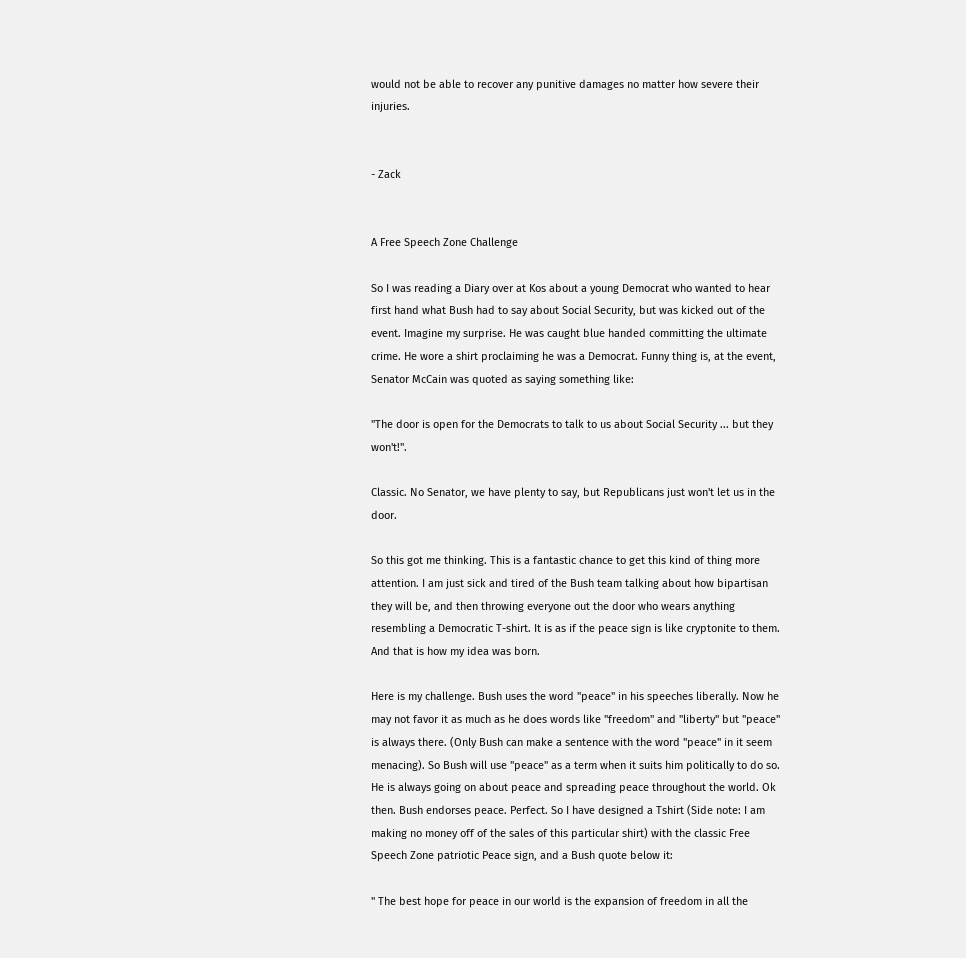would not be able to recover any punitive damages no matter how severe their injuries.


- Zack


A Free Speech Zone Challenge

So I was reading a Diary over at Kos about a young Democrat who wanted to hear first hand what Bush had to say about Social Security, but was kicked out of the event. Imagine my surprise. He was caught blue handed committing the ultimate crime. He wore a shirt proclaiming he was a Democrat. Funny thing is, at the event, Senator McCain was quoted as saying something like:

"The door is open for the Democrats to talk to us about Social Security ... but they won't!".

Classic. No Senator, we have plenty to say, but Republicans just won't let us in the door.

So this got me thinking. This is a fantastic chance to get this kind of thing more attention. I am just sick and tired of the Bush team talking about how bipartisan they will be, and then throwing everyone out the door who wears anything resembling a Democratic T-shirt. It is as if the peace sign is like cryptonite to them. And that is how my idea was born.

Here is my challenge. Bush uses the word "peace" in his speeches liberally. Now he may not favor it as much as he does words like "freedom" and "liberty" but "peace" is always there. (Only Bush can make a sentence with the word "peace" in it seem menacing). So Bush will use "peace" as a term when it suits him politically to do so. He is always going on about peace and spreading peace throughout the world. Ok then. Bush endorses peace. Perfect. So I have designed a Tshirt (Side note: I am making no money off of the sales of this particular shirt) with the classic Free Speech Zone patriotic Peace sign, and a Bush quote below it:

" The best hope for peace in our world is the expansion of freedom in all the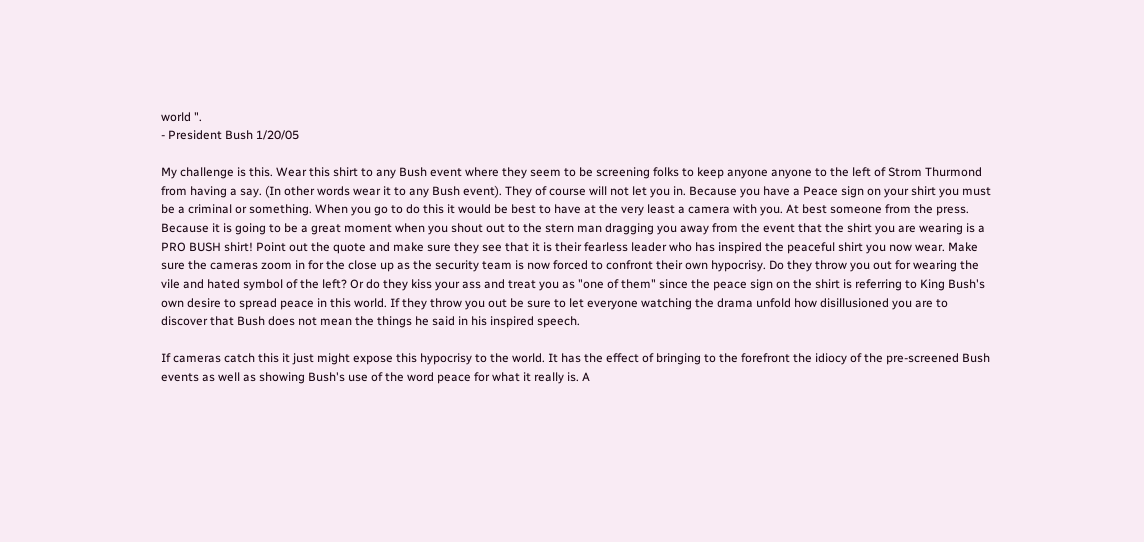world ".
- President Bush 1/20/05

My challenge is this. Wear this shirt to any Bush event where they seem to be screening folks to keep anyone anyone to the left of Strom Thurmond from having a say. (In other words wear it to any Bush event). They of course will not let you in. Because you have a Peace sign on your shirt you must be a criminal or something. When you go to do this it would be best to have at the very least a camera with you. At best someone from the press. Because it is going to be a great moment when you shout out to the stern man dragging you away from the event that the shirt you are wearing is a PRO BUSH shirt! Point out the quote and make sure they see that it is their fearless leader who has inspired the peaceful shirt you now wear. Make sure the cameras zoom in for the close up as the security team is now forced to confront their own hypocrisy. Do they throw you out for wearing the vile and hated symbol of the left? Or do they kiss your ass and treat you as "one of them" since the peace sign on the shirt is referring to King Bush's own desire to spread peace in this world. If they throw you out be sure to let everyone watching the drama unfold how disillusioned you are to discover that Bush does not mean the things he said in his inspired speech.

If cameras catch this it just might expose this hypocrisy to the world. It has the effect of bringing to the forefront the idiocy of the pre-screened Bush events as well as showing Bush's use of the word peace for what it really is. A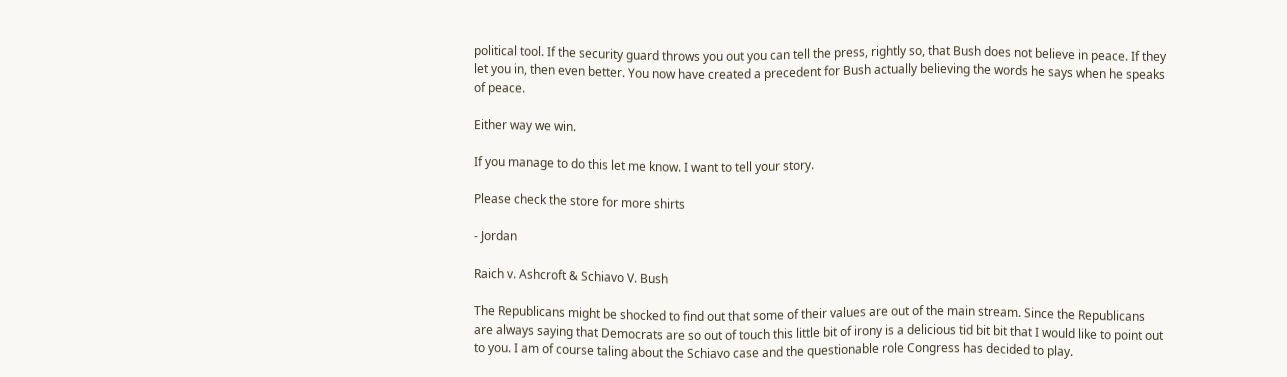political tool. If the security guard throws you out you can tell the press, rightly so, that Bush does not believe in peace. If they let you in, then even better. You now have created a precedent for Bush actually believing the words he says when he speaks of peace.

Either way we win.

If you manage to do this let me know. I want to tell your story.

Please check the store for more shirts

- Jordan

Raich v. Ashcroft & Schiavo V. Bush

The Republicans might be shocked to find out that some of their values are out of the main stream. Since the Republicans are always saying that Democrats are so out of touch this little bit of irony is a delicious tid bit bit that I would like to point out to you. I am of course taling about the Schiavo case and the questionable role Congress has decided to play.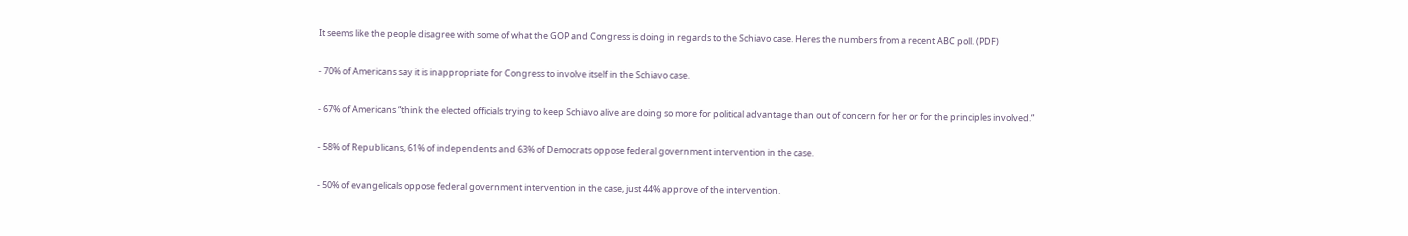It seems like the people disagree with some of what the GOP and Congress is doing in regards to the Schiavo case. Heres the numbers from a recent ABC poll. (PDF)

- 70% of Americans say it is inappropriate for Congress to involve itself in the Schiavo case.

- 67% of Americans “think the elected officials trying to keep Schiavo alive are doing so more for political advantage than out of concern for her or for the principles involved.”

- 58% of Republicans, 61% of independents and 63% of Democrats oppose federal government intervention in the case.

- 50% of evangelicals oppose federal government intervention in the case, just 44% approve of the intervention.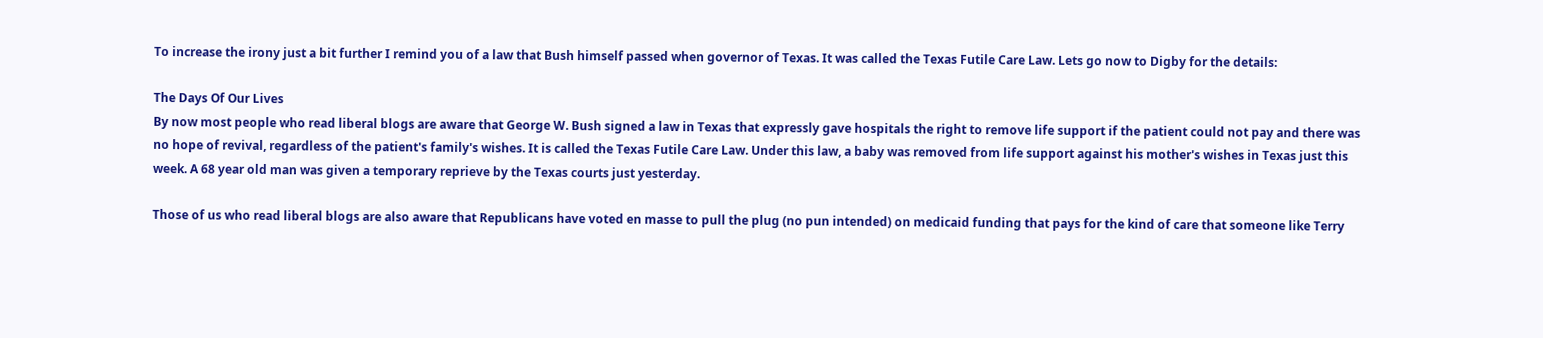To increase the irony just a bit further I remind you of a law that Bush himself passed when governor of Texas. It was called the Texas Futile Care Law. Lets go now to Digby for the details:

The Days Of Our Lives
By now most people who read liberal blogs are aware that George W. Bush signed a law in Texas that expressly gave hospitals the right to remove life support if the patient could not pay and there was no hope of revival, regardless of the patient's family's wishes. It is called the Texas Futile Care Law. Under this law, a baby was removed from life support against his mother's wishes in Texas just this week. A 68 year old man was given a temporary reprieve by the Texas courts just yesterday.

Those of us who read liberal blogs are also aware that Republicans have voted en masse to pull the plug (no pun intended) on medicaid funding that pays for the kind of care that someone like Terry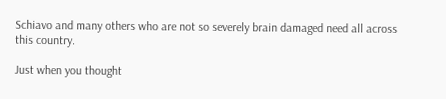Schiavo and many others who are not so severely brain damaged need all across this country.

Just when you thought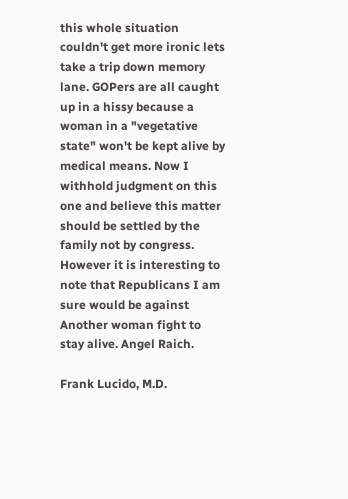this whole situation couldn't get more ironic lets take a trip down memory lane. GOPers are all caught up in a hissy because a woman in a "vegetative state" won't be kept alive by medical means. Now I withhold judgment on this one and believe this matter should be settled by the family not by congress. However it is interesting to note that Republicans I am sure would be against Another woman fight to stay alive. Angel Raich.

Frank Lucido, M.D.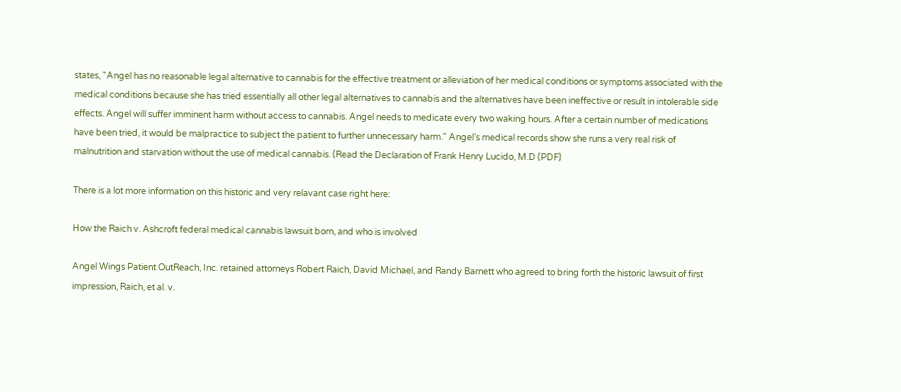states, "Angel has no reasonable legal alternative to cannabis for the effective treatment or alleviation of her medical conditions or symptoms associated with the medical conditions because she has tried essentially all other legal alternatives to cannabis and the alternatives have been ineffective or result in intolerable side effects. Angel will suffer imminent harm without access to cannabis. Angel needs to medicate every two waking hours. After a certain number of medications have been tried, it would be malpractice to subject the patient to further unnecessary harm." Angel’s medical records show she runs a very real risk of malnutrition and starvation without the use of medical cannabis. (Read the Declaration of Frank Henry Lucido, M.D (PDF)

There is a lot more information on this historic and very relavant case right here:

How the Raich v. Ashcroft federal medical cannabis lawsuit born, and who is involved

Angel Wings Patient OutReach, Inc. retained attorneys Robert Raich, David Michael, and Randy Barnett who agreed to bring forth the historic lawsuit of first impression, Raich, et al. v.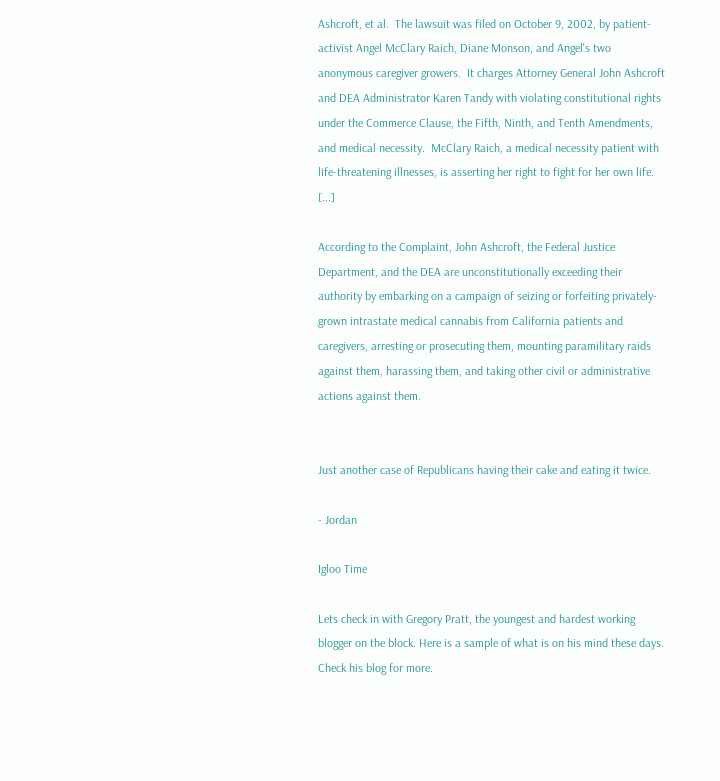Ashcroft, et al.  The lawsuit was filed on October 9, 2002, by patient-activist Angel McClary Raich, Diane Monson, and Angel's two anonymous caregiver growers.  It charges Attorney General John Ashcroft and DEA Administrator Karen Tandy with violating constitutional rights under the Commerce Clause, the Fifth, Ninth, and Tenth Amendments, and medical necessity.  McClary Raich, a medical necessity patient with life-threatening illnesses, is asserting her right to fight for her own life. [...]

According to the Complaint, John Ashcroft, the Federal Justice Department, and the DEA are unconstitutionally exceeding their authority by embarking on a campaign of seizing or forfeiting privately-grown intrastate medical cannabis from California patients and caregivers, arresting or prosecuting them, mounting paramilitary raids against them, harassing them, and taking other civil or administrative actions against them.


Just another case of Republicans having their cake and eating it twice.

- Jordan

Igloo Time

Lets check in with Gregory Pratt, the youngest and hardest working blogger on the block. Here is a sample of what is on his mind these days. Check his blog for more.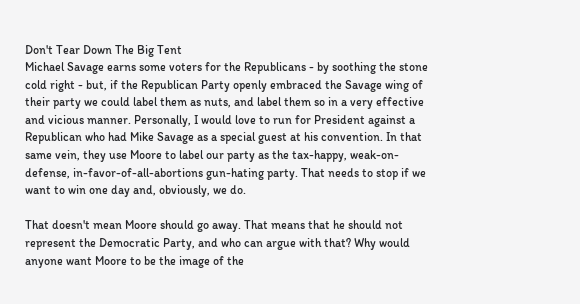Don't Tear Down The Big Tent
Michael Savage earns some voters for the Republicans - by soothing the stone cold right - but, if the Republican Party openly embraced the Savage wing of their party we could label them as nuts, and label them so in a very effective and vicious manner. Personally, I would love to run for President against a Republican who had Mike Savage as a special guest at his convention. In that same vein, they use Moore to label our party as the tax-happy, weak-on-defense, in-favor-of-all-abortions gun-hating party. That needs to stop if we want to win one day and, obviously, we do.

That doesn't mean Moore should go away. That means that he should not represent the Democratic Party, and who can argue with that? Why would anyone want Moore to be the image of the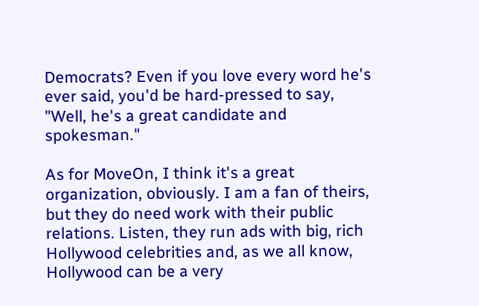Democrats? Even if you love every word he's ever said, you'd be hard-pressed to say, "Well, he's a great candidate and spokesman."

As for MoveOn, I think it's a great organization, obviously. I am a fan of theirs, but they do need work with their public relations. Listen, they run ads with big, rich Hollywood celebrities and, as we all know, Hollywood can be a very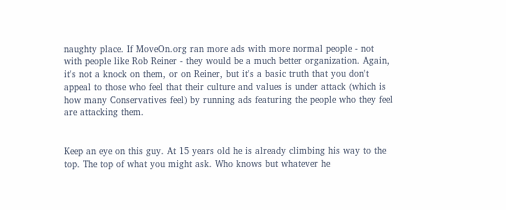naughty place. If MoveOn.org ran more ads with more normal people - not with people like Rob Reiner - they would be a much better organization. Again, it's not a knock on them, or on Reiner, but it's a basic truth that you don't appeal to those who feel that their culture and values is under attack (which is how many Conservatives feel) by running ads featuring the people who they feel are attacking them.


Keep an eye on this guy. At 15 years old he is already climbing his way to the top. The top of what you might ask. Who knows but whatever he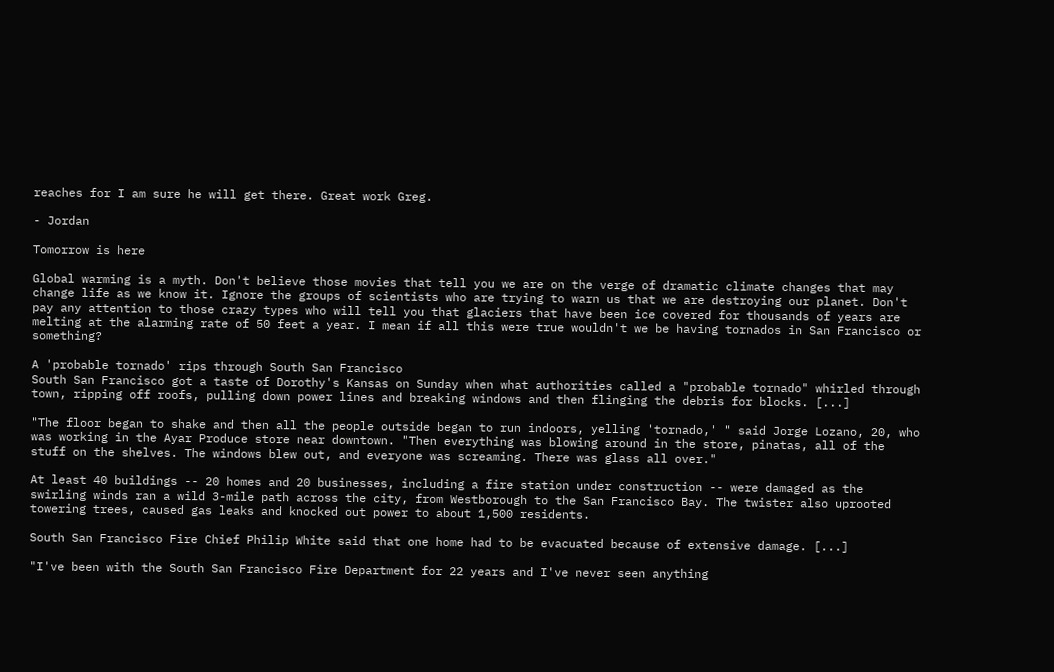reaches for I am sure he will get there. Great work Greg.

- Jordan

Tomorrow is here

Global warming is a myth. Don't believe those movies that tell you we are on the verge of dramatic climate changes that may change life as we know it. Ignore the groups of scientists who are trying to warn us that we are destroying our planet. Don't pay any attention to those crazy types who will tell you that glaciers that have been ice covered for thousands of years are melting at the alarming rate of 50 feet a year. I mean if all this were true wouldn't we be having tornados in San Francisco or something?

A 'probable tornado' rips through South San Francisco
South San Francisco got a taste of Dorothy's Kansas on Sunday when what authorities called a "probable tornado" whirled through town, ripping off roofs, pulling down power lines and breaking windows and then flinging the debris for blocks. [...]

"The floor began to shake and then all the people outside began to run indoors, yelling 'tornado,' " said Jorge Lozano, 20, who was working in the Ayar Produce store near downtown. "Then everything was blowing around in the store, pinatas, all of the stuff on the shelves. The windows blew out, and everyone was screaming. There was glass all over."

At least 40 buildings -- 20 homes and 20 businesses, including a fire station under construction -- were damaged as the swirling winds ran a wild 3-mile path across the city, from Westborough to the San Francisco Bay. The twister also uprooted towering trees, caused gas leaks and knocked out power to about 1,500 residents.

South San Francisco Fire Chief Philip White said that one home had to be evacuated because of extensive damage. [...]

"I've been with the South San Francisco Fire Department for 22 years and I've never seen anything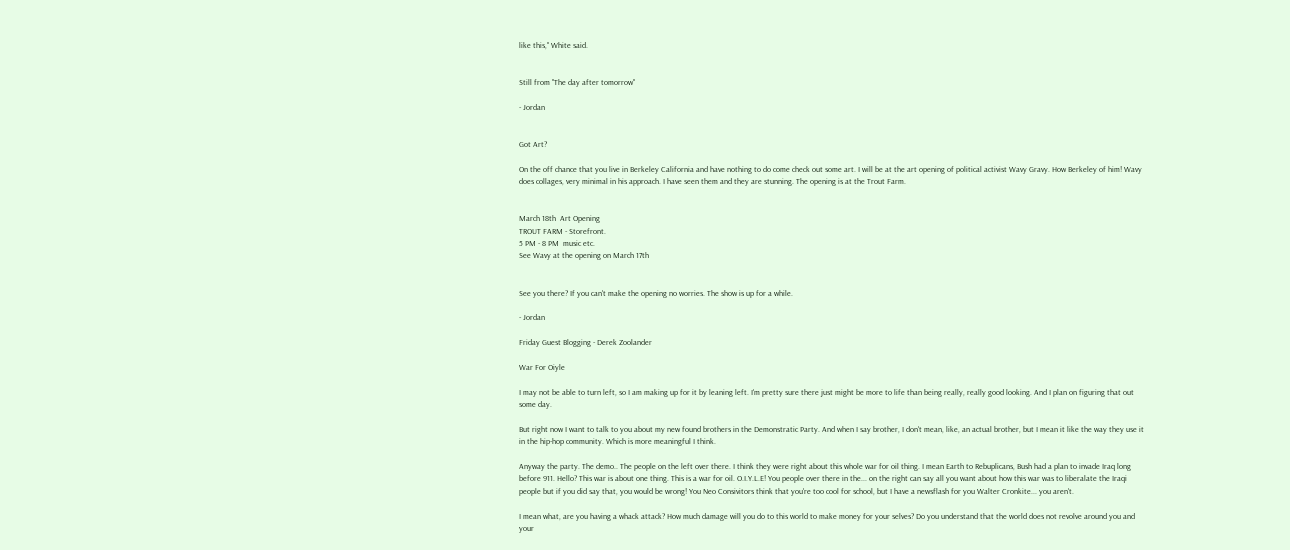like this," White said.


Still from "The day after tomorrow"

- Jordan


Got Art?

On the off chance that you live in Berkeley California and have nothing to do come check out some art. I will be at the art opening of political activist Wavy Gravy. How Berkeley of him! Wavy does collages, very minimal in his approach. I have seen them and they are stunning. The opening is at the Trout Farm.


March 18th  Art Opening
TROUT FARM - Storefront.
5 PM - 8 PM  music etc.
See Wavy at the opening on March 17th


See you there? If you can't make the opening no worries. The show is up for a while.

- Jordan

Friday Guest Blogging - Derek Zoolander

War For Oiyle

I may not be able to turn left, so I am making up for it by leaning left. I'm pretty sure there just might be more to life than being really, really good looking. And I plan on figuring that out some day.

But right now I want to talk to you about my new found brothers in the Demonstratic Party. And when I say brother, I don't mean, like, an actual brother, but I mean it like the way they use it in the hip-hop community. Which is more meaningful I think.

Anyway the party. The demo.. The people on the left over there. I think they were right about this whole war for oil thing. I mean Earth to Rebuplicans, Bush had a plan to invade Iraq long before 911. Hello? This war is about one thing. This is a war for oil. O.I.Y.L.E! You people over there in the... on the right can say all you want about how this war was to liberalate the Iraqi people but if you did say that, you would be wrong! You Neo Consivitors think that you're too cool for school, but I have a newsflash for you Walter Cronkite... you aren't.

I mean what, are you having a whack attack? How much damage will you do to this world to make money for your selves? Do you understand that the world does not revolve around you and your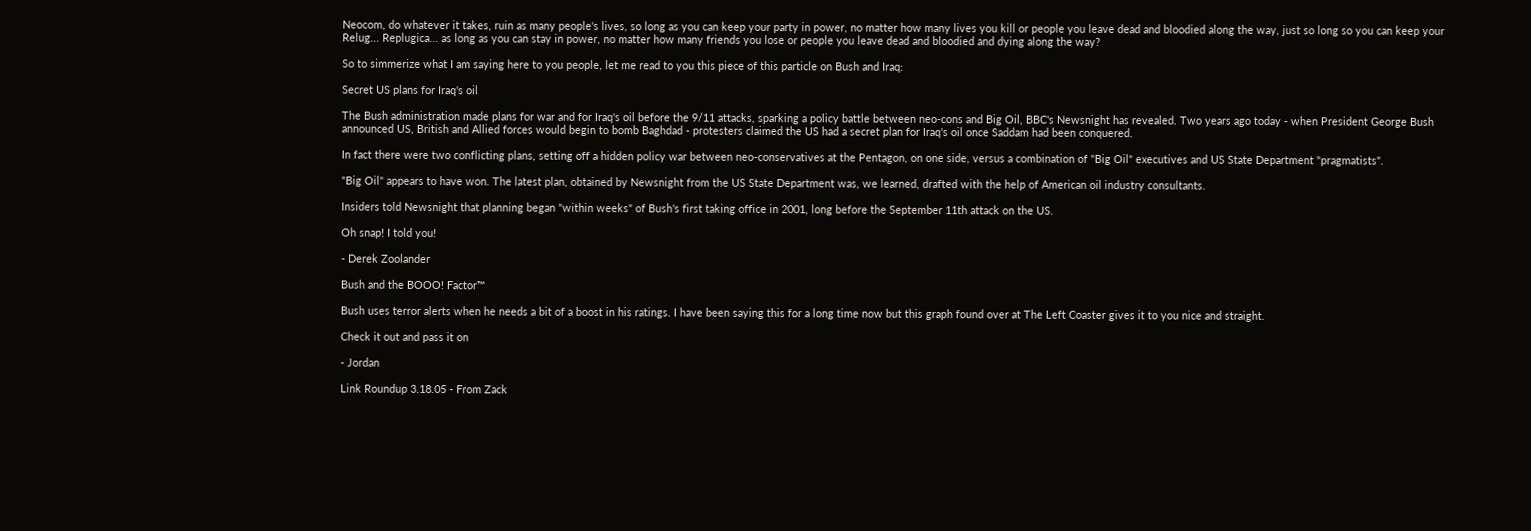Neocom, do whatever it takes, ruin as many people's lives, so long as you can keep your party in power, no matter how many lives you kill or people you leave dead and bloodied along the way, just so long so you can keep your Relug... Replugica... as long as you can stay in power, no matter how many friends you lose or people you leave dead and bloodied and dying along the way?

So to simmerize what I am saying here to you people, let me read to you this piece of this particle on Bush and Iraq:

Secret US plans for Iraq's oil

The Bush administration made plans for war and for Iraq's oil before the 9/11 attacks, sparking a policy battle between neo-cons and Big Oil, BBC's Newsnight has revealed. Two years ago today - when President George Bush announced US, British and Allied forces would begin to bomb Baghdad - protesters claimed the US had a secret plan for Iraq's oil once Saddam had been conquered.

In fact there were two conflicting plans, setting off a hidden policy war between neo-conservatives at the Pentagon, on one side, versus a combination of "Big Oil" executives and US State Department "pragmatists".

"Big Oil" appears to have won. The latest plan, obtained by Newsnight from the US State Department was, we learned, drafted with the help of American oil industry consultants.

Insiders told Newsnight that planning began "within weeks" of Bush's first taking office in 2001, long before the September 11th attack on the US.

Oh snap! I told you!

- Derek Zoolander

Bush and the BOOO! Factor™

Bush uses terror alerts when he needs a bit of a boost in his ratings. I have been saying this for a long time now but this graph found over at The Left Coaster gives it to you nice and straight.

Check it out and pass it on

- Jordan

Link Roundup 3.18.05 - From Zack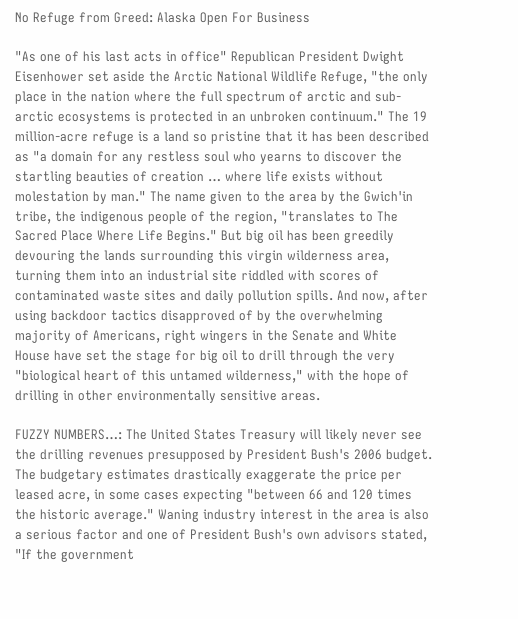No Refuge from Greed: Alaska Open For Business

"As one of his last acts in office" Republican President Dwight Eisenhower set aside the Arctic National Wildlife Refuge, "the only place in the nation where the full spectrum of arctic and sub-arctic ecosystems is protected in an unbroken continuum." The 19 million-acre refuge is a land so pristine that it has been described as "a domain for any restless soul who yearns to discover the startling beauties of creation … where life exists without molestation by man." The name given to the area by the Gwich'in tribe, the indigenous people of the region, "translates to The Sacred Place Where Life Begins." But big oil has been greedily devouring the lands surrounding this virgin wilderness area, turning them into an industrial site riddled with scores of contaminated waste sites and daily pollution spills. And now, after using backdoor tactics disapproved of by the overwhelming majority of Americans, right wingers in the Senate and White House have set the stage for big oil to drill through the very "biological heart of this untamed wilderness," with the hope of drilling in other environmentally sensitive areas.

FUZZY NUMBERS…: The United States Treasury will likely never see the drilling revenues presupposed by President Bush's 2006 budget. The budgetary estimates drastically exaggerate the price per leased acre, in some cases expecting "between 66 and 120 times the historic average." Waning industry interest in the area is also a serious factor and one of President Bush's own advisors stated, "If the government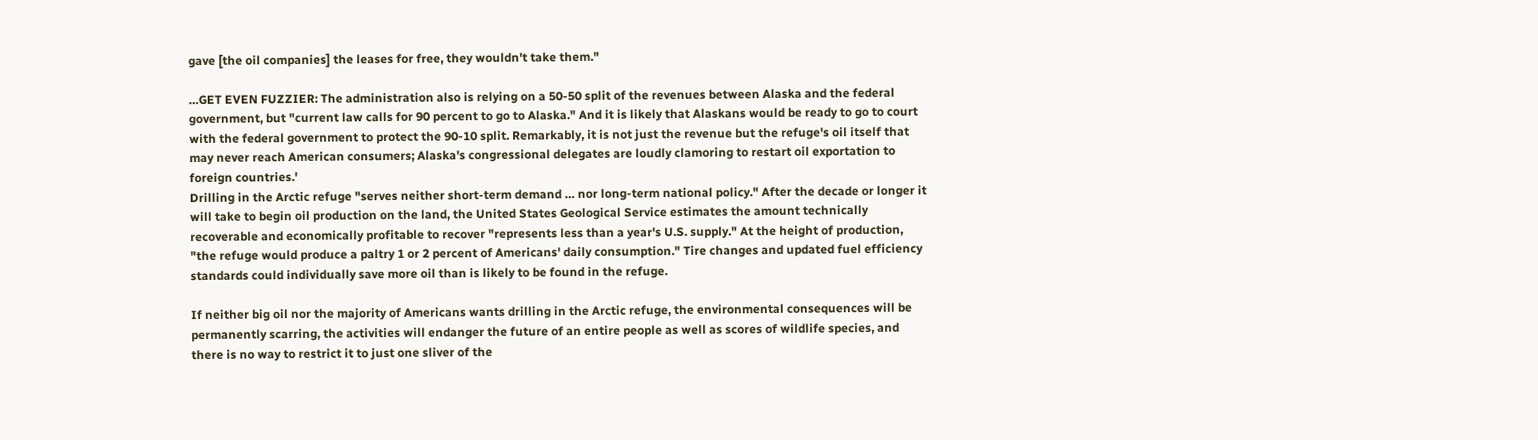gave [the oil companies] the leases for free, they wouldn't take them."

…GET EVEN FUZZIER: The administration also is relying on a 50-50 split of the revenues between Alaska and the federal government, but "current law calls for 90 percent to go to Alaska." And it is likely that Alaskans would be ready to go to court with the federal government to protect the 90-10 split. Remarkably, it is not just the revenue but the refuge's oil itself that may never reach American consumers; Alaska's congressional delegates are loudly clamoring to restart oil exportation to foreign countries.'
Drilling in the Arctic refuge "serves neither short-term demand … nor long-term national policy." After the decade or longer it will take to begin oil production on the land, the United States Geological Service estimates the amount technically recoverable and economically profitable to recover "represents less than a year's U.S. supply." At the height of production, "the refuge would produce a paltry 1 or 2 percent of Americans' daily consumption." Tire changes and updated fuel efficiency standards could individually save more oil than is likely to be found in the refuge.

If neither big oil nor the majority of Americans wants drilling in the Arctic refuge, the environmental consequences will be permanently scarring, the activities will endanger the future of an entire people as well as scores of wildlife species, and there is no way to restrict it to just one sliver of the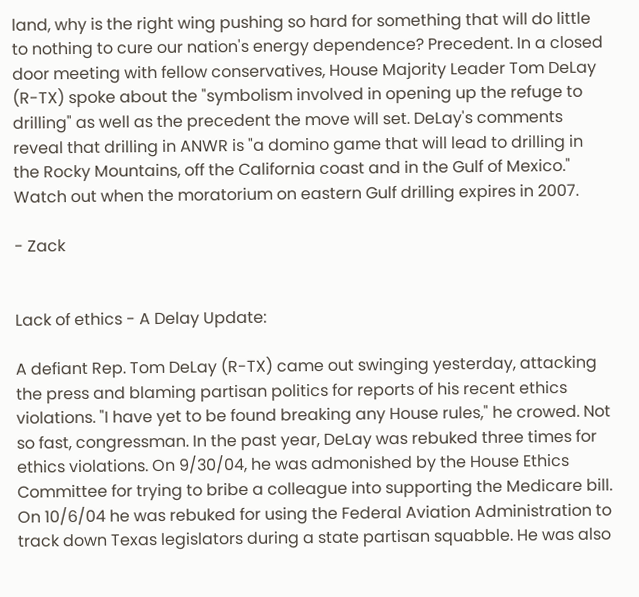land, why is the right wing pushing so hard for something that will do little to nothing to cure our nation's energy dependence? Precedent. In a closed door meeting with fellow conservatives, House Majority Leader Tom DeLay (R-TX) spoke about the "symbolism involved in opening up the refuge to drilling" as well as the precedent the move will set. DeLay's comments reveal that drilling in ANWR is "a domino game that will lead to drilling in the Rocky Mountains, off the California coast and in the Gulf of Mexico." Watch out when the moratorium on eastern Gulf drilling expires in 2007.

- Zack


Lack of ethics - A Delay Update:

A defiant Rep. Tom DeLay (R-TX) came out swinging yesterday, attacking the press and blaming partisan politics for reports of his recent ethics violations. "I have yet to be found breaking any House rules," he crowed. Not so fast, congressman. In the past year, DeLay was rebuked three times for ethics violations. On 9/30/04, he was admonished by the House Ethics Committee for trying to bribe a colleague into supporting the Medicare bill. On 10/6/04 he was rebuked for using the Federal Aviation Administration to track down Texas legislators during a state partisan squabble. He was also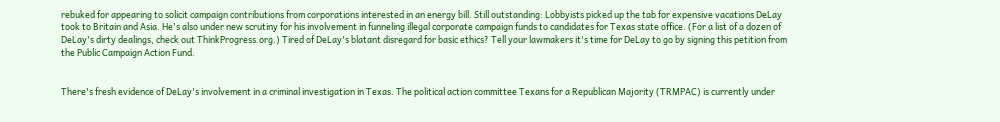rebuked for appearing to solicit campaign contributions from corporations interested in an energy bill. Still outstanding: Lobbyists picked up the tab for expensive vacations DeLay took to Britain and Asia. He's also under new scrutiny for his involvement in funneling illegal corporate campaign funds to candidates for Texas state office. (For a list of a dozen of DeLay's dirty dealings, check out ThinkProgress.org.) Tired of DeLay's blatant disregard for basic ethics? Tell your lawmakers it's time for DeLay to go by signing this petition from the Public Campaign Action Fund.


There's fresh evidence of DeLay's involvement in a criminal investigation in Texas. The political action committee Texans for a Republican Majority (TRMPAC) is currently under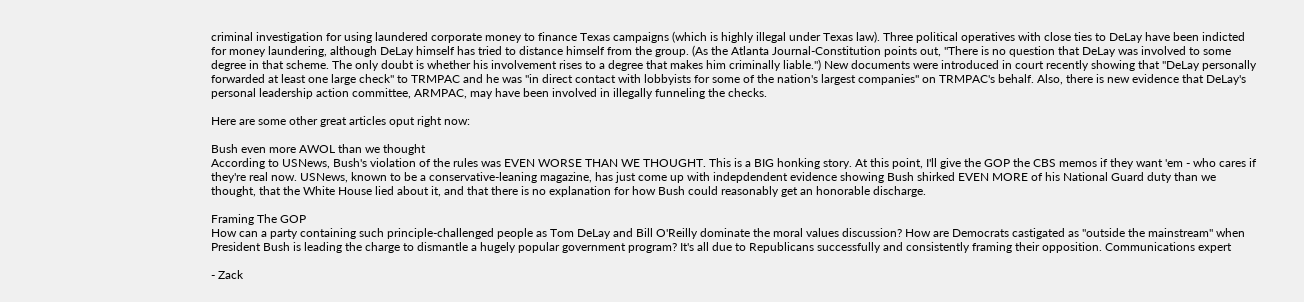criminal investigation for using laundered corporate money to finance Texas campaigns (which is highly illegal under Texas law). Three political operatives with close ties to DeLay have been indicted for money laundering, although DeLay himself has tried to distance himself from the group. (As the Atlanta Journal-Constitution points out, "There is no question that DeLay was involved to some degree in that scheme. The only doubt is whether his involvement rises to a degree that makes him criminally liable.") New documents were introduced in court recently showing that "DeLay personally forwarded at least one large check" to TRMPAC and he was "in direct contact with lobbyists for some of the nation's largest companies" on TRMPAC's behalf. Also, there is new evidence that DeLay's personal leadership action committee, ARMPAC, may have been involved in illegally funneling the checks.

Here are some other great articles oput right now:

Bush even more AWOL than we thought
According to USNews, Bush's violation of the rules was EVEN WORSE THAN WE THOUGHT. This is a BIG honking story. At this point, I'll give the GOP the CBS memos if they want 'em - who cares if they're real now. USNews, known to be a conservative-leaning magazine, has just come up with indepdendent evidence showing Bush shirked EVEN MORE of his National Guard duty than we thought, that the White House lied about it, and that there is no explanation for how Bush could reasonably get an honorable discharge.

Framing The GOP
How can a party containing such principle-challenged people as Tom DeLay and Bill O'Reilly dominate the moral values discussion? How are Democrats castigated as "outside the mainstream" when President Bush is leading the charge to dismantle a hugely popular government program? It's all due to Republicans successfully and consistently framing their opposition. Communications expert

- Zack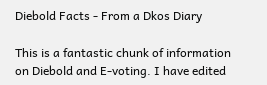Diebold Facts - From a Dkos Diary

This is a fantastic chunk of information on Diebold and E-voting. I have edited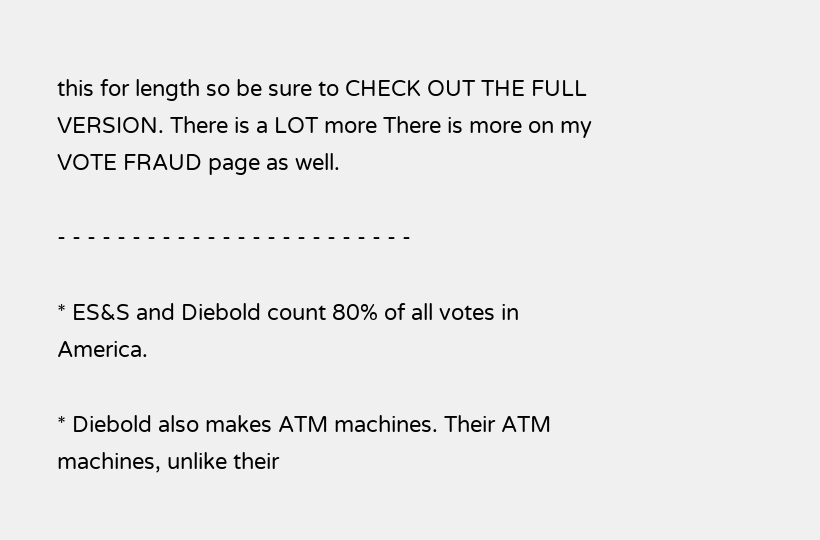this for length so be sure to CHECK OUT THE FULL VERSION. There is a LOT more There is more on my VOTE FRAUD page as well.

- - - - - - - - - - - - - - - - - - - - - - - -

* ES&S and Diebold count 80% of all votes in America.

* Diebold also makes ATM machines. Their ATM machines, unlike their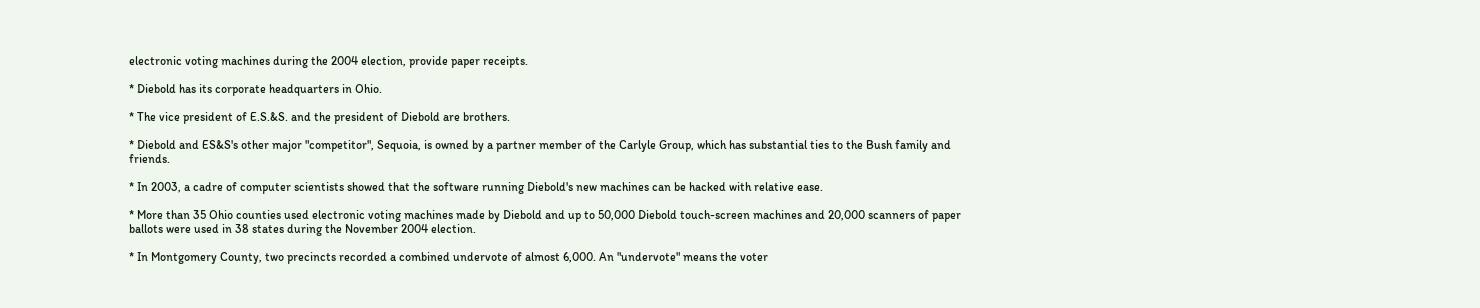electronic voting machines during the 2004 election, provide paper receipts.

* Diebold has its corporate headquarters in Ohio.

* The vice president of E.S.&S. and the president of Diebold are brothers.

* Diebold and ES&S's other major "competitor", Sequoia, is owned by a partner member of the Carlyle Group, which has substantial ties to the Bush family and friends.

* In 2003, a cadre of computer scientists showed that the software running Diebold's new machines can be hacked with relative ease.

* More than 35 Ohio counties used electronic voting machines made by Diebold and up to 50,000 Diebold touch-screen machines and 20,000 scanners of paper ballots were used in 38 states during the November 2004 election.

* In Montgomery County, two precincts recorded a combined undervote of almost 6,000. An "undervote" means the voter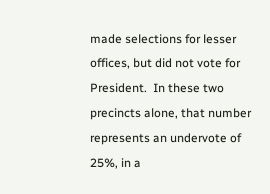made selections for lesser offices, but did not vote for President.  In these two precincts alone, that number represents an undervote of 25%, in a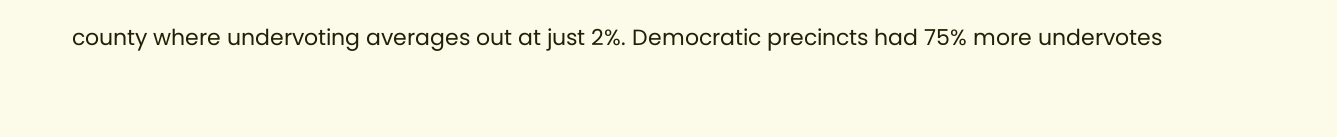county where undervoting averages out at just 2%. Democratic precincts had 75% more undervotes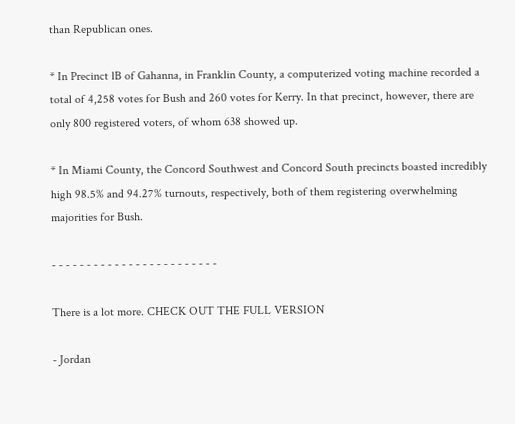than Republican ones.

* In Precinct lB of Gahanna, in Franklin County, a computerized voting machine recorded a total of 4,258 votes for Bush and 260 votes for Kerry. In that precinct, however, there are only 800 registered voters, of whom 638 showed up.

* In Miami County, the Concord Southwest and Concord South precincts boasted incredibly high 98.5% and 94.27% turnouts, respectively, both of them registering overwhelming majorities for Bush.

- - - - - - - - - - - - - - - - - - - - - - - -

There is a lot more. CHECK OUT THE FULL VERSION

- Jordan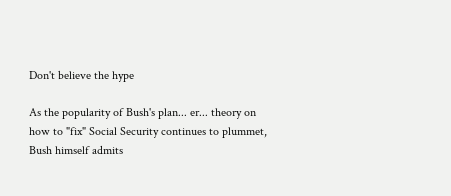Don't believe the hype

As the popularity of Bush's plan... er... theory on how to "fix" Social Security continues to plummet, Bush himself admits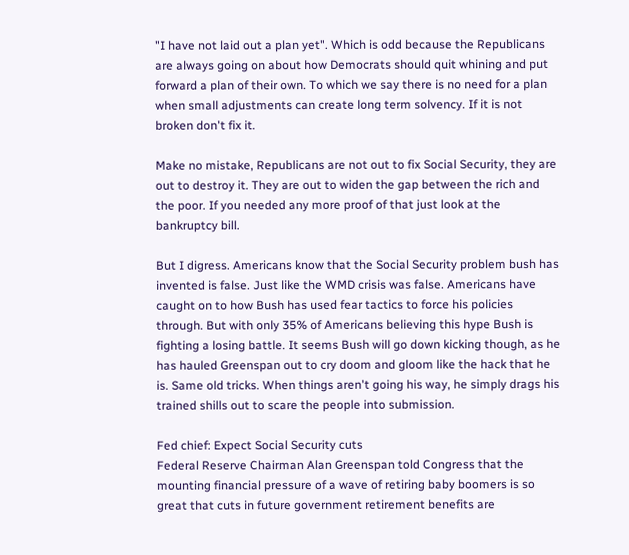"I have not laid out a plan yet". Which is odd because the Republicans are always going on about how Democrats should quit whining and put forward a plan of their own. To which we say there is no need for a plan when small adjustments can create long term solvency. If it is not broken don't fix it.

Make no mistake, Republicans are not out to fix Social Security, they are out to destroy it. They are out to widen the gap between the rich and the poor. If you needed any more proof of that just look at the bankruptcy bill.

But I digress. Americans know that the Social Security problem bush has invented is false. Just like the WMD crisis was false. Americans have caught on to how Bush has used fear tactics to force his policies through. But with only 35% of Americans believing this hype Bush is fighting a losing battle. It seems Bush will go down kicking though, as he has hauled Greenspan out to cry doom and gloom like the hack that he is. Same old tricks. When things aren't going his way, he simply drags his trained shills out to scare the people into submission.

Fed chief: Expect Social Security cuts
Federal Reserve Chairman Alan Greenspan told Congress that the mounting financial pressure of a wave of retiring baby boomers is so great that cuts in future government retirement benefits are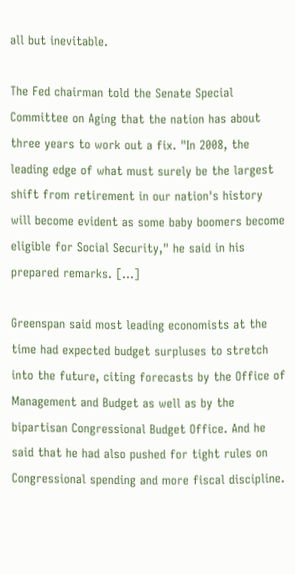all but inevitable.

The Fed chairman told the Senate Special Committee on Aging that the nation has about three years to work out a fix. "In 2008, the leading edge of what must surely be the largest shift from retirement in our nation's history will become evident as some baby boomers become eligible for Social Security," he said in his prepared remarks. [...]

Greenspan said most leading economists at the time had expected budget surpluses to stretch into the future, citing forecasts by the Office of Management and Budget as well as by the bipartisan Congressional Budget Office. And he said that he had also pushed for tight rules on Congressional spending and more fiscal discipline.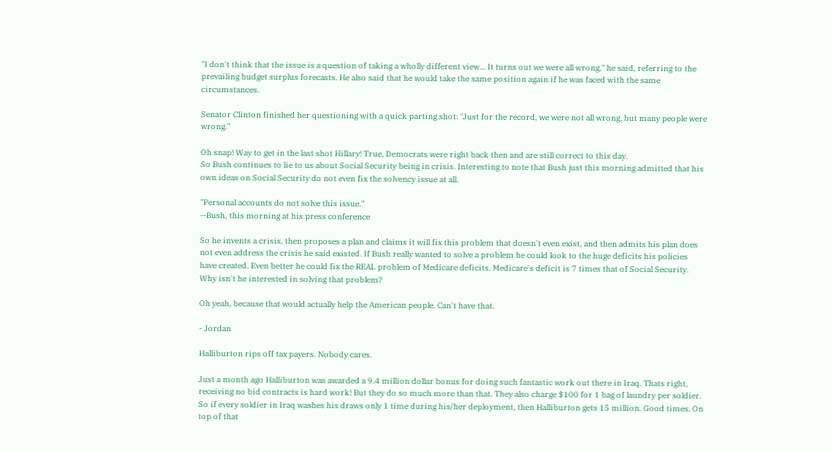"I don't think that the issue is a question of taking a wholly different view... It turns out we were all wrong," he said, referring to the prevailing budget surplus forecasts. He also said that he would take the same position again if he was faced with the same circumstances.

Senator Clinton finished her questioning with a quick parting shot: "Just for the record, we were not all wrong, but many people were wrong."

Oh snap! Way to get in the last shot Hillary! True, Democrats were right back then and are still correct to this day.
So Bush continues to lie to us about Social Security being in crisis. Interesting to note that Bush just this morning admitted that his own ideas on Social Security do not even fix the solvency issue at all.

"Personal accounts do not solve this issue."
--Bush, this morning at his press conference

So he invents a crisis, then proposes a plan and claims it will fix this problem that doesn't even exist, and then admits his plan does not even address the crisis he said existed. If Bush really wanted to solve a problem he could look to the huge deficits his policies have created. Even better he could fix the REAL problem of Medicare deficits. Medicare's deficit is 7 times that of Social Security. Why isn't he interested in solving that problem?

Oh yeah, because that would actually help the American people. Can't have that.

- Jordan

Halliburton rips off tax payers. Nobody cares.

Just a month ago Halliburton was awarded a 9.4 million dollar bonus for doing such fantastic work out there in Iraq. Thats right, receiving no bid contracts is hard work! But they do so much more than that. They also charge $100 for 1 bag of laundry per soldier. So if every soldier in Iraq washes his draws only 1 time during his/her deployment, then Halliburton gets 15 million. Good times. On top of that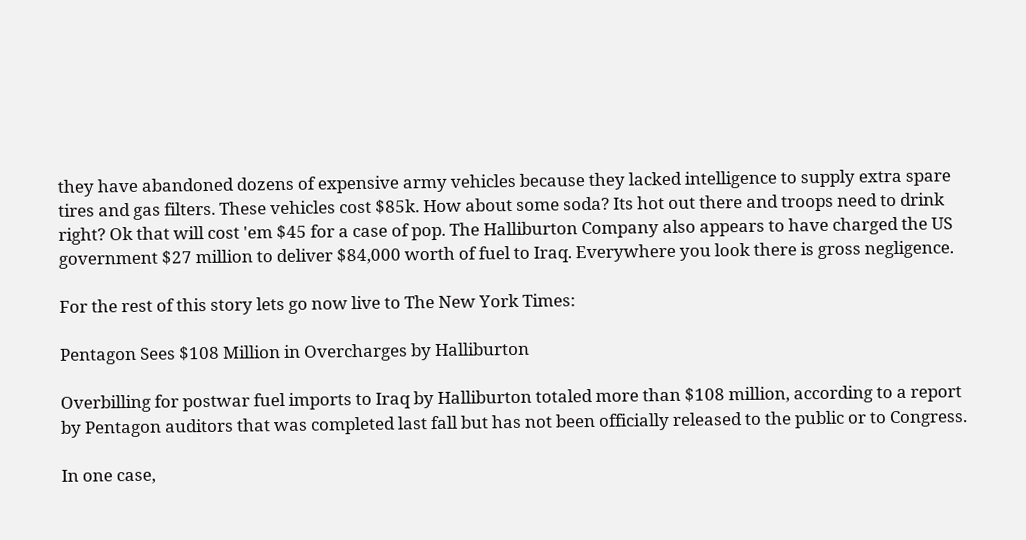they have abandoned dozens of expensive army vehicles because they lacked intelligence to supply extra spare tires and gas filters. These vehicles cost $85k. How about some soda? Its hot out there and troops need to drink right? Ok that will cost 'em $45 for a case of pop. The Halliburton Company also appears to have charged the US government $27 million to deliver $84,000 worth of fuel to Iraq. Everywhere you look there is gross negligence.

For the rest of this story lets go now live to The New York Times:

Pentagon Sees $108 Million in Overcharges by Halliburton

Overbilling for postwar fuel imports to Iraq by Halliburton totaled more than $108 million, according to a report by Pentagon auditors that was completed last fall but has not been officially released to the public or to Congress.

In one case,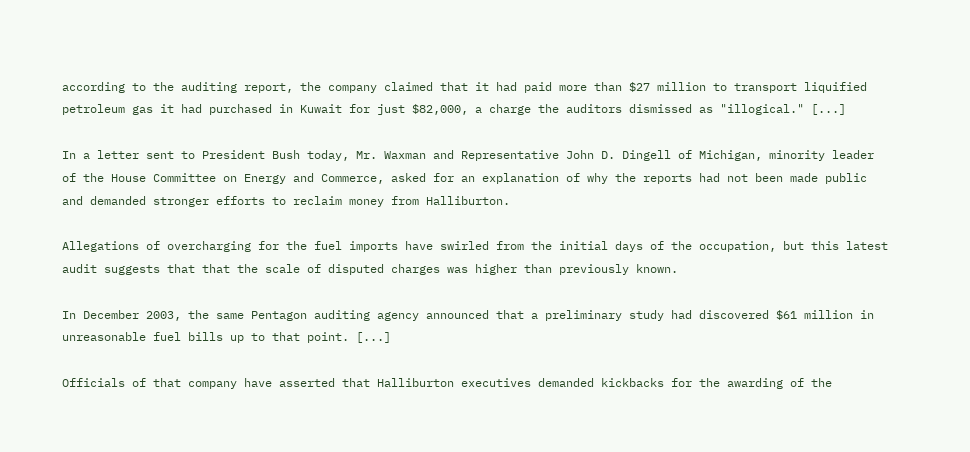according to the auditing report, the company claimed that it had paid more than $27 million to transport liquified petroleum gas it had purchased in Kuwait for just $82,000, a charge the auditors dismissed as "illogical." [...]

In a letter sent to President Bush today, Mr. Waxman and Representative John D. Dingell of Michigan, minority leader of the House Committee on Energy and Commerce, asked for an explanation of why the reports had not been made public and demanded stronger efforts to reclaim money from Halliburton.

Allegations of overcharging for the fuel imports have swirled from the initial days of the occupation, but this latest audit suggests that that the scale of disputed charges was higher than previously known.

In December 2003, the same Pentagon auditing agency announced that a preliminary study had discovered $61 million in unreasonable fuel bills up to that point. [...]

Officials of that company have asserted that Halliburton executives demanded kickbacks for the awarding of the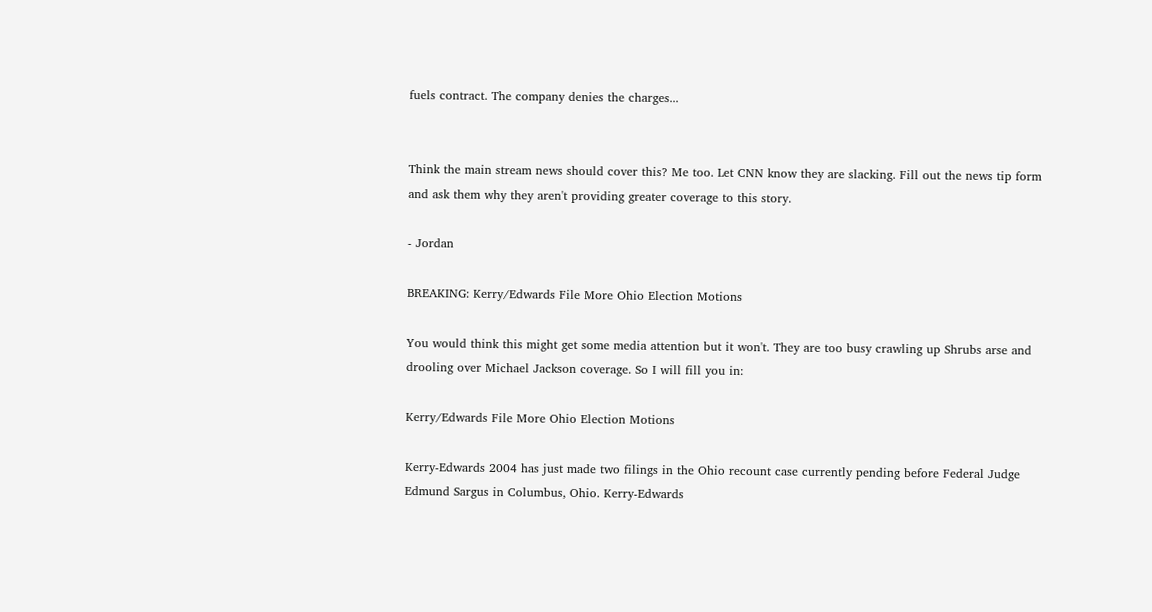fuels contract. The company denies the charges...


Think the main stream news should cover this? Me too. Let CNN know they are slacking. Fill out the news tip form and ask them why they aren't providing greater coverage to this story.

- Jordan

BREAKING: Kerry/Edwards File More Ohio Election Motions

You would think this might get some media attention but it won't. They are too busy crawling up Shrubs arse and drooling over Michael Jackson coverage. So I will fill you in:

Kerry/Edwards File More Ohio Election Motions

Kerry-Edwards 2004 has just made two filings in the Ohio recount case currently pending before Federal Judge Edmund Sargus in Columbus, Ohio. Kerry-Edwards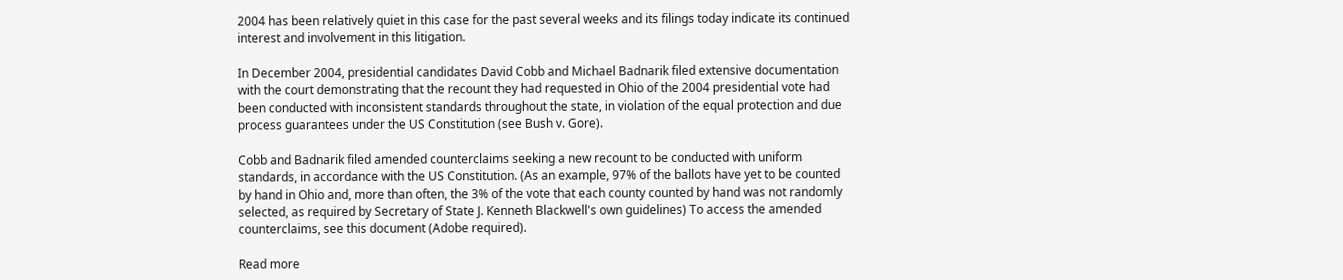2004 has been relatively quiet in this case for the past several weeks and its filings today indicate its continued interest and involvement in this litigation.

In December 2004, presidential candidates David Cobb and Michael Badnarik filed extensive documentation with the court demonstrating that the recount they had requested in Ohio of the 2004 presidential vote had been conducted with inconsistent standards throughout the state, in violation of the equal protection and due process guarantees under the US Constitution (see Bush v. Gore).

Cobb and Badnarik filed amended counterclaims seeking a new recount to be conducted with uniform standards, in accordance with the US Constitution. (As an example, 97% of the ballots have yet to be counted by hand in Ohio and, more than often, the 3% of the vote that each county counted by hand was not randomly selected, as required by Secretary of State J. Kenneth Blackwell's own guidelines) To access the amended counterclaims, see this document (Adobe required).

Read more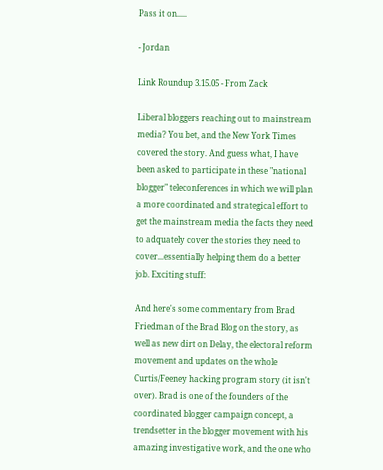Pass it on.....

- Jordan

Link Roundup 3.15.05 - From Zack

Liberal bloggers reaching out to mainstream media? You bet, and the New York Times covered the story. And guess what, I have been asked to participate in these "national blogger" teleconferences in which we will plan a more coordinated and strategical effort to get the mainstream media the facts they need to adquately cover the stories they need to cover...essentially helping them do a better job. Exciting stuff:

And here's some commentary from Brad Friedman of the Brad Blog on the story, as well as new dirt on Delay, the electoral reform movement and updates on the whole Curtis/Feeney hacking program story (it isn't over). Brad is one of the founders of the coordinated blogger campaign concept, a trendsetter in the blogger movement with his amazing investigative work, and the one who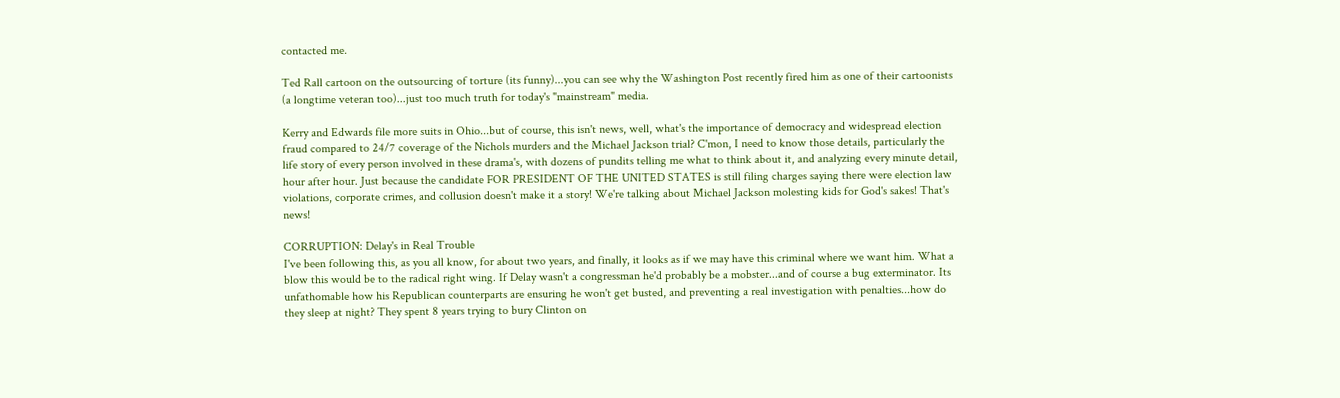contacted me.

Ted Rall cartoon on the outsourcing of torture (its funny)...you can see why the Washington Post recently fired him as one of their cartoonists (a longtime veteran too)...just too much truth for today's "mainstream" media.

Kerry and Edwards file more suits in Ohio...but of course, this isn't news, well, what's the importance of democracy and widespread election fraud compared to 24/7 coverage of the Nichols murders and the Michael Jackson trial? C'mon, I need to know those details, particularly the life story of every person involved in these drama's, with dozens of pundits telling me what to think about it, and analyzing every minute detail, hour after hour. Just because the candidate FOR PRESIDENT OF THE UNITED STATES is still filing charges saying there were election law violations, corporate crimes, and collusion doesn't make it a story! We're talking about Michael Jackson molesting kids for God's sakes! That's news!

CORRUPTION: Delay's in Real Trouble
I've been following this, as you all know, for about two years, and finally, it looks as if we may have this criminal where we want him. What a blow this would be to the radical right wing. If Delay wasn't a congressman he'd probably be a mobster...and of course a bug exterminator. Its unfathomable how his Republican counterparts are ensuring he won't get busted, and preventing a real investigation with penalties...how do they sleep at night? They spent 8 years trying to bury Clinton on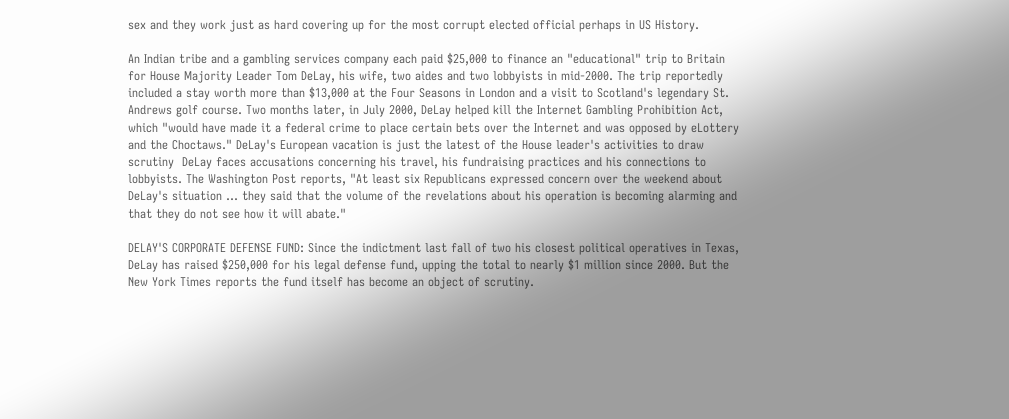sex and they work just as hard covering up for the most corrupt elected official perhaps in US History.

An Indian tribe and a gambling services company each paid $25,000 to finance an "educational" trip to Britain for House Majority Leader Tom DeLay, his wife, two aides and two lobbyists in mid-2000. The trip reportedly included a stay worth more than $13,000 at the Four Seasons in London and a visit to Scotland's legendary St. Andrews golf course. Two months later, in July 2000, DeLay helped kill the Internet Gambling Prohibition Act, which "would have made it a federal crime to place certain bets over the Internet and was opposed by eLottery and the Choctaws." DeLay's European vacation is just the latest of the House leader's activities to draw scrutiny  DeLay faces accusations concerning his travel, his fundraising practices and his connections to lobbyists. The Washington Post reports, "At least six Republicans expressed concern over the weekend about DeLay's situation ... they said that the volume of the revelations about his operation is becoming alarming and that they do not see how it will abate."

DELAY'S CORPORATE DEFENSE FUND: Since the indictment last fall of two his closest political operatives in Texas, DeLay has raised $250,000 for his legal defense fund, upping the total to nearly $1 million since 2000. But the New York Times reports the fund itself has become an object of scrutiny.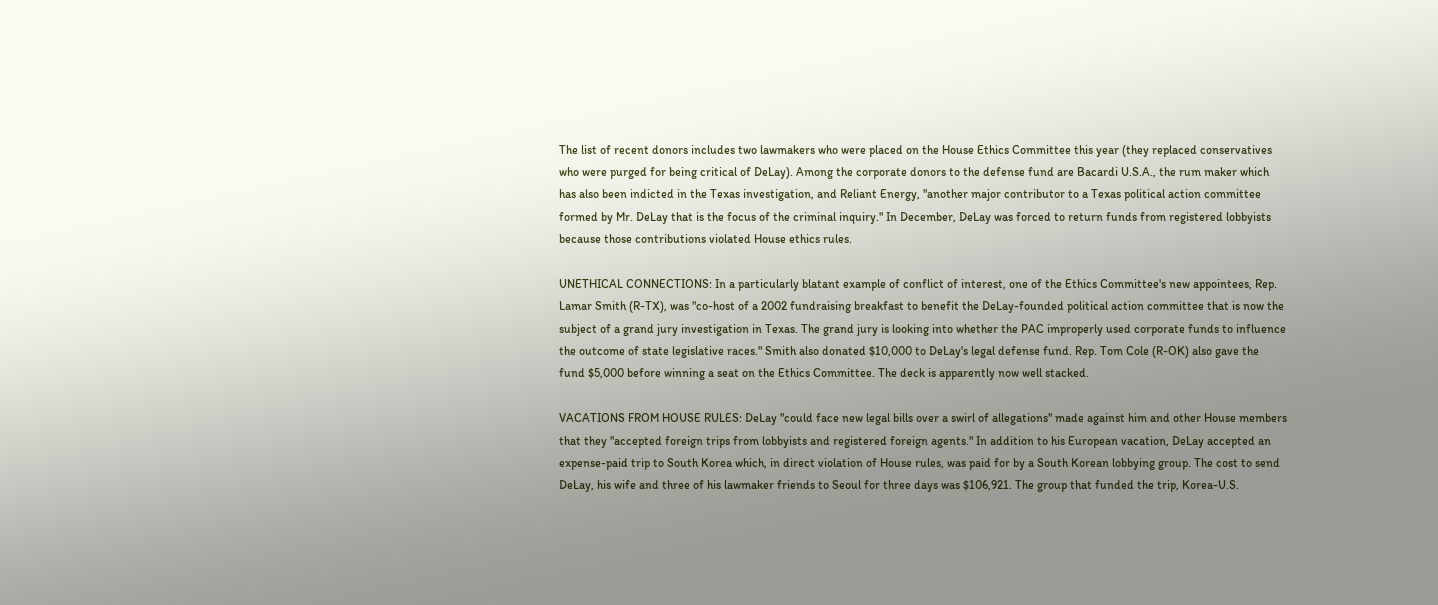The list of recent donors includes two lawmakers who were placed on the House Ethics Committee this year (they replaced conservatives who were purged for being critical of DeLay). Among the corporate donors to the defense fund are Bacardi U.S.A., the rum maker which has also been indicted in the Texas investigation, and Reliant Energy, "another major contributor to a Texas political action committee formed by Mr. DeLay that is the focus of the criminal inquiry." In December, DeLay was forced to return funds from registered lobbyists because those contributions violated House ethics rules.

UNETHICAL CONNECTIONS: In a particularly blatant example of conflict of interest, one of the Ethics Committee's new appointees, Rep. Lamar Smith (R-TX), was "co-host of a 2002 fundraising breakfast to benefit the DeLay-founded political action committee that is now the subject of a grand jury investigation in Texas. The grand jury is looking into whether the PAC improperly used corporate funds to influence the outcome of state legislative races." Smith also donated $10,000 to DeLay's legal defense fund. Rep. Tom Cole (R-OK) also gave the fund $5,000 before winning a seat on the Ethics Committee. The deck is apparently now well stacked.

VACATIONS FROM HOUSE RULES: DeLay "could face new legal bills over a swirl of allegations" made against him and other House members that they "accepted foreign trips from lobbyists and registered foreign agents." In addition to his European vacation, DeLay accepted an expense-paid trip to South Korea which, in direct violation of House rules, was paid for by a South Korean lobbying group. The cost to send DeLay, his wife and three of his lawmaker friends to Seoul for three days was $106,921. The group that funded the trip, Korea-U.S.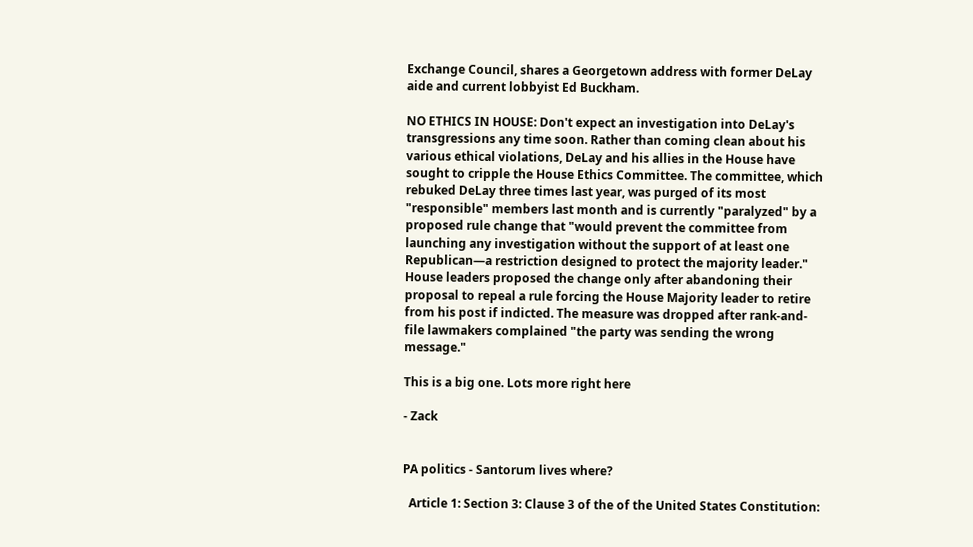Exchange Council, shares a Georgetown address with former DeLay aide and current lobbyist Ed Buckham.

NO ETHICS IN HOUSE: Don't expect an investigation into DeLay's transgressions any time soon. Rather than coming clean about his various ethical violations, DeLay and his allies in the House have sought to cripple the House Ethics Committee. The committee, which rebuked DeLay three times last year, was purged of its most "responsible" members last month and is currently "paralyzed" by a proposed rule change that "would prevent the committee from launching any investigation without the support of at least one Republican—a restriction designed to protect the majority leader." House leaders proposed the change only after abandoning their proposal to repeal a rule forcing the House Majority leader to retire from his post if indicted. The measure was dropped after rank-and-file lawmakers complained "the party was sending the wrong message."

This is a big one. Lots more right here

- Zack


PA politics - Santorum lives where?

  Article 1: Section 3: Clause 3 of the of the United States Constitution: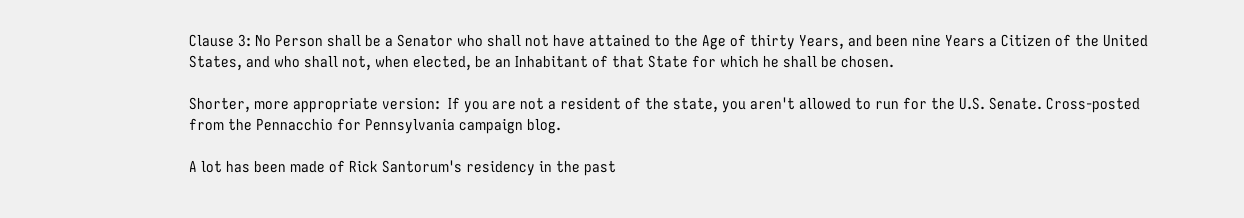Clause 3: No Person shall be a Senator who shall not have attained to the Age of thirty Years, and been nine Years a Citizen of the United States, and who shall not, when elected, be an Inhabitant of that State for which he shall be chosen.

Shorter, more appropriate version:  If you are not a resident of the state, you aren't allowed to run for the U.S. Senate. Cross-posted from the Pennacchio for Pennsylvania campaign blog.

A lot has been made of Rick Santorum's residency in the past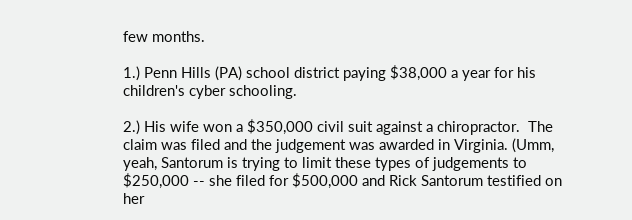few months.

1.) Penn Hills (PA) school district paying $38,000 a year for his children's cyber schooling.

2.) His wife won a $350,000 civil suit against a chiropractor.  The claim was filed and the judgement was awarded in Virginia. (Umm, yeah, Santorum is trying to limit these types of judgements to $250,000 -- she filed for $500,000 and Rick Santorum testified on her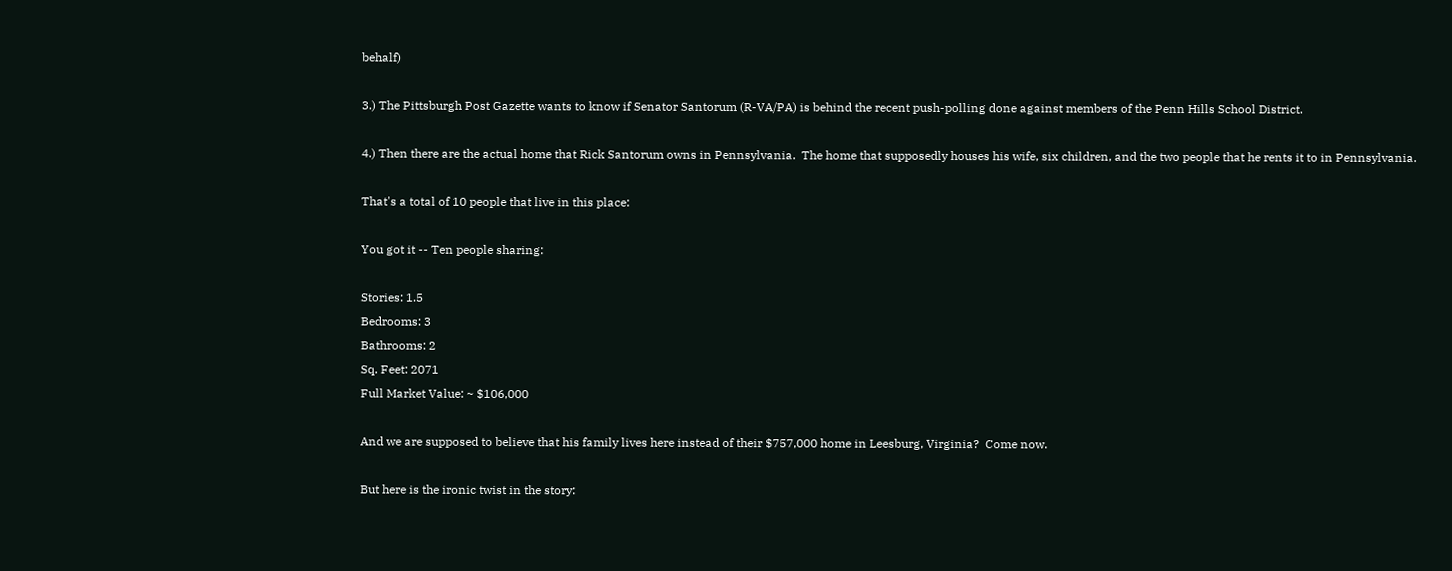behalf)

3.) The Pittsburgh Post Gazette wants to know if Senator Santorum (R-VA/PA) is behind the recent push-polling done against members of the Penn Hills School District.

4.) Then there are the actual home that Rick Santorum owns in Pennsylvania.  The home that supposedly houses his wife, six children, and the two people that he rents it to in Pennsylvania.

That's a total of 10 people that live in this place:

You got it -- Ten people sharing:

Stories: 1.5
Bedrooms: 3
Bathrooms: 2
Sq. Feet: 2071
Full Market Value: ~ $106,000

And we are supposed to believe that his family lives here instead of their $757,000 home in Leesburg, Virginia?  Come now.

But here is the ironic twist in the story: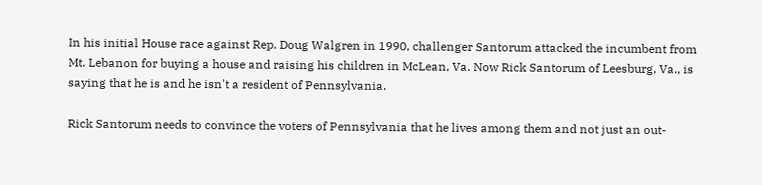In his initial House race against Rep. Doug Walgren in 1990, challenger Santorum attacked the incumbent from Mt. Lebanon for buying a house and raising his children in McLean, Va. Now Rick Santorum of Leesburg, Va., is saying that he is and he isn't a resident of Pennsylvania.

Rick Santorum needs to convince the voters of Pennsylvania that he lives among them and not just an out-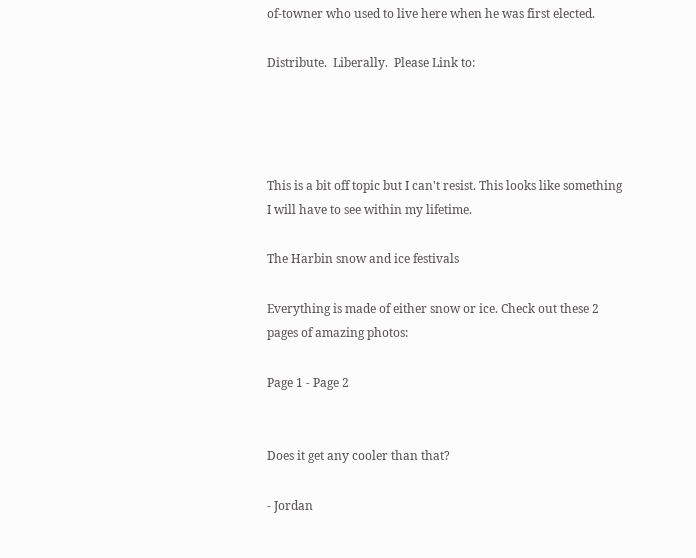of-towner who used to live here when he was first elected.

Distribute.  Liberally.  Please Link to:




This is a bit off topic but I can't resist. This looks like something I will have to see within my lifetime.

The Harbin snow and ice festivals

Everything is made of either snow or ice. Check out these 2 pages of amazing photos:

Page 1 - Page 2


Does it get any cooler than that?

- Jordan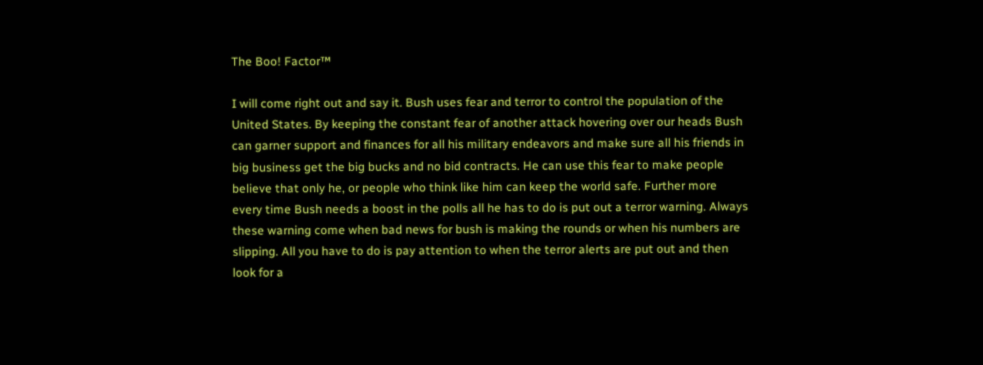The Boo! Factor™

I will come right out and say it. Bush uses fear and terror to control the population of the United States. By keeping the constant fear of another attack hovering over our heads Bush can garner support and finances for all his military endeavors and make sure all his friends in big business get the big bucks and no bid contracts. He can use this fear to make people believe that only he, or people who think like him can keep the world safe. Further more every time Bush needs a boost in the polls all he has to do is put out a terror warning. Always these warning come when bad news for bush is making the rounds or when his numbers are slipping. All you have to do is pay attention to when the terror alerts are put out and then look for a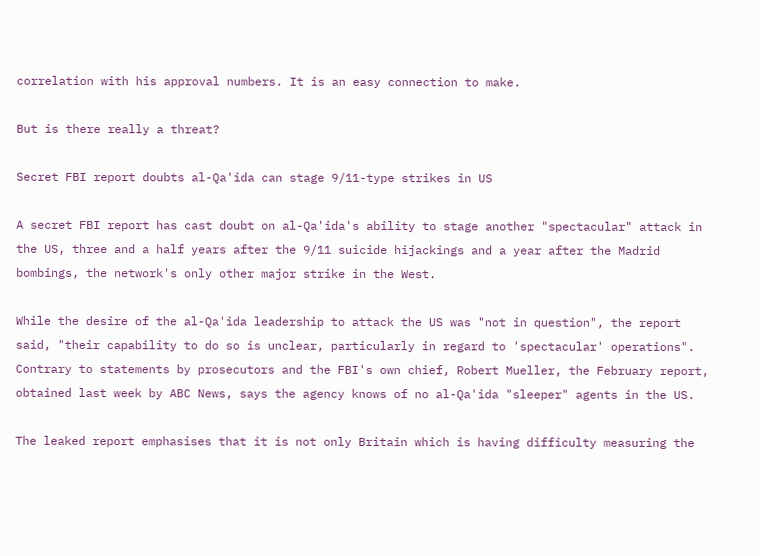correlation with his approval numbers. It is an easy connection to make.

But is there really a threat?

Secret FBI report doubts al-Qa'ida can stage 9/11-type strikes in US

A secret FBI report has cast doubt on al-Qa'ida's ability to stage another "spectacular" attack in the US, three and a half years after the 9/11 suicide hijackings and a year after the Madrid bombings, the network's only other major strike in the West.

While the desire of the al-Qa'ida leadership to attack the US was "not in question", the report said, "their capability to do so is unclear, particularly in regard to 'spectacular' operations". Contrary to statements by prosecutors and the FBI's own chief, Robert Mueller, the February report, obtained last week by ABC News, says the agency knows of no al-Qa'ida "sleeper" agents in the US.

The leaked report emphasises that it is not only Britain which is having difficulty measuring the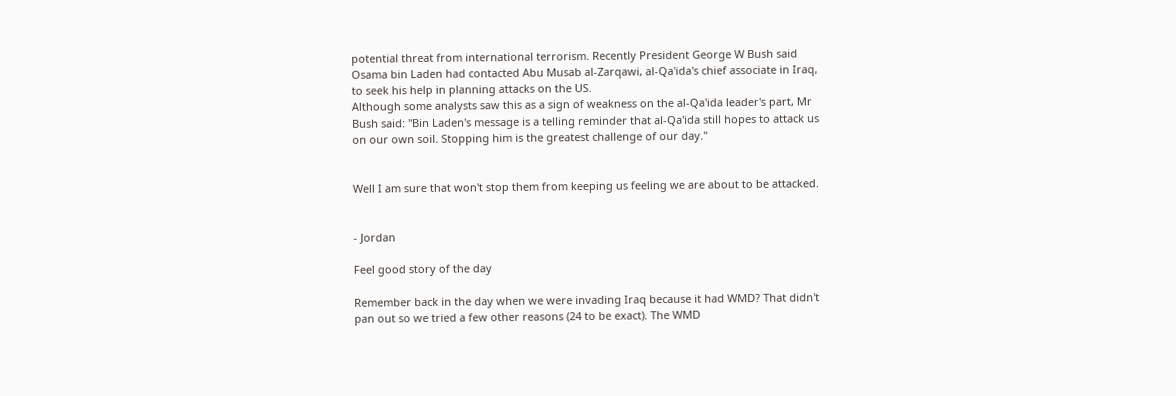potential threat from international terrorism. Recently President George W Bush said Osama bin Laden had contacted Abu Musab al-Zarqawi, al-Qa'ida's chief associate in Iraq, to seek his help in planning attacks on the US.
Although some analysts saw this as a sign of weakness on the al-Qa'ida leader's part, Mr Bush said: "Bin Laden's message is a telling reminder that al-Qa'ida still hopes to attack us on our own soil. Stopping him is the greatest challenge of our day."


Well I am sure that won't stop them from keeping us feeling we are about to be attacked.


- Jordan

Feel good story of the day

Remember back in the day when we were invading Iraq because it had WMD? That didn't pan out so we tried a few other reasons (24 to be exact). The WMD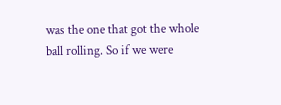was the one that got the whole ball rolling. So if we were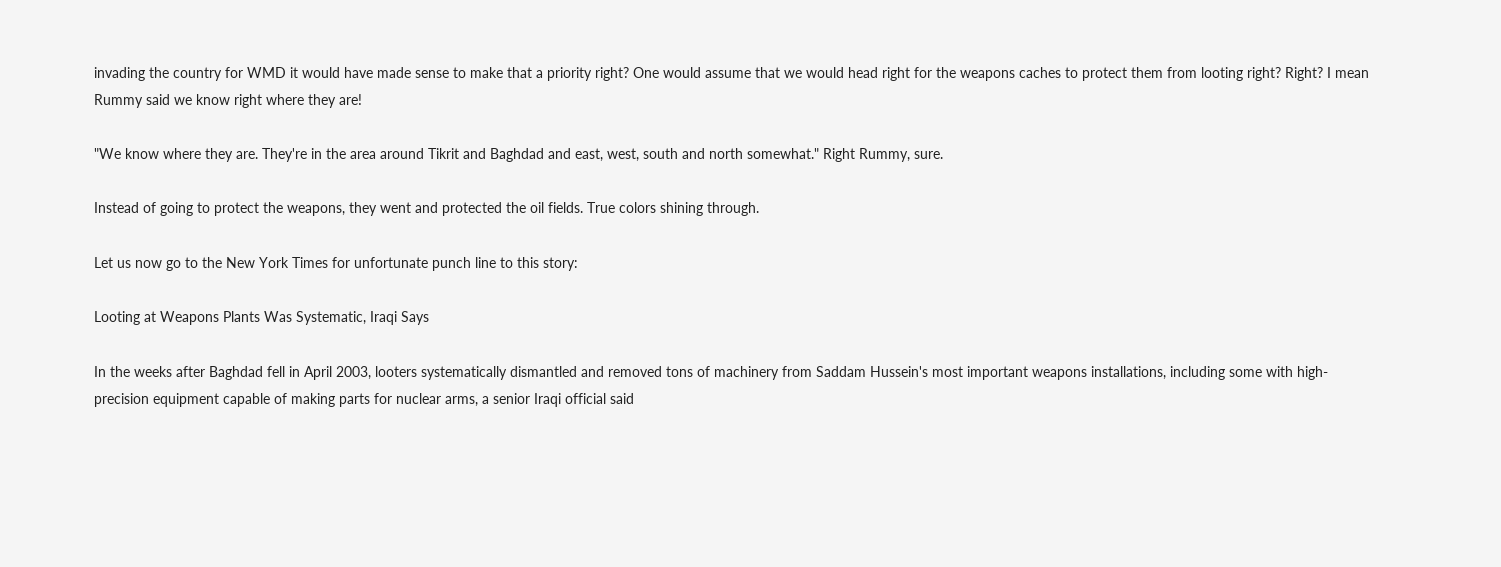invading the country for WMD it would have made sense to make that a priority right? One would assume that we would head right for the weapons caches to protect them from looting right? Right? I mean Rummy said we know right where they are!

"We know where they are. They're in the area around Tikrit and Baghdad and east, west, south and north somewhat." Right Rummy, sure.

Instead of going to protect the weapons, they went and protected the oil fields. True colors shining through.

Let us now go to the New York Times for unfortunate punch line to this story:

Looting at Weapons Plants Was Systematic, Iraqi Says

In the weeks after Baghdad fell in April 2003, looters systematically dismantled and removed tons of machinery from Saddam Hussein's most important weapons installations, including some with high-precision equipment capable of making parts for nuclear arms, a senior Iraqi official said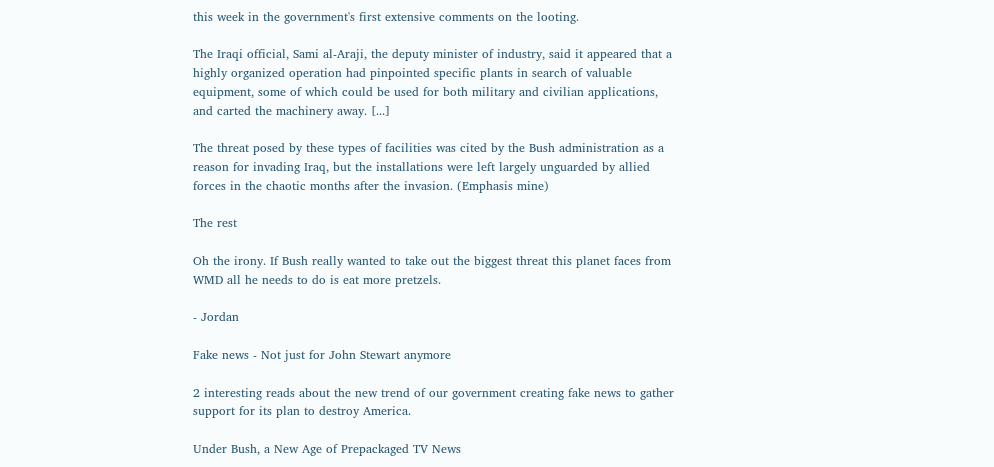this week in the government's first extensive comments on the looting.

The Iraqi official, Sami al-Araji, the deputy minister of industry, said it appeared that a highly organized operation had pinpointed specific plants in search of valuable equipment, some of which could be used for both military and civilian applications, and carted the machinery away. [...]

The threat posed by these types of facilities was cited by the Bush administration as a reason for invading Iraq, but the installations were left largely unguarded by allied forces in the chaotic months after the invasion. (Emphasis mine)

The rest

Oh the irony. If Bush really wanted to take out the biggest threat this planet faces from WMD all he needs to do is eat more pretzels.

- Jordan

Fake news - Not just for John Stewart anymore

2 interesting reads about the new trend of our government creating fake news to gather support for its plan to destroy America.

Under Bush, a New Age of Prepackaged TV News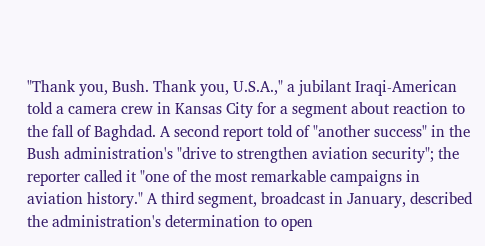"Thank you, Bush. Thank you, U.S.A.," a jubilant Iraqi-American told a camera crew in Kansas City for a segment about reaction to the fall of Baghdad. A second report told of "another success" in the Bush administration's "drive to strengthen aviation security"; the reporter called it "one of the most remarkable campaigns in aviation history." A third segment, broadcast in January, described the administration's determination to open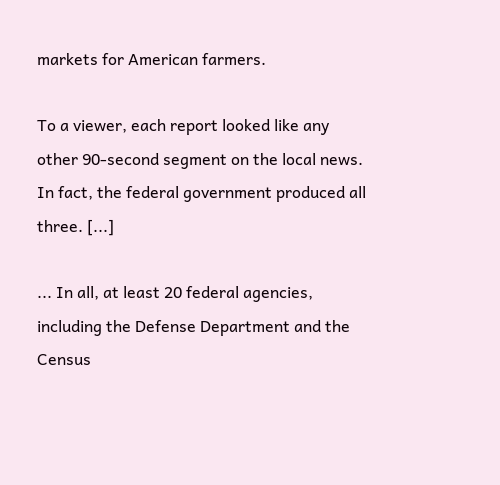markets for American farmers.

To a viewer, each report looked like any other 90-second segment on the local news. In fact, the federal government produced all three. [...]

... In all, at least 20 federal agencies, including the Defense Department and the Census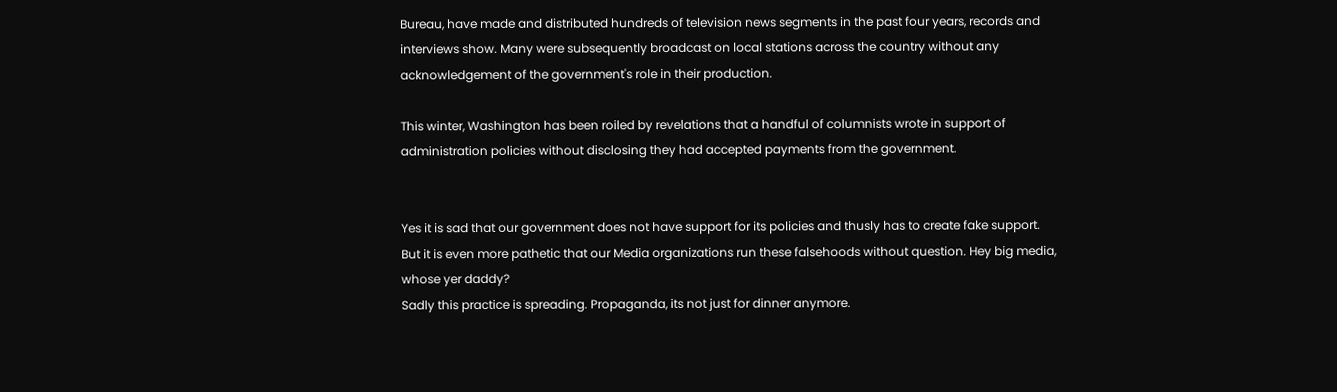Bureau, have made and distributed hundreds of television news segments in the past four years, records and interviews show. Many were subsequently broadcast on local stations across the country without any acknowledgement of the government's role in their production.

This winter, Washington has been roiled by revelations that a handful of columnists wrote in support of administration policies without disclosing they had accepted payments from the government.


Yes it is sad that our government does not have support for its policies and thusly has to create fake support. But it is even more pathetic that our Media organizations run these falsehoods without question. Hey big media, whose yer daddy?
Sadly this practice is spreading. Propaganda, its not just for dinner anymore.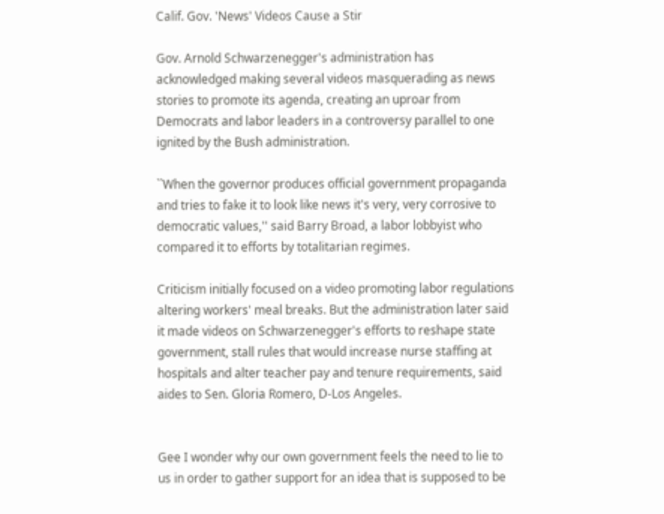Calif. Gov. 'News' Videos Cause a Stir

Gov. Arnold Schwarzenegger's administration has acknowledged making several videos masquerading as news stories to promote its agenda, creating an uproar from Democrats and labor leaders in a controversy parallel to one ignited by the Bush administration.

``When the governor produces official government propaganda and tries to fake it to look like news it's very, very corrosive to democratic values,'' said Barry Broad, a labor lobbyist who compared it to efforts by totalitarian regimes.

Criticism initially focused on a video promoting labor regulations altering workers' meal breaks. But the administration later said it made videos on Schwarzenegger's efforts to reshape state government, stall rules that would increase nurse staffing at hospitals and alter teacher pay and tenure requirements, said aides to Sen. Gloria Romero, D-Los Angeles.


Gee I wonder why our own government feels the need to lie to us in order to gather support for an idea that is supposed to be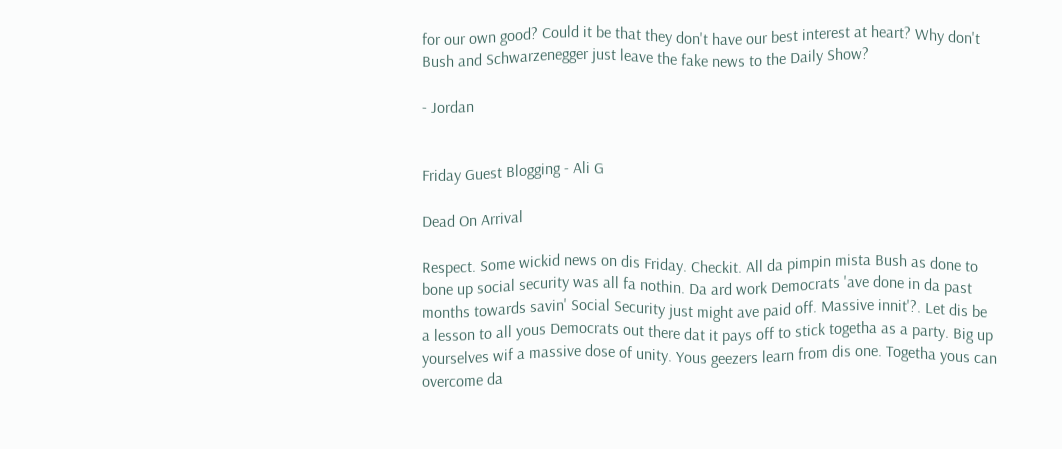for our own good? Could it be that they don't have our best interest at heart? Why don't Bush and Schwarzenegger just leave the fake news to the Daily Show?

- Jordan


Friday Guest Blogging - Ali G

Dead On Arrival

Respect. Some wickid news on dis Friday. Checkit. All da pimpin mista Bush as done to bone up social security was all fa nothin. Da ard work Democrats 'ave done in da past months towards savin' Social Security just might ave paid off. Massive innit'?. Let dis be a lesson to all yous Democrats out there dat it pays off to stick togetha as a party. Big up yourselves wif a massive dose of unity. Yous geezers learn from dis one. Togetha yous can overcome da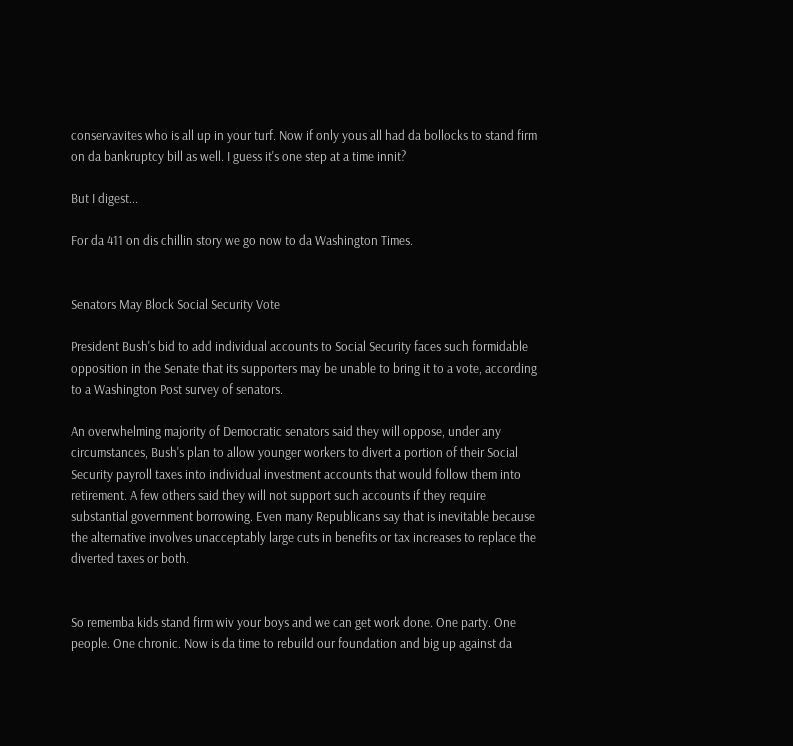conservavites who is all up in your turf. Now if only yous all had da bollocks to stand firm on da bankruptcy bill as well. I guess it's one step at a time innit?

But I digest...

For da 411 on dis chillin story we go now to da Washington Times.


Senators May Block Social Security Vote

President Bush's bid to add individual accounts to Social Security faces such formidable opposition in the Senate that its supporters may be unable to bring it to a vote, according to a Washington Post survey of senators.

An overwhelming majority of Democratic senators said they will oppose, under any circumstances, Bush's plan to allow younger workers to divert a portion of their Social Security payroll taxes into individual investment accounts that would follow them into retirement. A few others said they will not support such accounts if they require substantial government borrowing. Even many Republicans say that is inevitable because the alternative involves unacceptably large cuts in benefits or tax increases to replace the diverted taxes or both.


So rememba kids stand firm wiv your boys and we can get work done. One party. One people. One chronic. Now is da time to rebuild our foundation and big up against da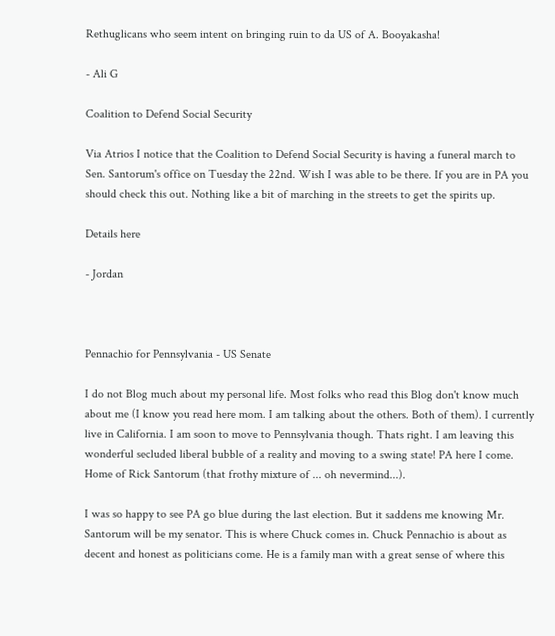Rethuglicans who seem intent on bringing ruin to da US of A. Booyakasha!

- Ali G

Coalition to Defend Social Security

Via Atrios I notice that the Coalition to Defend Social Security is having a funeral march to Sen. Santorum's office on Tuesday the 22nd. Wish I was able to be there. If you are in PA you should check this out. Nothing like a bit of marching in the streets to get the spirits up.

Details here

- Jordan



Pennachio for Pennsylvania - US Senate

I do not Blog much about my personal life. Most folks who read this Blog don't know much about me (I know you read here mom. I am talking about the others. Both of them). I currently live in California. I am soon to move to Pennsylvania though. Thats right. I am leaving this wonderful secluded liberal bubble of a reality and moving to a swing state! PA here I come. Home of Rick Santorum (that frothy mixture of ... oh nevermind...).

I was so happy to see PA go blue during the last election. But it saddens me knowing Mr. Santorum will be my senator. This is where Chuck comes in. Chuck Pennachio is about as decent and honest as politicians come. He is a family man with a great sense of where this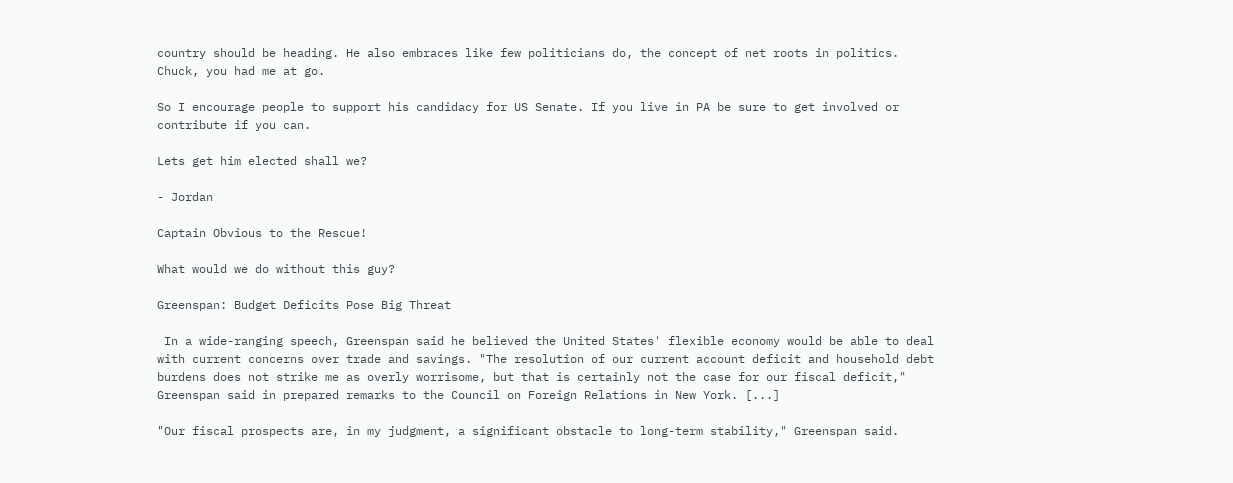country should be heading. He also embraces like few politicians do, the concept of net roots in politics. Chuck, you had me at go.

So I encourage people to support his candidacy for US Senate. If you live in PA be sure to get involved or contribute if you can.

Lets get him elected shall we?

- Jordan

Captain Obvious to the Rescue!

What would we do without this guy?

Greenspan: Budget Deficits Pose Big Threat

 In a wide-ranging speech, Greenspan said he believed the United States' flexible economy would be able to deal with current concerns over trade and savings. "The resolution of our current account deficit and household debt burdens does not strike me as overly worrisome, but that is certainly not the case for our fiscal deficit," Greenspan said in prepared remarks to the Council on Foreign Relations in New York. [...]

"Our fiscal prospects are, in my judgment, a significant obstacle to long-term stability," Greenspan said.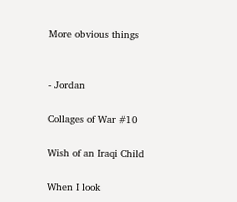More obvious things


- Jordan

Collages of War #10

Wish of an Iraqi Child

When I look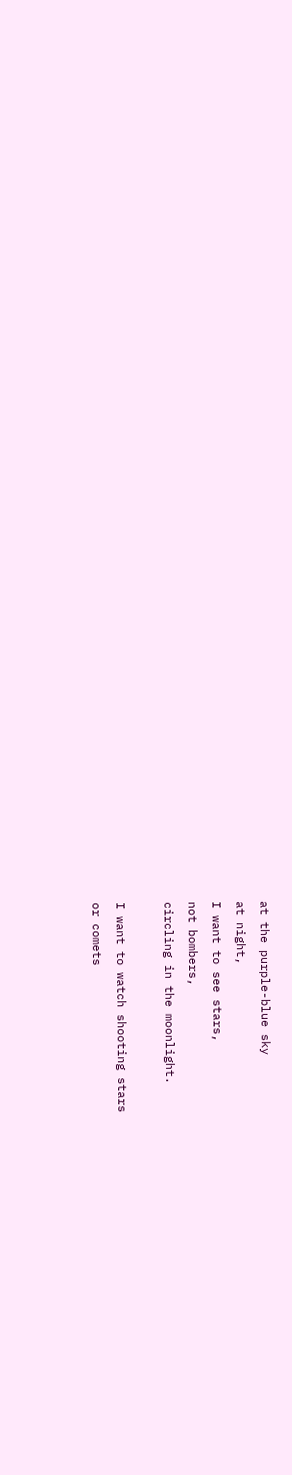at the purple-blue sky
at night,
I want to see stars,
not bombers,
circling in the moonlight.

I want to watch shooting stars
or comets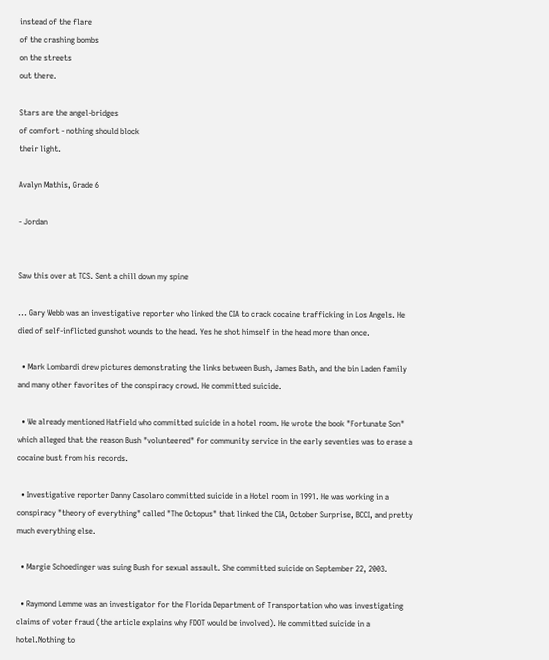instead of the flare
of the crashing bombs
on the streets
out there.

Stars are the angel-bridges
of comfort - nothing should block
their light.

Avalyn Mathis, Grade 6

- Jordan


Saw this over at TCS. Sent a chill down my spine

... Gary Webb was an investigative reporter who linked the CIA to crack cocaine trafficking in Los Angels. He died of self-inflicted gunshot wounds to the head. Yes he shot himself in the head more than once.

  • Mark Lombardi drew pictures demonstrating the links between Bush, James Bath, and the bin Laden family and many other favorites of the conspiracy crowd. He committed suicide.

  • We already mentioned Hatfield who committed suicide in a hotel room. He wrote the book "Fortunate Son" which alleged that the reason Bush "volunteered" for community service in the early seventies was to erase a cocaine bust from his records.

  • Investigative reporter Danny Casolaro committed suicide in a Hotel room in 1991. He was working in a conspiracy "theory of everything" called "The Octopus" that linked the CIA, October Surprise, BCCI, and pretty much everything else.

  • Margie Schoedinger was suing Bush for sexual assault. She committed suicide on September 22, 2003.

  • Raymond Lemme was an investigator for the Florida Department of Transportation who was investigating claims of voter fraud (the article explains why FDOT would be involved). He committed suicide in a hotel.Nothing to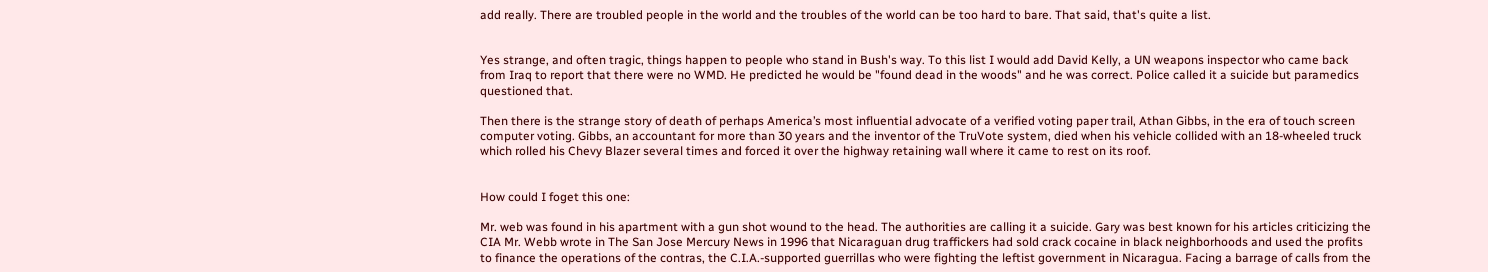add really. There are troubled people in the world and the troubles of the world can be too hard to bare. That said, that's quite a list.


Yes strange, and often tragic, things happen to people who stand in Bush's way. To this list I would add David Kelly, a UN weapons inspector who came back from Iraq to report that there were no WMD. He predicted he would be "found dead in the woods" and he was correct. Police called it a suicide but paramedics questioned that.

Then there is the strange story of death of perhaps America’s most influential advocate of a verified voting paper trail, Athan Gibbs, in the era of touch screen computer voting. Gibbs, an accountant for more than 30 years and the inventor of the TruVote system, died when his vehicle collided with an 18-wheeled truck which rolled his Chevy Blazer several times and forced it over the highway retaining wall where it came to rest on its roof.


How could I foget this one:

Mr. web was found in his apartment with a gun shot wound to the head. The authorities are calling it a suicide. Gary was best known for his articles criticizing the CIA Mr. Webb wrote in The San Jose Mercury News in 1996 that Nicaraguan drug traffickers had sold crack cocaine in black neighborhoods and used the profits to finance the operations of the contras, the C.I.A.-supported guerrillas who were fighting the leftist government in Nicaragua. Facing a barrage of calls from the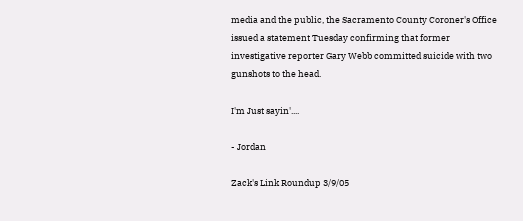media and the public, the Sacramento County Coroner's Office issued a statement Tuesday confirming that former investigative reporter Gary Webb committed suicide with two gunshots to the head.

I'm Just sayin'....

- Jordan

Zack's Link Roundup 3/9/05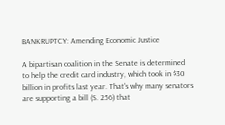BANKRUPTCY: Amending Economic Justice

A bipartisan coalition in the Senate is determined to help the credit card industry, which took in $30 billion in profits last year. That's why many senators are supporting a bill (S. 256) that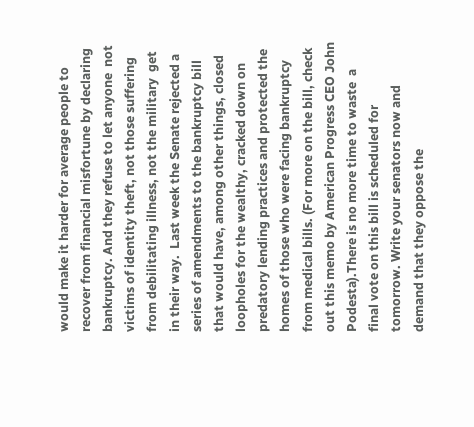would make it harder for average people to recover from financial misfortune by declaring bankruptcy. And they refuse to let anyone  not victims of identity theft, not those suffering from debilitating illness, not the military  get in their way.  Last week the Senate rejected a series of amendments to the bankruptcy bill that would have, among other things, closed loopholes for the wealthy, cracked down on predatory lending practices and protected the homes of those who were facing bankruptcy from medical bills. (For more on the bill, check out this memo by American Progress CEO John Podesta).There is no more time to waste  a final vote on this bill is scheduled for tomorrow. Write your senators now and demand that they oppose the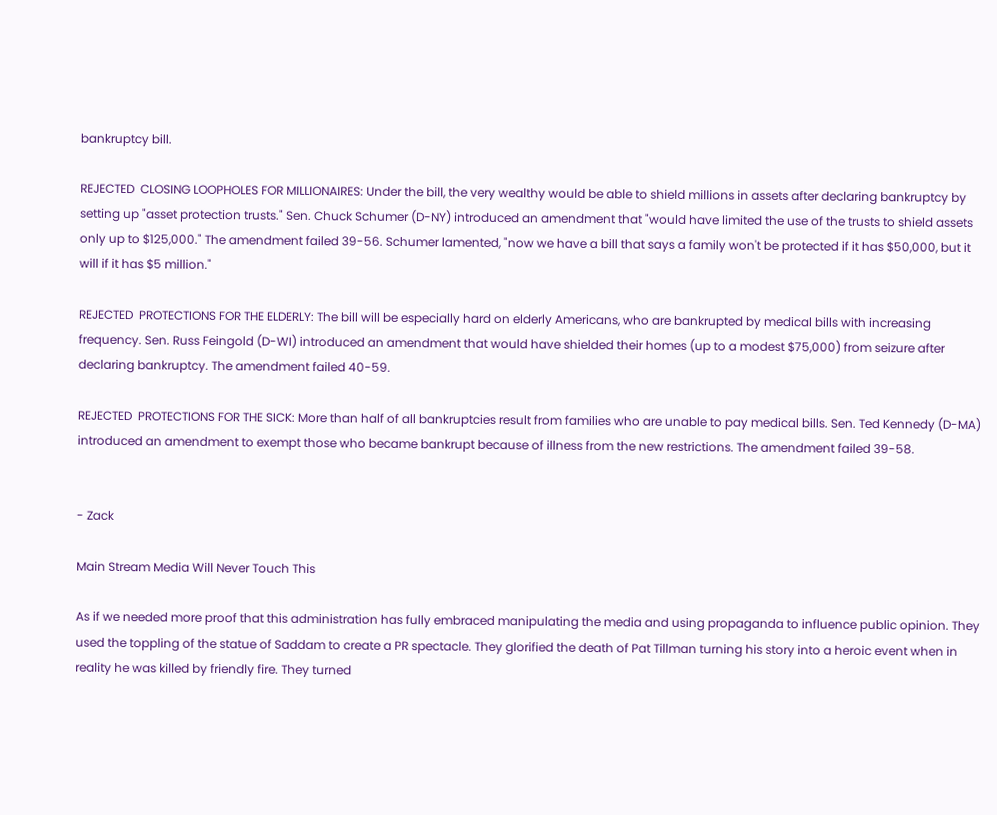bankruptcy bill.

REJECTED  CLOSING LOOPHOLES FOR MILLIONAIRES: Under the bill, the very wealthy would be able to shield millions in assets after declaring bankruptcy by setting up "asset protection trusts." Sen. Chuck Schumer (D-NY) introduced an amendment that "would have limited the use of the trusts to shield assets only up to $125,000." The amendment failed 39-56. Schumer lamented, "now we have a bill that says a family won't be protected if it has $50,000, but it will if it has $5 million."

REJECTED  PROTECTIONS FOR THE ELDERLY: The bill will be especially hard on elderly Americans, who are bankrupted by medical bills with increasing frequency. Sen. Russ Feingold (D-WI) introduced an amendment that would have shielded their homes (up to a modest $75,000) from seizure after declaring bankruptcy. The amendment failed 40-59.

REJECTED  PROTECTIONS FOR THE SICK: More than half of all bankruptcies result from families who are unable to pay medical bills. Sen. Ted Kennedy (D-MA) introduced an amendment to exempt those who became bankrupt because of illness from the new restrictions. The amendment failed 39-58.


- Zack

Main Stream Media Will Never Touch This

As if we needed more proof that this administration has fully embraced manipulating the media and using propaganda to influence public opinion. They used the toppling of the statue of Saddam to create a PR spectacle. They glorified the death of Pat Tillman turning his story into a heroic event when in reality he was killed by friendly fire. They turned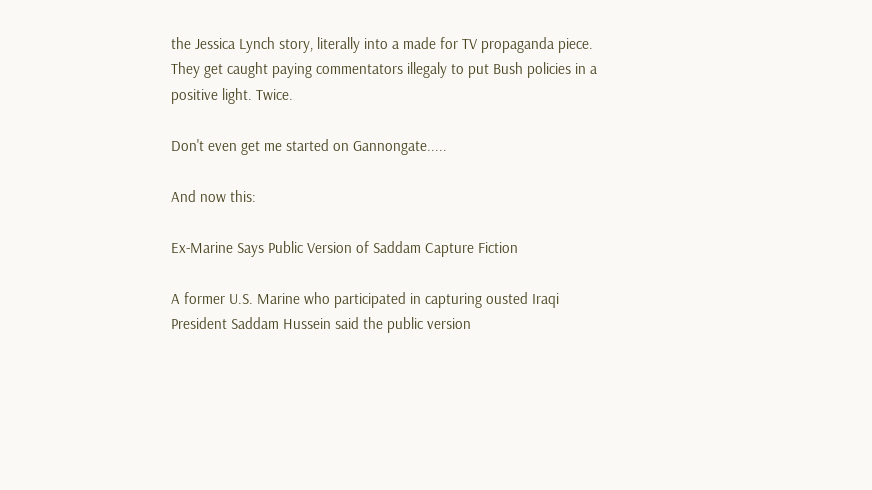the Jessica Lynch story, literally into a made for TV propaganda piece. They get caught paying commentators illegaly to put Bush policies in a positive light. Twice.

Don't even get me started on Gannongate.....

And now this:

Ex-Marine Says Public Version of Saddam Capture Fiction

A former U.S. Marine who participated in capturing ousted Iraqi President Saddam Hussein said the public version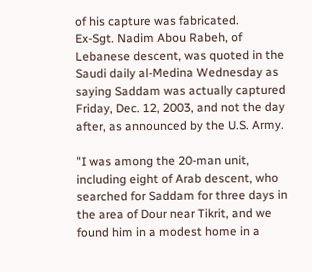of his capture was fabricated.
Ex-Sgt. Nadim Abou Rabeh, of Lebanese descent, was quoted in the Saudi daily al-Medina Wednesday as saying Saddam was actually captured Friday, Dec. 12, 2003, and not the day after, as announced by the U.S. Army.

"I was among the 20-man unit, including eight of Arab descent, who searched for Saddam for three days in the area of Dour near Tikrit, and we found him in a modest home in a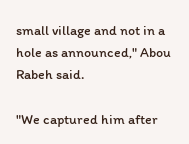small village and not in a hole as announced," Abou Rabeh said.

"We captured him after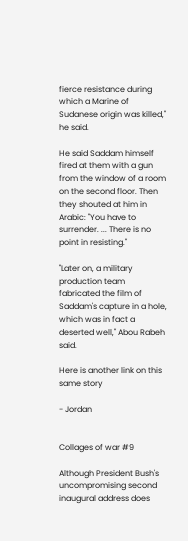fierce resistance during which a Marine of Sudanese origin was killed," he said.

He said Saddam himself fired at them with a gun from the window of a room on the second floor. Then they shouted at him in Arabic: "You have to surrender. ... There is no point in resisting."

"Later on, a military production team fabricated the film of Saddam's capture in a hole, which was in fact a deserted well," Abou Rabeh said.

Here is another link on this same story

- Jordan


Collages of war #9

Although President Bush's uncompromising second inaugural address does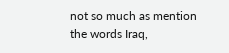not so much as mention the words Iraq,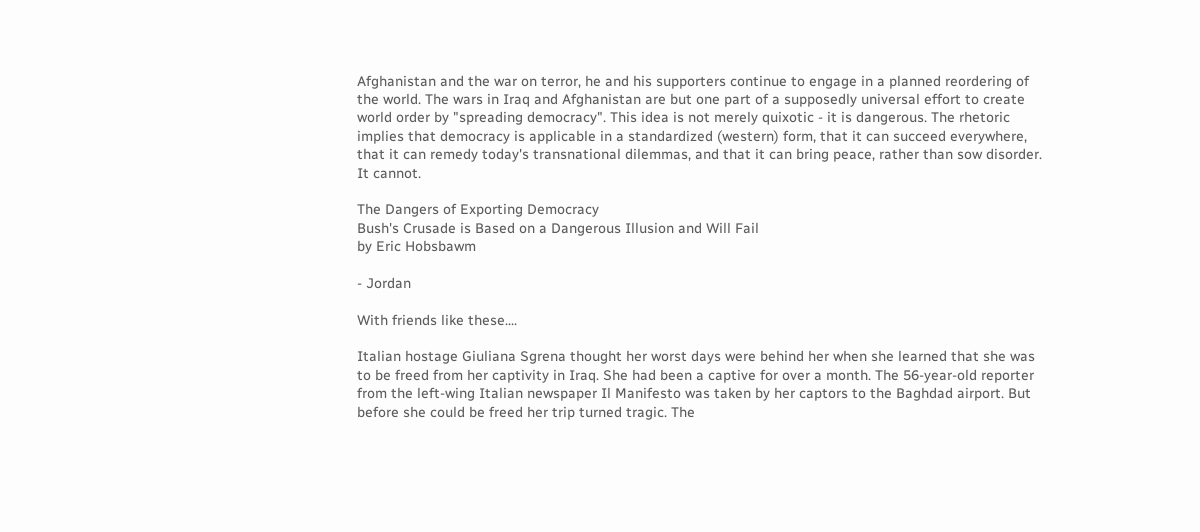Afghanistan and the war on terror, he and his supporters continue to engage in a planned reordering of the world. The wars in Iraq and Afghanistan are but one part of a supposedly universal effort to create world order by "spreading democracy". This idea is not merely quixotic - it is dangerous. The rhetoric implies that democracy is applicable in a standardized (western) form, that it can succeed everywhere, that it can remedy today's transnational dilemmas, and that it can bring peace, rather than sow disorder. It cannot.

The Dangers of Exporting Democracy
Bush's Crusade is Based on a Dangerous Illusion and Will Fail
by Eric Hobsbawm

- Jordan

With friends like these....

Italian hostage Giuliana Sgrena thought her worst days were behind her when she learned that she was to be freed from her captivity in Iraq. She had been a captive for over a month. The 56-year-old reporter from the left-wing Italian newspaper Il Manifesto was taken by her captors to the Baghdad airport. But before she could be freed her trip turned tragic. The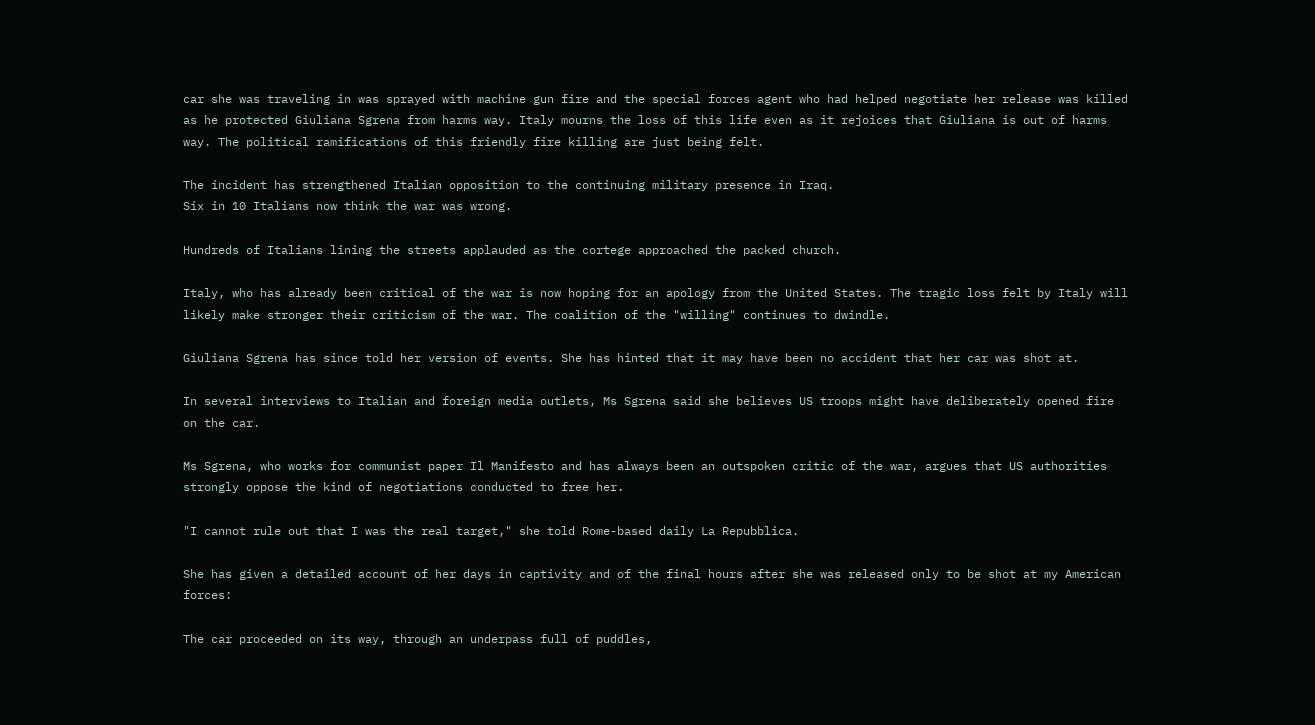car she was traveling in was sprayed with machine gun fire and the special forces agent who had helped negotiate her release was killed as he protected Giuliana Sgrena from harms way. Italy mourns the loss of this life even as it rejoices that Giuliana is out of harms way. The political ramifications of this friendly fire killing are just being felt.

The incident has strengthened Italian opposition to the continuing military presence in Iraq.
Six in 10 Italians now think the war was wrong.

Hundreds of Italians lining the streets applauded as the cortege approached the packed church.

Italy, who has already been critical of the war is now hoping for an apology from the United States. The tragic loss felt by Italy will likely make stronger their criticism of the war. The coalition of the "willing" continues to dwindle.

Giuliana Sgrena has since told her version of events. She has hinted that it may have been no accident that her car was shot at.

In several interviews to Italian and foreign media outlets, Ms Sgrena said she believes US troops might have deliberately opened fire on the car.

Ms Sgrena, who works for communist paper Il Manifesto and has always been an outspoken critic of the war, argues that US authorities strongly oppose the kind of negotiations conducted to free her.

"I cannot rule out that I was the real target," she told Rome-based daily La Repubblica.

She has given a detailed account of her days in captivity and of the final hours after she was released only to be shot at my American forces:

The car proceeded on its way, through an underpass full of puddles,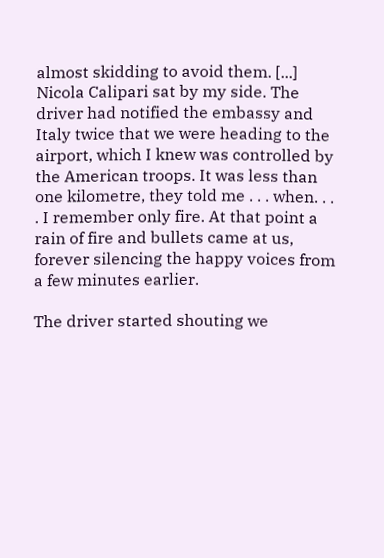almost skidding to avoid them. [...] Nicola Calipari sat by my side. The driver had notified the embassy and Italy twice that we were heading to the airport, which I knew was controlled by the American troops. It was less than one kilometre, they told me . . . when. . . . I remember only fire. At that point a rain of fire and bullets came at us, forever silencing the happy voices from a few minutes earlier.

The driver started shouting we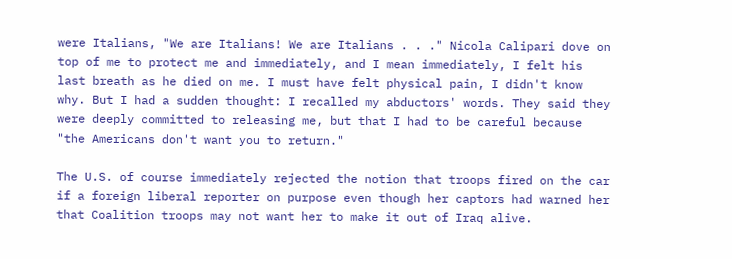were Italians, "We are Italians! We are Italians . . ." Nicola Calipari dove on top of me to protect me and immediately, and I mean immediately, I felt his last breath as he died on me. I must have felt physical pain, I didn't know why. But I had a sudden thought: I recalled my abductors' words. They said they were deeply committed to releasing me, but that I had to be careful because "the Americans don't want you to return."

The U.S. of course immediately rejected the notion that troops fired on the car if a foreign liberal reporter on purpose even though her captors had warned her that Coalition troops may not want her to make it out of Iraq alive.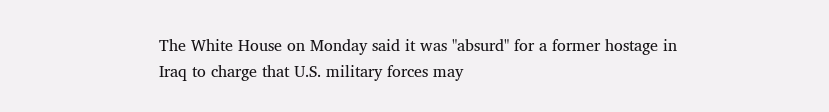The White House on Monday said it was "absurd" for a former hostage in Iraq to charge that U.S. military forces may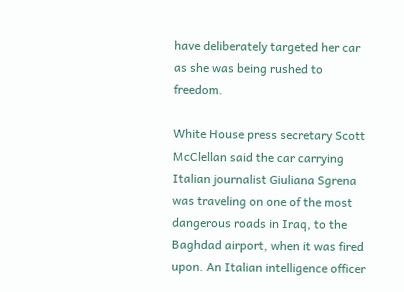have deliberately targeted her car as she was being rushed to freedom.

White House press secretary Scott McClellan said the car carrying Italian journalist Giuliana Sgrena was traveling on one of the most dangerous roads in Iraq, to the Baghdad airport, when it was fired upon. An Italian intelligence officer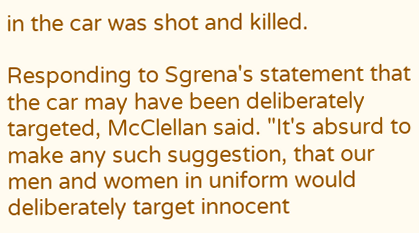in the car was shot and killed.

Responding to Sgrena's statement that the car may have been deliberately targeted, McClellan said. "It's absurd to make any such suggestion, that our men and women in uniform would deliberately target innocent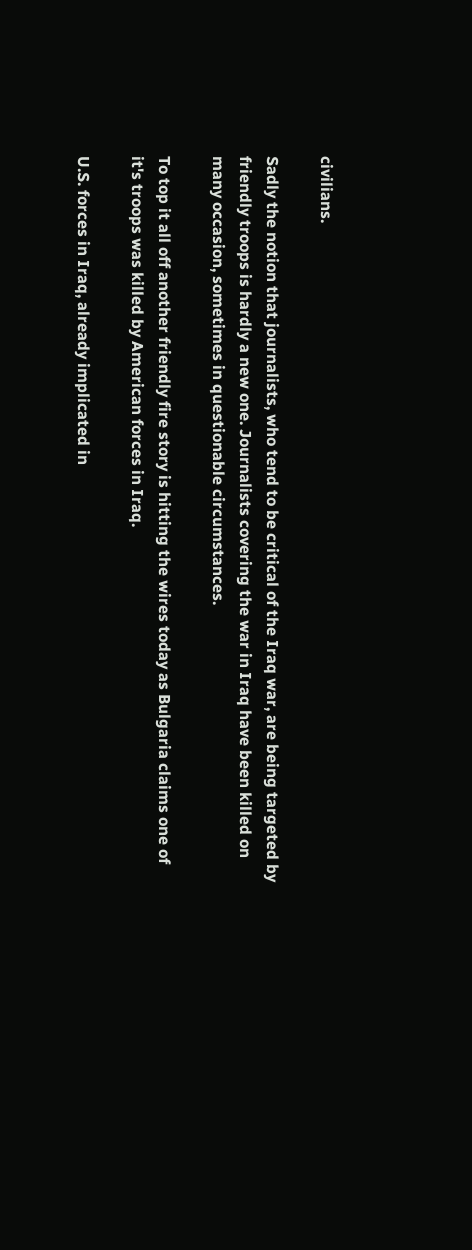civilians.

Sadly the notion that journalists, who tend to be critical of the Iraq war, are being targeted by friendly troops is hardly a new one. Journalists covering the war in Iraq have been killed on many occasion, sometimes in questionable circumstances.

To top it all off another friendly fire story is hitting the wires today as Bulgaria claims one of it's troops was killed by American forces in Iraq.

U.S. forces in Iraq, already implicated in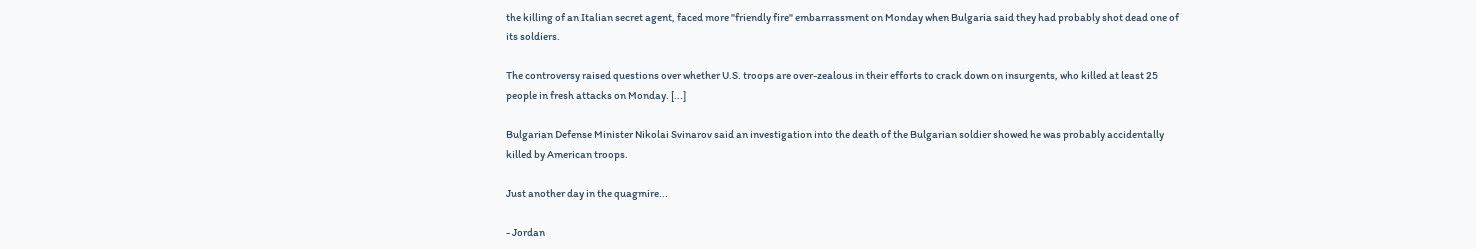the killing of an Italian secret agent, faced more "friendly fire" embarrassment on Monday when Bulgaria said they had probably shot dead one of its soldiers.

The controversy raised questions over whether U.S. troops are over-zealous in their efforts to crack down on insurgents, who killed at least 25 people in fresh attacks on Monday. [...]

Bulgarian Defense Minister Nikolai Svinarov said an investigation into the death of the Bulgarian soldier showed he was probably accidentally killed by American troops.

Just another day in the quagmire...

- Jordan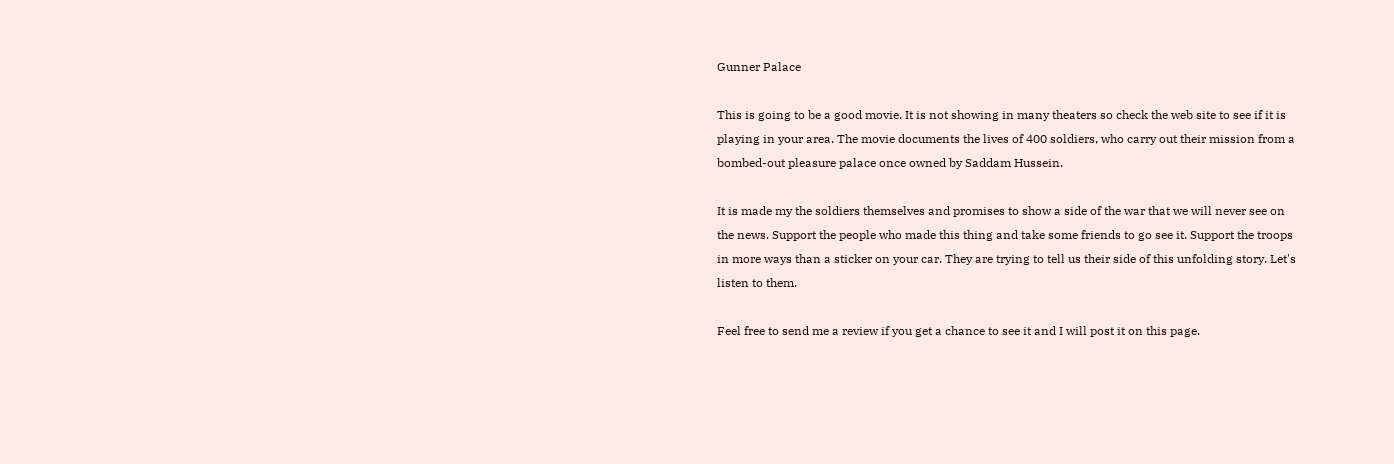Gunner Palace

This is going to be a good movie. It is not showing in many theaters so check the web site to see if it is playing in your area. The movie documents the lives of 400 soldiers, who carry out their mission from a bombed-out pleasure palace once owned by Saddam Hussein.

It is made my the soldiers themselves and promises to show a side of the war that we will never see on the news. Support the people who made this thing and take some friends to go see it. Support the troops in more ways than a sticker on your car. They are trying to tell us their side of this unfolding story. Let's listen to them.

Feel free to send me a review if you get a chance to see it and I will post it on this page.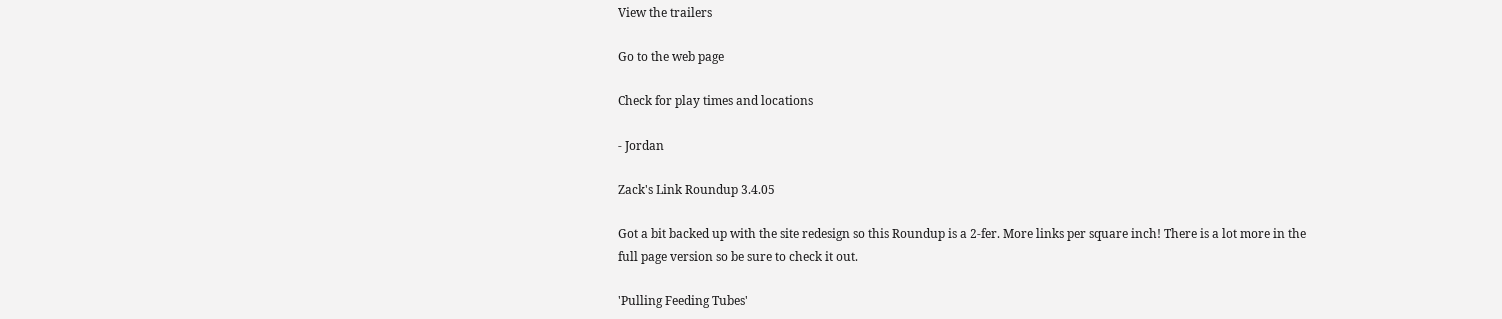View the trailers

Go to the web page

Check for play times and locations

- Jordan

Zack's Link Roundup 3.4.05

Got a bit backed up with the site redesign so this Roundup is a 2-fer. More links per square inch! There is a lot more in the full page version so be sure to check it out.

'Pulling Feeding Tubes'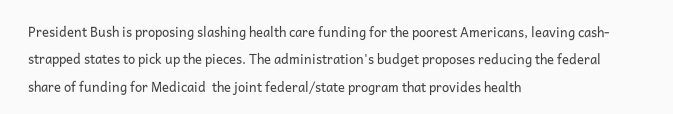President Bush is proposing slashing health care funding for the poorest Americans, leaving cash-strapped states to pick up the pieces. The administration's budget proposes reducing the federal share of funding for Medicaid  the joint federal/state program that provides health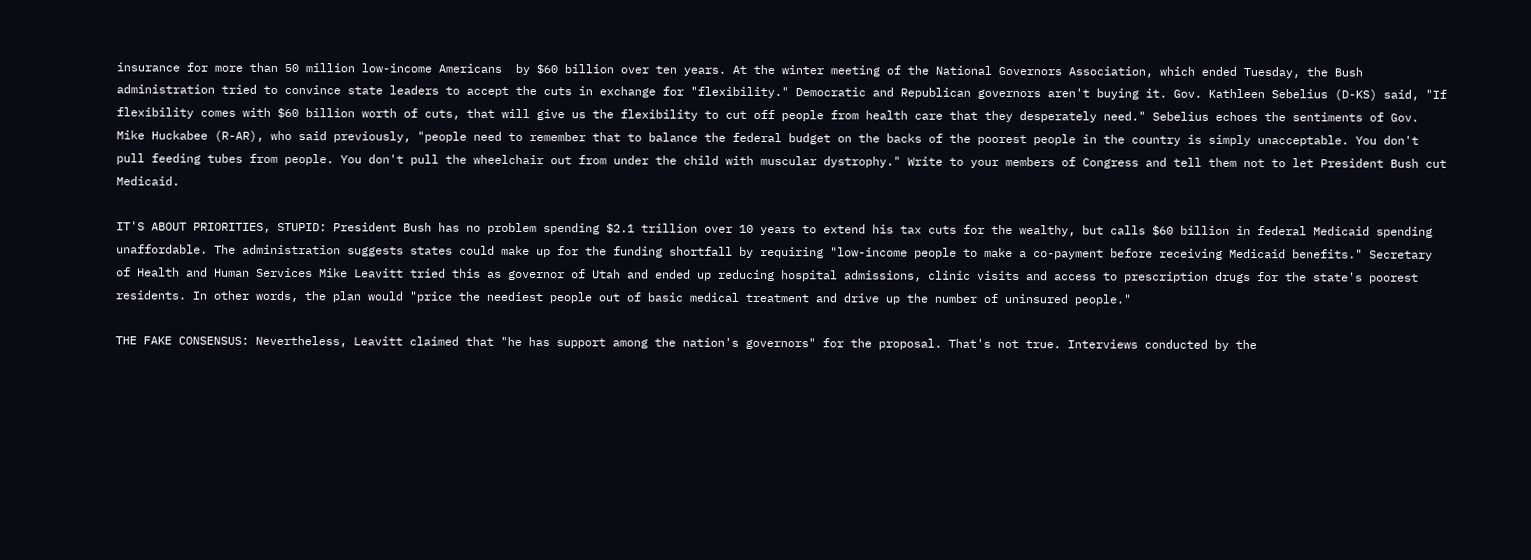insurance for more than 50 million low-income Americans  by $60 billion over ten years. At the winter meeting of the National Governors Association, which ended Tuesday, the Bush administration tried to convince state leaders to accept the cuts in exchange for "flexibility." Democratic and Republican governors aren't buying it. Gov. Kathleen Sebelius (D-KS) said, "If flexibility comes with $60 billion worth of cuts, that will give us the flexibility to cut off people from health care that they desperately need." Sebelius echoes the sentiments of Gov. Mike Huckabee (R-AR), who said previously, "people need to remember that to balance the federal budget on the backs of the poorest people in the country is simply unacceptable. You don't pull feeding tubes from people. You don't pull the wheelchair out from under the child with muscular dystrophy." Write to your members of Congress and tell them not to let President Bush cut Medicaid.

IT'S ABOUT PRIORITIES, STUPID: President Bush has no problem spending $2.1 trillion over 10 years to extend his tax cuts for the wealthy, but calls $60 billion in federal Medicaid spending unaffordable. The administration suggests states could make up for the funding shortfall by requiring "low-income people to make a co-payment before receiving Medicaid benefits." Secretary of Health and Human Services Mike Leavitt tried this as governor of Utah and ended up reducing hospital admissions, clinic visits and access to prescription drugs for the state's poorest residents. In other words, the plan would "price the neediest people out of basic medical treatment and drive up the number of uninsured people."

THE FAKE CONSENSUS: Nevertheless, Leavitt claimed that "he has support among the nation's governors" for the proposal. That's not true. Interviews conducted by the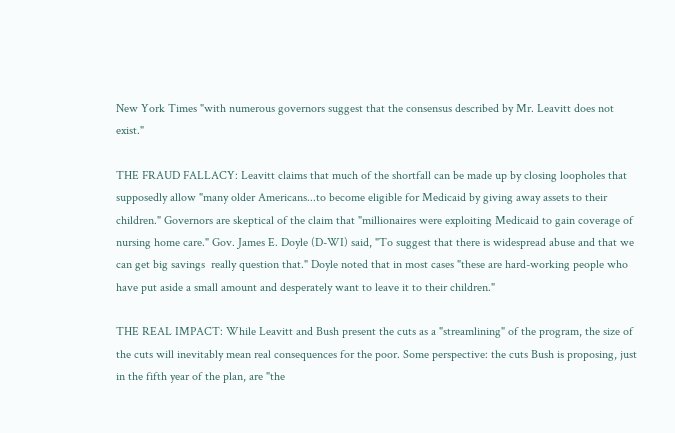New York Times "with numerous governors suggest that the consensus described by Mr. Leavitt does not exist."

THE FRAUD FALLACY: Leavitt claims that much of the shortfall can be made up by closing loopholes that supposedly allow "many older Americans...to become eligible for Medicaid by giving away assets to their children." Governors are skeptical of the claim that "millionaires were exploiting Medicaid to gain coverage of nursing home care." Gov. James E. Doyle (D-WI) said, "To suggest that there is widespread abuse and that we can get big savings  really question that." Doyle noted that in most cases "these are hard-working people who have put aside a small amount and desperately want to leave it to their children."

THE REAL IMPACT: While Leavitt and Bush present the cuts as a "streamlining" of the program, the size of the cuts will inevitably mean real consequences for the poor. Some perspective: the cuts Bush is proposing, just in the fifth year of the plan, are "the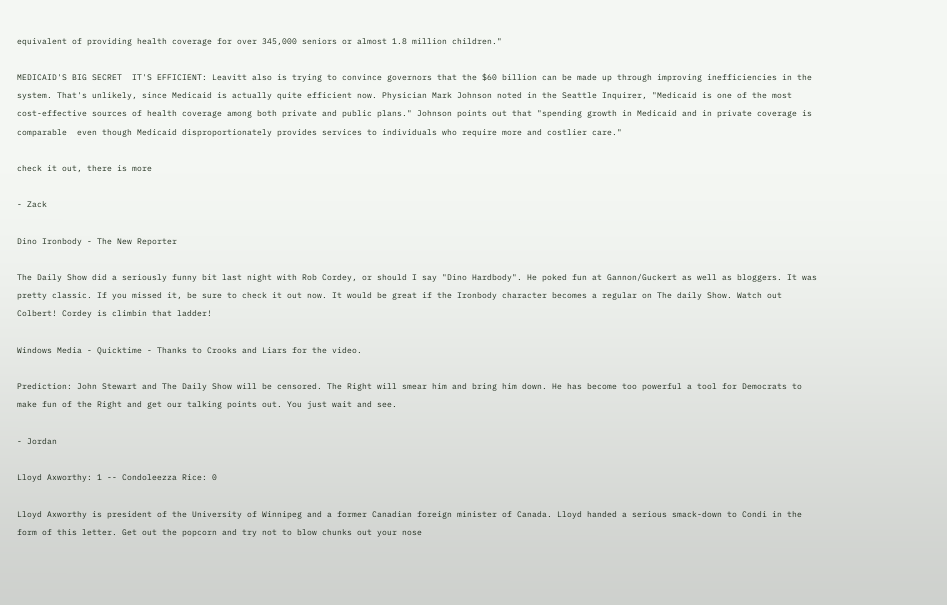equivalent of providing health coverage for over 345,000 seniors or almost 1.8 million children."

MEDICAID'S BIG SECRET  IT'S EFFICIENT: Leavitt also is trying to convince governors that the $60 billion can be made up through improving inefficiencies in the system. That's unlikely, since Medicaid is actually quite efficient now. Physician Mark Johnson noted in the Seattle Inquirer, "Medicaid is one of the most cost-effective sources of health coverage among both private and public plans." Johnson points out that "spending growth in Medicaid and in private coverage is comparable  even though Medicaid disproportionately provides services to individuals who require more and costlier care."

check it out, there is more

- Zack

Dino Ironbody - The New Reporter

The Daily Show did a seriously funny bit last night with Rob Cordey, or should I say "Dino Hardbody". He poked fun at Gannon/Guckert as well as bloggers. It was pretty classic. If you missed it, be sure to check it out now. It would be great if the Ironbody character becomes a regular on The daily Show. Watch out Colbert! Cordey is climbin that ladder!

Windows Media - Quicktime - Thanks to Crooks and Liars for the video.

Prediction: John Stewart and The Daily Show will be censored. The Right will smear him and bring him down. He has become too powerful a tool for Democrats to make fun of the Right and get our talking points out. You just wait and see.

- Jordan

Lloyd Axworthy: 1 -- Condoleezza Rice: 0

Lloyd Axworthy is president of the University of Winnipeg and a former Canadian foreign minister of Canada. Lloyd handed a serious smack-down to Condi in the form of this letter. Get out the popcorn and try not to blow chunks out your nose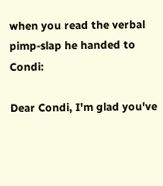when you read the verbal pimp-slap he handed to Condi:

Dear Condi, I'm glad you've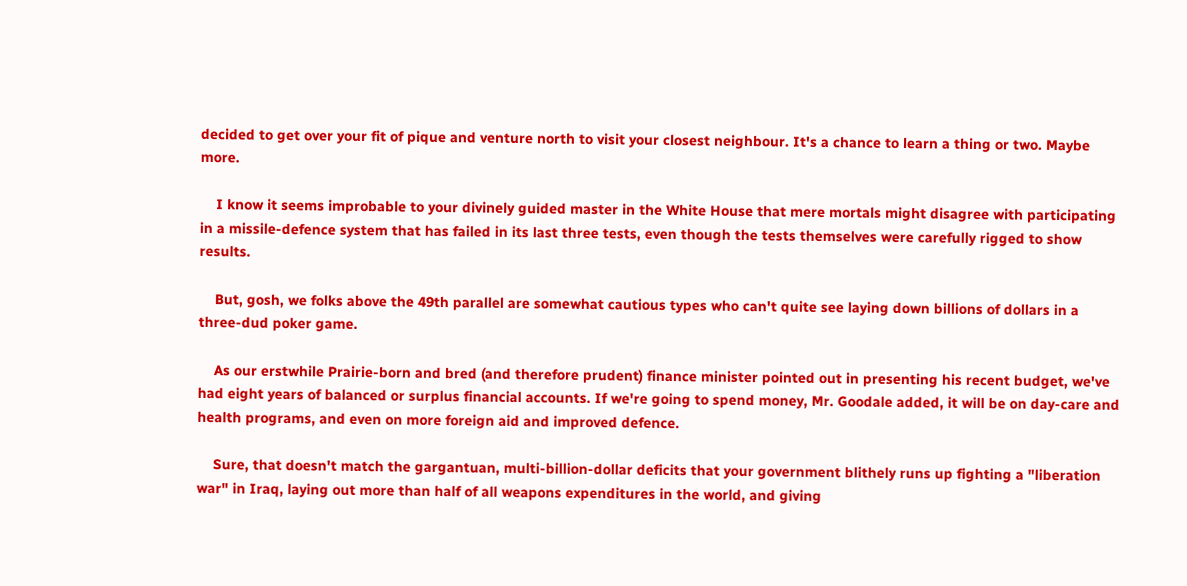decided to get over your fit of pique and venture north to visit your closest neighbour. It's a chance to learn a thing or two. Maybe more.

    I know it seems improbable to your divinely guided master in the White House that mere mortals might disagree with participating in a missile-defence system that has failed in its last three tests, even though the tests themselves were carefully rigged to show results.

    But, gosh, we folks above the 49th parallel are somewhat cautious types who can't quite see laying down billions of dollars in a three-dud poker game.

    As our erstwhile Prairie-born and bred (and therefore prudent) finance minister pointed out in presenting his recent budget, we've had eight years of balanced or surplus financial accounts. If we're going to spend money, Mr. Goodale added, it will be on day-care and health programs, and even on more foreign aid and improved defence.

    Sure, that doesn't match the gargantuan, multi-billion-dollar deficits that your government blithely runs up fighting a "liberation war" in Iraq, laying out more than half of all weapons expenditures in the world, and giving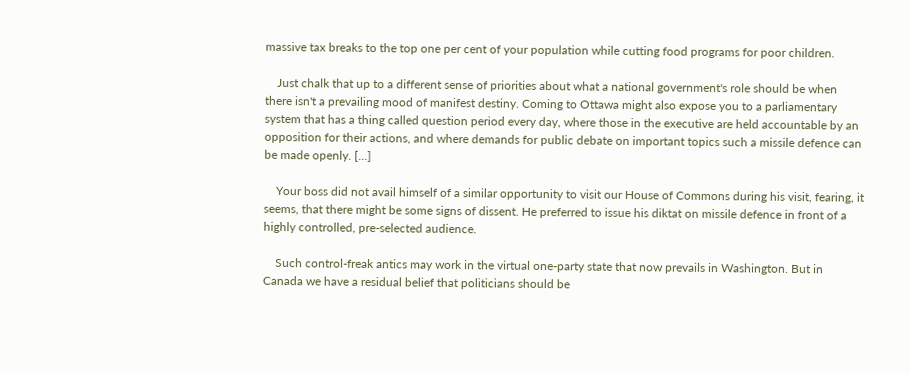massive tax breaks to the top one per cent of your population while cutting food programs for poor children.

    Just chalk that up to a different sense of priorities about what a national government's role should be when there isn't a prevailing mood of manifest destiny. Coming to Ottawa might also expose you to a parliamentary system that has a thing called question period every day, where those in the executive are held accountable by an opposition for their actions, and where demands for public debate on important topics such a missile defence can be made openly. [...]

    Your boss did not avail himself of a similar opportunity to visit our House of Commons during his visit, fearing, it seems, that there might be some signs of dissent. He preferred to issue his diktat on missile defence in front of a highly controlled, pre-selected audience.

    Such control-freak antics may work in the virtual one-party state that now prevails in Washington. But in Canada we have a residual belief that politicians should be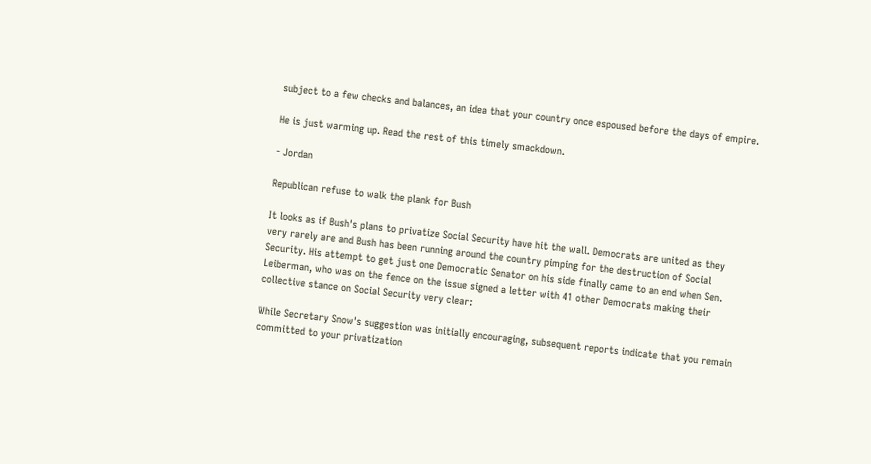subject to a few checks and balances, an idea that your country once espoused before the days of empire.

He is just warming up. Read the rest of this timely smackdown.

- Jordan

Republican refuse to walk the plank for Bush

It looks as if Bush's plans to privatize Social Security have hit the wall. Democrats are united as they very rarely are and Bush has been running around the country pimping for the destruction of Social Security. His attempt to get just one Democratic Senator on his side finally came to an end when Sen. Leiberman, who was on the fence on the issue signed a letter with 41 other Democrats making their collective stance on Social Security very clear:

While Secretary Snow's suggestion was initially encouraging, subsequent reports indicate that you remain committed to your privatization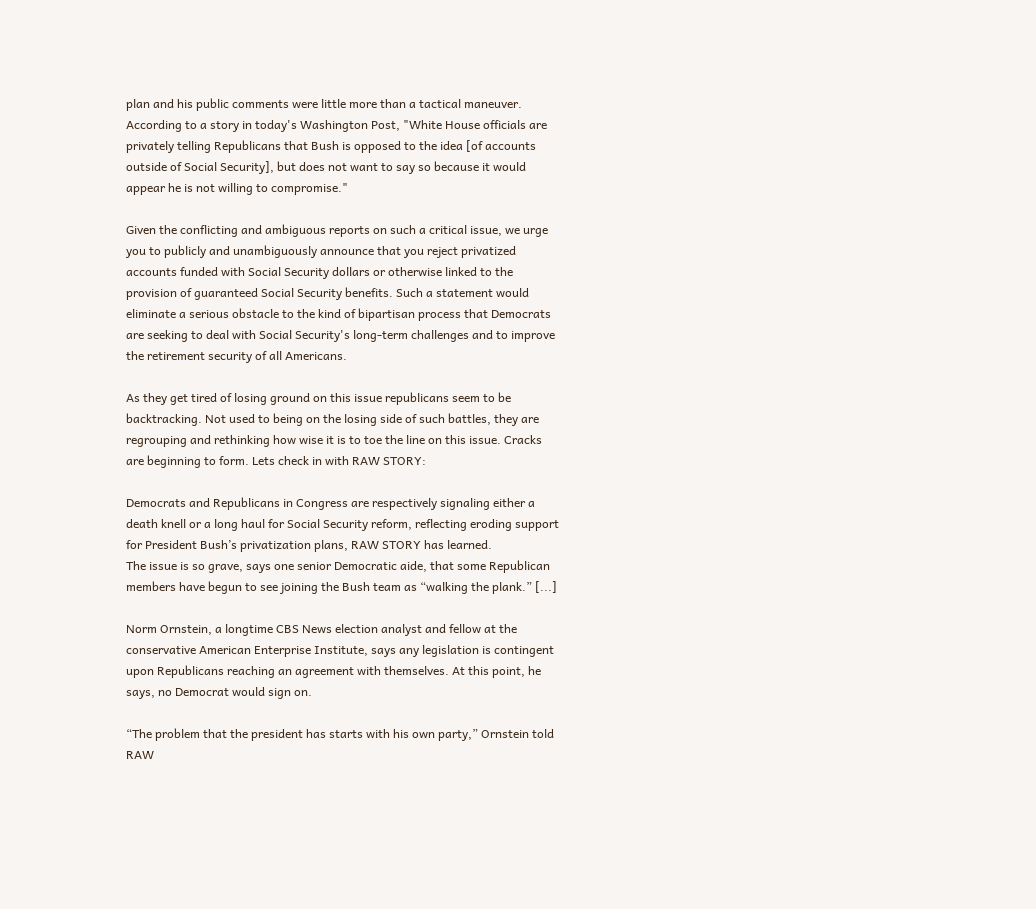plan and his public comments were little more than a tactical maneuver. According to a story in today's Washington Post, "White House officials are privately telling Republicans that Bush is opposed to the idea [of accounts outside of Social Security], but does not want to say so because it would appear he is not willing to compromise."

Given the conflicting and ambiguous reports on such a critical issue, we urge you to publicly and unambiguously announce that you reject privatized accounts funded with Social Security dollars or otherwise linked to the provision of guaranteed Social Security benefits. Such a statement would eliminate a serious obstacle to the kind of bipartisan process that Democrats are seeking to deal with Social Security's long-term challenges and to improve the retirement security of all Americans.

As they get tired of losing ground on this issue republicans seem to be backtracking. Not used to being on the losing side of such battles, they are regrouping and rethinking how wise it is to toe the line on this issue. Cracks are beginning to form. Lets check in with RAW STORY:

Democrats and Republicans in Congress are respectively signaling either a death knell or a long haul for Social Security reform, reflecting eroding support for President Bush’s privatization plans, RAW STORY has learned.
The issue is so grave, says one senior Democratic aide, that some Republican members have begun to see joining the Bush team as “walking the plank.” [...]

Norm Ornstein, a longtime CBS News election analyst and fellow at the conservative American Enterprise Institute, says any legislation is contingent upon Republicans reaching an agreement with themselves. At this point, he says, no Democrat would sign on.

“The problem that the president has starts with his own party,” Ornstein told RAW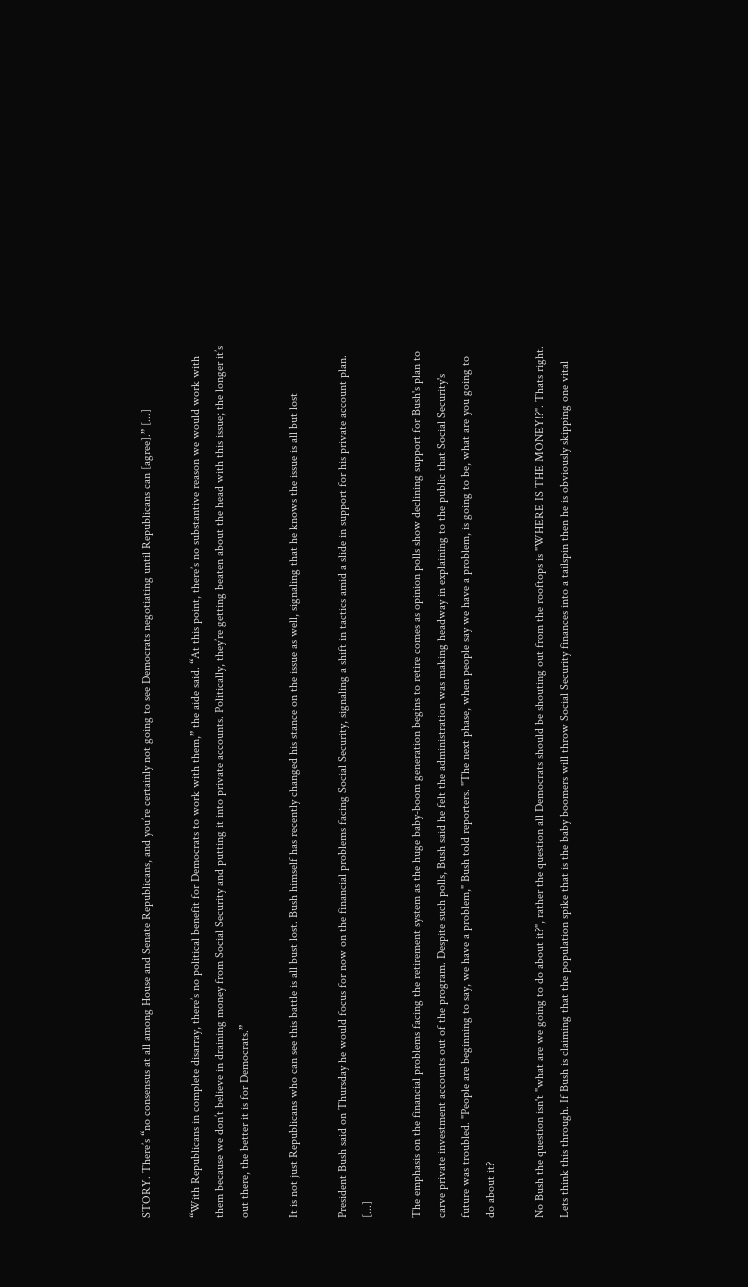STORY. There’s “no consensus at all among House and Senate Republicans, and you’re certainly not going to see Democrats negotiating until Republicans can [agree].” [...]

“With Republicans in complete disarray, there’s no political benefit for Democrats to work with them,” the aide said. “At this point, there’s no substantive reason we would work with them because we don’t believe in draining money from Social Security and putting it into private accounts. Politically, they’re getting beaten about the head with this issue; the longer it’s out there, the better it is for Democrats.”

It is not just Republicans who can see this battle is all bust lost. Bush himself has recently changed his stance on the issue as well, signaling that he knows the issue is all but lost

President Bush said on Thursday he would focus for now on the financial problems facing Social Security, signaling a shift in tactics amid a slide in support for his private account plan. [...]

The emphasis on the financial problems facing the retirement system as the huge baby-boom generation begins to retire comes as opinion polls show declining support for Bush's plan to carve private investment accounts out of the program. Despite such polls, Bush said he felt the administration was making headway in explaining to the public that Social Security's future was troubled. "People are beginning to say, we have a problem," Bush told reporters. "The next phase, when people say we have a problem, is going to be, what are you going to do about it?

No Bush the question isn't "what are we going to do about it?", rather the question all Democrats should be shouting out from the rooftops is "WHERE IS THE MONEY!?". Thats right. Lets think this through. If Bush is claiming that the population spike that is the baby boomers will throw Social Security finances into a tailspin then he is obviously skipping one vital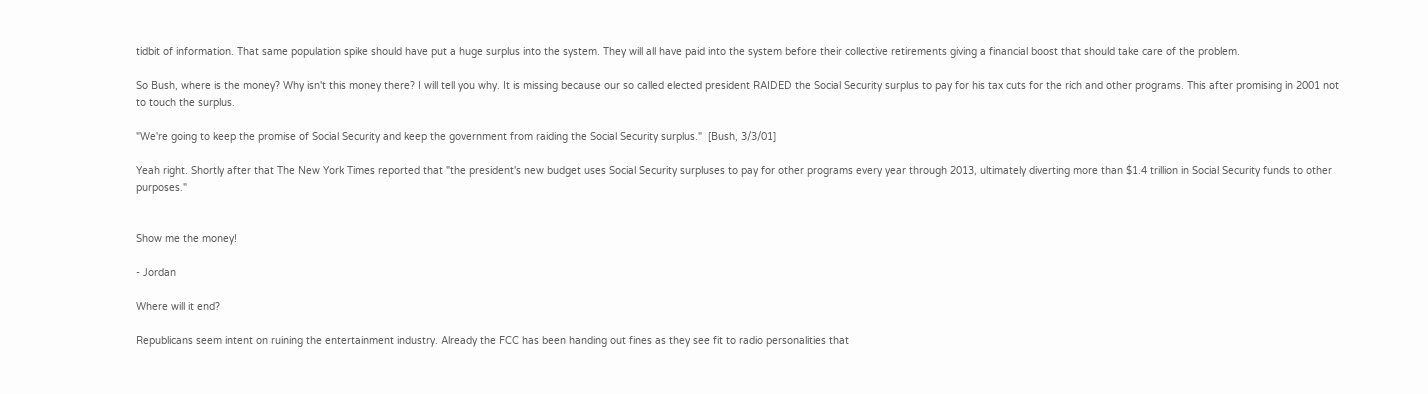tidbit of information. That same population spike should have put a huge surplus into the system. They will all have paid into the system before their collective retirements giving a financial boost that should take care of the problem.

So Bush, where is the money? Why isn't this money there? I will tell you why. It is missing because our so called elected president RAIDED the Social Security surplus to pay for his tax cuts for the rich and other programs. This after promising in 2001 not to touch the surplus.

"We're going to keep the promise of Social Security and keep the government from raiding the Social Security surplus."  [Bush, 3/3/01]

Yeah right. Shortly after that The New York Times reported that "the president's new budget uses Social Security surpluses to pay for other programs every year through 2013, ultimately diverting more than $1.4 trillion in Social Security funds to other purposes."


Show me the money!

- Jordan

Where will it end?

Republicans seem intent on ruining the entertainment industry. Already the FCC has been handing out fines as they see fit to radio personalities that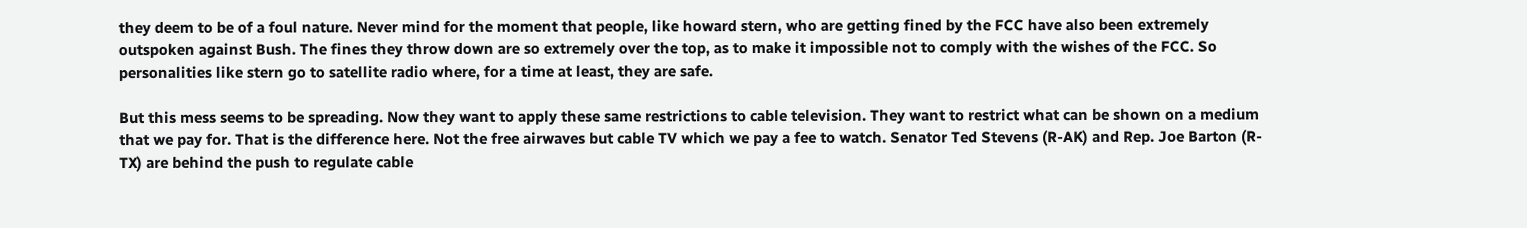they deem to be of a foul nature. Never mind for the moment that people, like howard stern, who are getting fined by the FCC have also been extremely outspoken against Bush. The fines they throw down are so extremely over the top, as to make it impossible not to comply with the wishes of the FCC. So personalities like stern go to satellite radio where, for a time at least, they are safe.

But this mess seems to be spreading. Now they want to apply these same restrictions to cable television. They want to restrict what can be shown on a medium that we pay for. That is the difference here. Not the free airwaves but cable TV which we pay a fee to watch. Senator Ted Stevens (R-AK) and Rep. Joe Barton (R-TX) are behind the push to regulate cable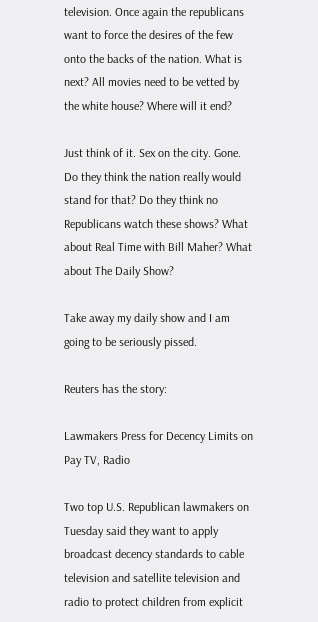television. Once again the republicans want to force the desires of the few onto the backs of the nation. What is next? All movies need to be vetted by the white house? Where will it end?

Just think of it. Sex on the city. Gone. Do they think the nation really would stand for that? Do they think no Republicans watch these shows? What about Real Time with Bill Maher? What about The Daily Show?

Take away my daily show and I am going to be seriously pissed.

Reuters has the story:

Lawmakers Press for Decency Limits on Pay TV, Radio

Two top U.S. Republican lawmakers on Tuesday said they want to apply broadcast decency standards to cable television and satellite television and radio to protect children from explicit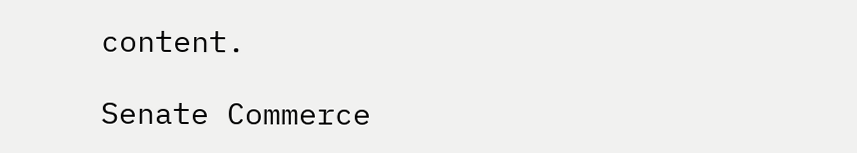content.

Senate Commerce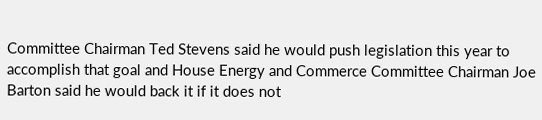Committee Chairman Ted Stevens said he would push legislation this year to accomplish that goal and House Energy and Commerce Committee Chairman Joe Barton said he would back it if it does not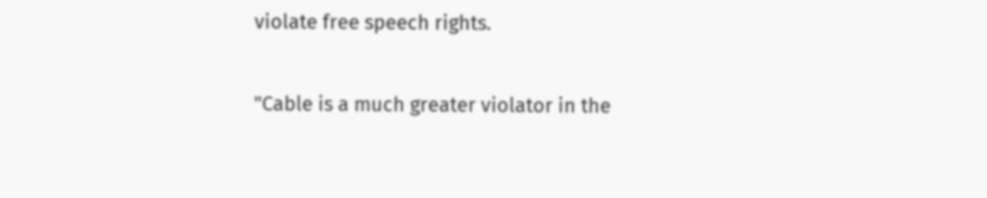violate free speech rights.

"Cable is a much greater violator in the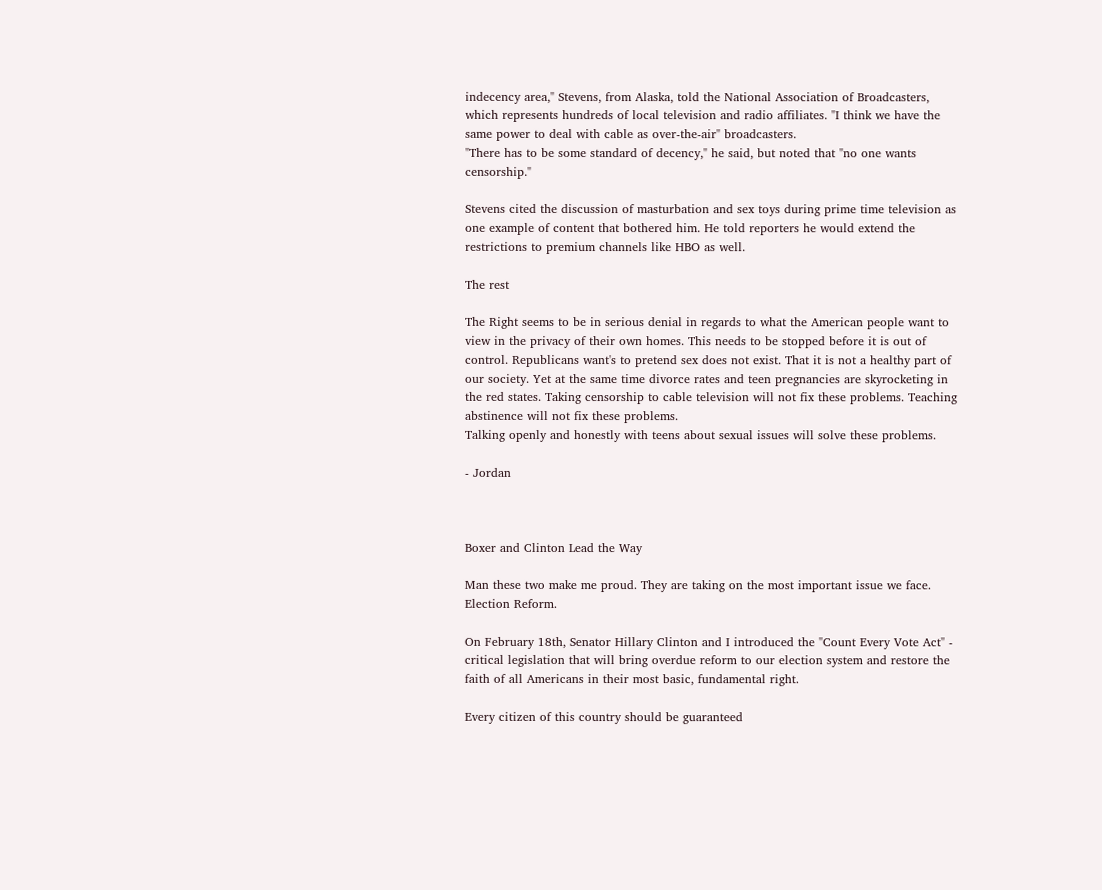indecency area," Stevens, from Alaska, told the National Association of Broadcasters, which represents hundreds of local television and radio affiliates. "I think we have the same power to deal with cable as over-the-air" broadcasters.
"There has to be some standard of decency," he said, but noted that "no one wants censorship."

Stevens cited the discussion of masturbation and sex toys during prime time television as one example of content that bothered him. He told reporters he would extend the restrictions to premium channels like HBO as well.

The rest

The Right seems to be in serious denial in regards to what the American people want to view in the privacy of their own homes. This needs to be stopped before it is out of control. Republicans want's to pretend sex does not exist. That it is not a healthy part of our society. Yet at the same time divorce rates and teen pregnancies are skyrocketing in the red states. Taking censorship to cable television will not fix these problems. Teaching abstinence will not fix these problems.
Talking openly and honestly with teens about sexual issues will solve these problems.

- Jordan



Boxer and Clinton Lead the Way

Man these two make me proud. They are taking on the most important issue we face. Election Reform.

On February 18th, Senator Hillary Clinton and I introduced the "Count Every Vote Act" - critical legislation that will bring overdue reform to our election system and restore the faith of all Americans in their most basic, fundamental right.

Every citizen of this country should be guaranteed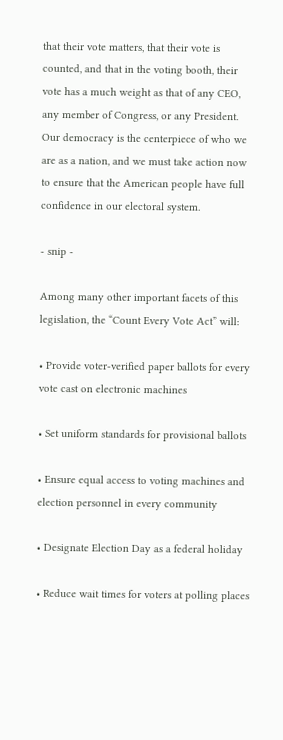that their vote matters, that their vote is counted, and that in the voting booth, their vote has a much weight as that of any CEO, any member of Congress, or any President. Our democracy is the centerpiece of who we are as a nation, and we must take action now to ensure that the American people have full confidence in our electoral system.

- snip -

Among many other important facets of this legislation, the “Count Every Vote Act” will:

• Provide voter-verified paper ballots for every vote cast on electronic machines

• Set uniform standards for provisional ballots

• Ensure equal access to voting machines and election personnel in every community

• Designate Election Day as a federal holiday

• Reduce wait times for voters at polling places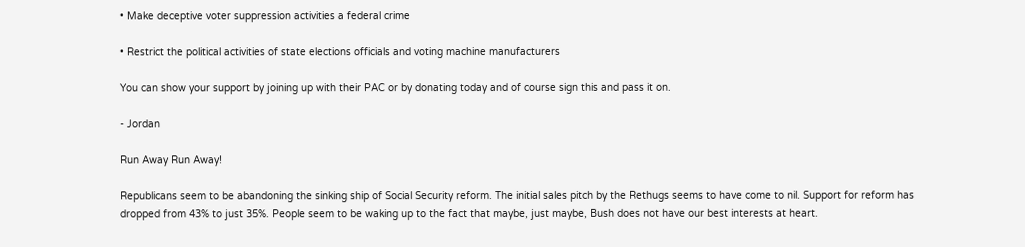• Make deceptive voter suppression activities a federal crime

• Restrict the political activities of state elections officials and voting machine manufacturers

You can show your support by joining up with their PAC or by donating today and of course sign this and pass it on.

- Jordan

Run Away Run Away!

Republicans seem to be abandoning the sinking ship of Social Security reform. The initial sales pitch by the Rethugs seems to have come to nil. Support for reform has dropped from 43% to just 35%. People seem to be waking up to the fact that maybe, just maybe, Bush does not have our best interests at heart.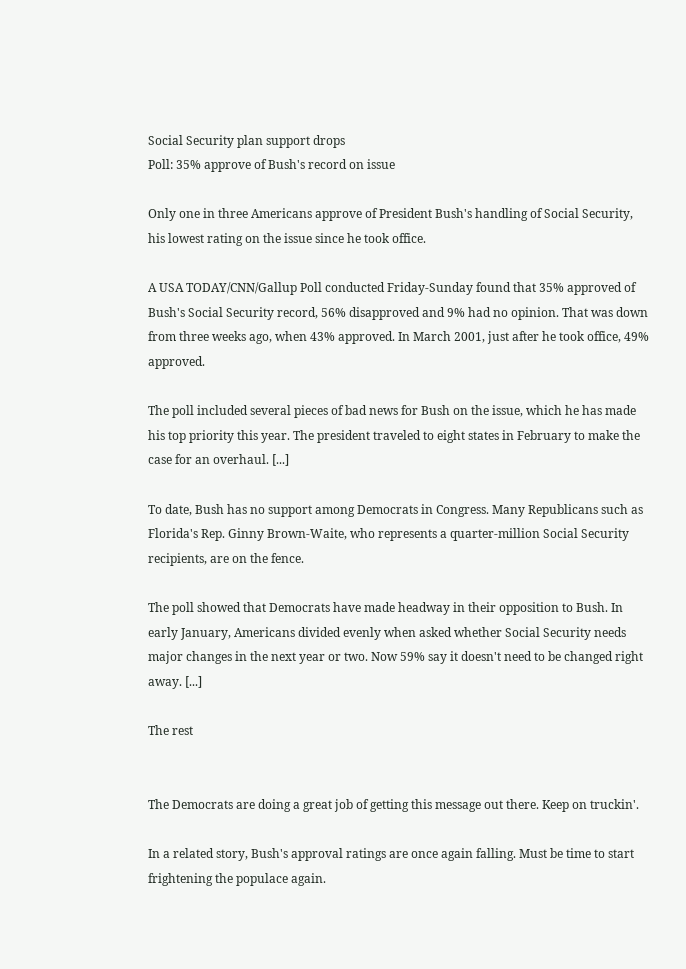Social Security plan support drops
Poll: 35% approve of Bush's record on issue

Only one in three Americans approve of President Bush's handling of Social Security, his lowest rating on the issue since he took office.

A USA TODAY/CNN/Gallup Poll conducted Friday-Sunday found that 35% approved of Bush's Social Security record, 56% disapproved and 9% had no opinion. That was down from three weeks ago, when 43% approved. In March 2001, just after he took office, 49% approved.

The poll included several pieces of bad news for Bush on the issue, which he has made his top priority this year. The president traveled to eight states in February to make the case for an overhaul. [...]

To date, Bush has no support among Democrats in Congress. Many Republicans such as Florida's Rep. Ginny Brown-Waite, who represents a quarter-million Social Security recipients, are on the fence.

The poll showed that Democrats have made headway in their opposition to Bush. In early January, Americans divided evenly when asked whether Social Security needs major changes in the next year or two. Now 59% say it doesn't need to be changed right away. [...]

The rest


The Democrats are doing a great job of getting this message out there. Keep on truckin'.

In a related story, Bush's approval ratings are once again falling. Must be time to start frightening the populace again.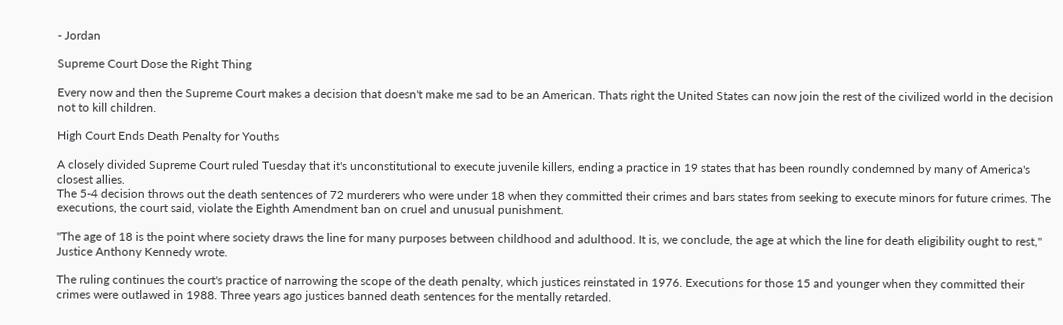- Jordan

Supreme Court Dose the Right Thing

Every now and then the Supreme Court makes a decision that doesn't make me sad to be an American. Thats right the United States can now join the rest of the civilized world in the decision not to kill children.

High Court Ends Death Penalty for Youths

A closely divided Supreme Court ruled Tuesday that it's unconstitutional to execute juvenile killers, ending a practice in 19 states that has been roundly condemned by many of America's closest allies.
The 5-4 decision throws out the death sentences of 72 murderers who were under 18 when they committed their crimes and bars states from seeking to execute minors for future crimes. The executions, the court said, violate the Eighth Amendment ban on cruel and unusual punishment.

"The age of 18 is the point where society draws the line for many purposes between childhood and adulthood. It is, we conclude, the age at which the line for death eligibility ought to rest," Justice Anthony Kennedy wrote.

The ruling continues the court's practice of narrowing the scope of the death penalty, which justices reinstated in 1976. Executions for those 15 and younger when they committed their crimes were outlawed in 1988. Three years ago justices banned death sentences for the mentally retarded.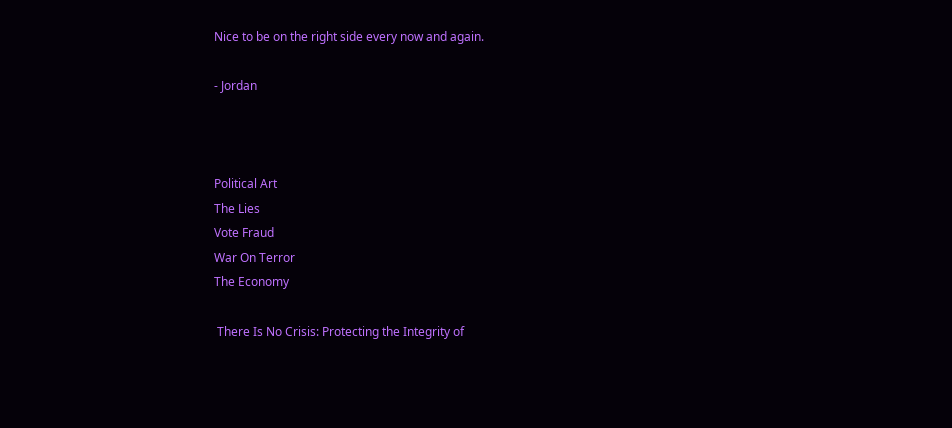Nice to be on the right side every now and again.

- Jordan



Political Art
The Lies
Vote Fraud
War On Terror
The Economy

 There Is No Crisis: Protecting the Integrity of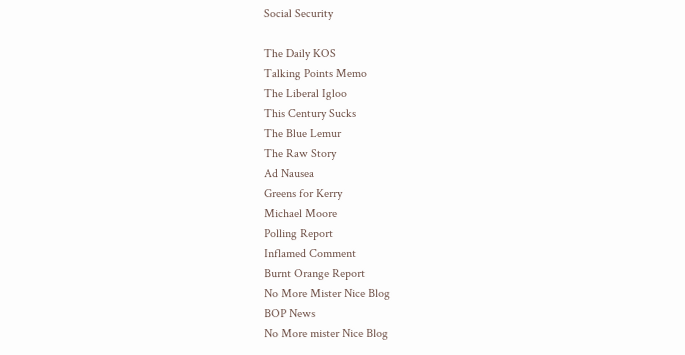Social Security

The Daily KOS
Talking Points Memo
The Liberal Igloo
This Century Sucks
The Blue Lemur
The Raw Story
Ad Nausea
Greens for Kerry
Michael Moore
Polling Report
Inflamed Comment
Burnt Orange Report
No More Mister Nice Blog
BOP News
No More mister Nice Blog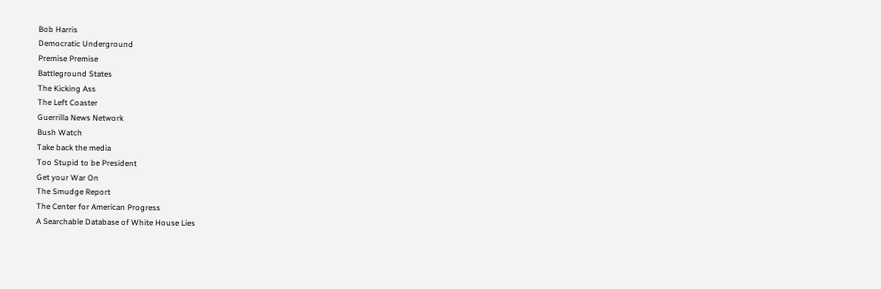Bob Harris
Democratic Underground
Premise Premise
Battleground States
The Kicking Ass
The Left Coaster
Guerrilla News Network
Bush Watch
Take back the media
Too Stupid to be President
Get your War On
The Smudge Report
The Center for American Progress
A Searchable Database of White House Lies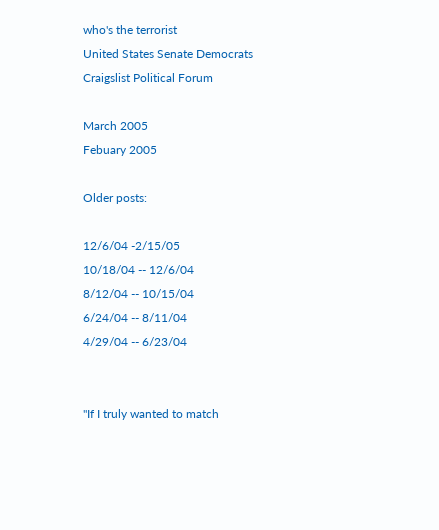who's the terrorist
United States Senate Democrats
Craigslist Political Forum

March 2005
Febuary 2005

Older posts:

12/6/04 -2/15/05
10/18/04 -- 12/6/04
8/12/04 -- 10/15/04
6/24/04 -- 8/11/04
4/29/04 -- 6/23/04


"If I truly wanted to match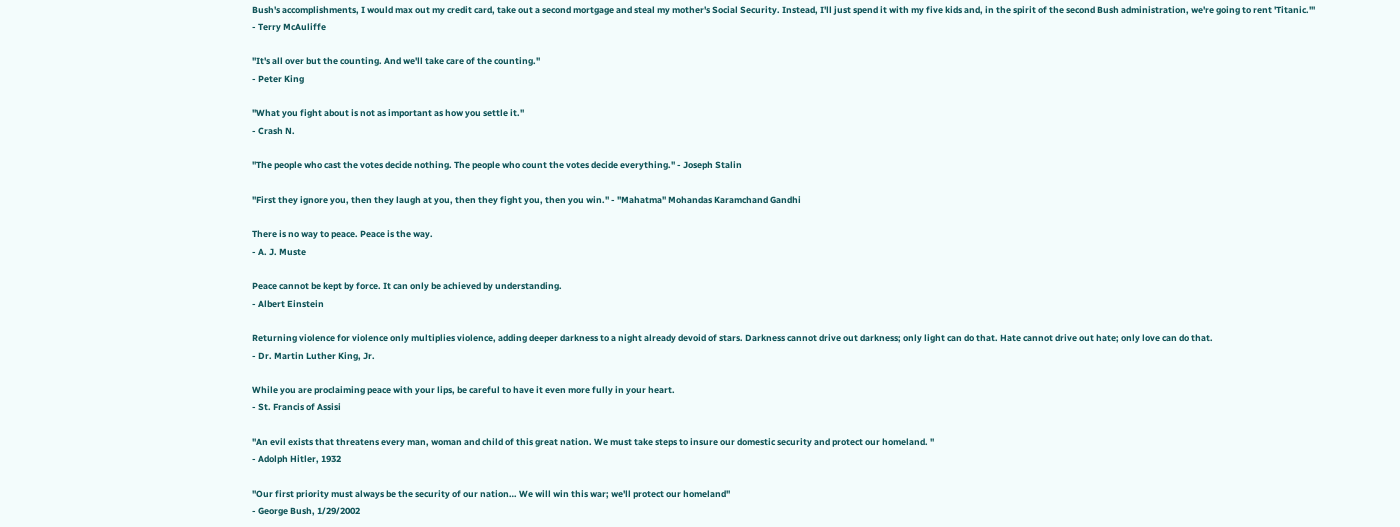Bush's accomplishments, I would max out my credit card, take out a second mortgage and steal my mother's Social Security. Instead, I'll just spend it with my five kids and, in the spirit of the second Bush administration, we're going to rent 'Titanic.'"
- Terry McAuliffe

"It's all over but the counting. And we'll take care of the counting."
- Peter King

"What you fight about is not as important as how you settle it."
- Crash N.

"The people who cast the votes decide nothing. The people who count the votes decide everything." - Joseph Stalin

"First they ignore you, then they laugh at you, then they fight you, then you win." - "Mahatma" Mohandas Karamchand Gandhi

There is no way to peace. Peace is the way.
- A. J. Muste

Peace cannot be kept by force. It can only be achieved by understanding.
- Albert Einstein

Returning violence for violence only multiplies violence, adding deeper darkness to a night already devoid of stars. Darkness cannot drive out darkness; only light can do that. Hate cannot drive out hate; only love can do that.
- Dr. Martin Luther King, Jr.

While you are proclaiming peace with your lips, be careful to have it even more fully in your heart.
- St. Francis of Assisi

"An evil exists that threatens every man, woman and child of this great nation. We must take steps to insure our domestic security and protect our homeland. "
- Adolph Hitler, 1932

"Our first priority must always be the security of our nation… We will win this war; we'll protect our homeland"
- George Bush, 1/29/2002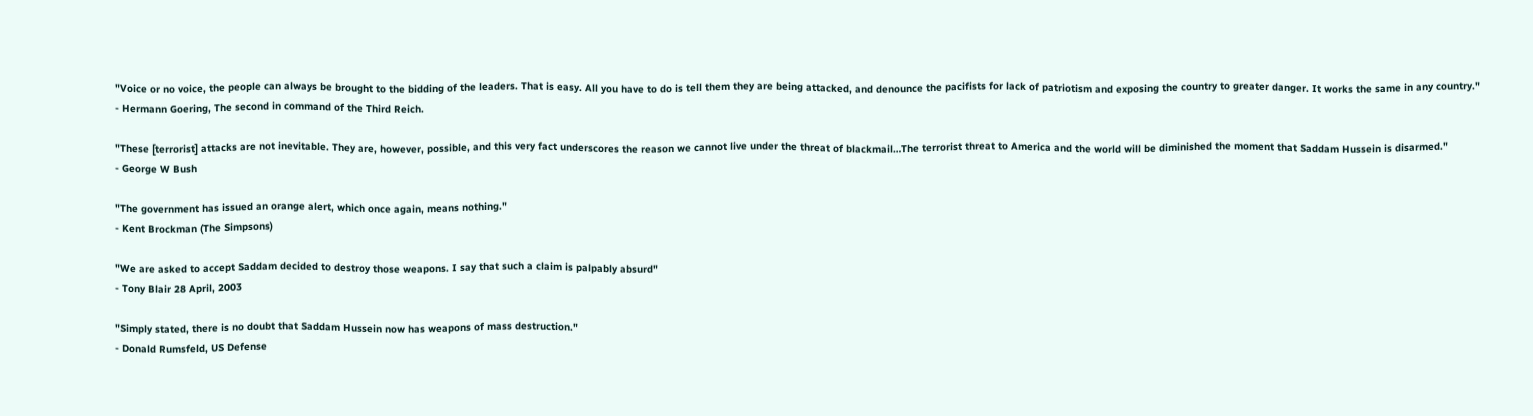"Voice or no voice, the people can always be brought to the bidding of the leaders. That is easy. All you have to do is tell them they are being attacked, and denounce the pacifists for lack of patriotism and exposing the country to greater danger. It works the same in any country."
- Hermann Goering, The second in command of the Third Reich.

"These [terrorist] attacks are not inevitable. They are, however, possible, and this very fact underscores the reason we cannot live under the threat of blackmail…The terrorist threat to America and the world will be diminished the moment that Saddam Hussein is disarmed."
- George W Bush

"The government has issued an orange alert, which once again, means nothing."
- Kent Brockman (The Simpsons)

"We are asked to accept Saddam decided to destroy those weapons. I say that such a claim is palpably absurd"
- Tony Blair 28 April, 2003

"Simply stated, there is no doubt that Saddam Hussein now has weapons of mass destruction."
- Donald Rumsfeld, US Defense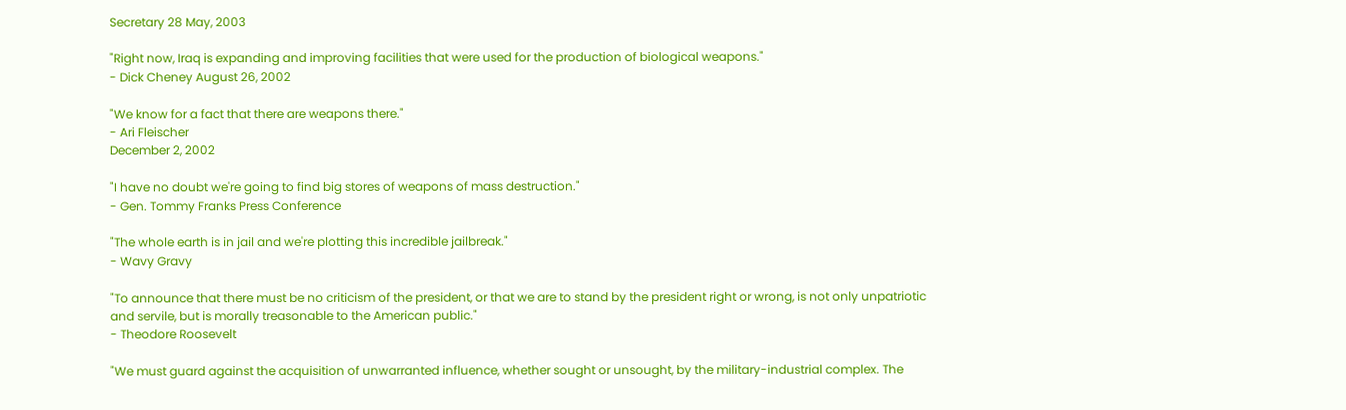Secretary 28 May, 2003

"Right now, Iraq is expanding and improving facilities that were used for the production of biological weapons."
- Dick Cheney August 26, 2002

"We know for a fact that there are weapons there."
- Ari Fleischer
December 2, 2002

"I have no doubt we're going to find big stores of weapons of mass destruction."
- Gen. Tommy Franks Press Conference

"The whole earth is in jail and we're plotting this incredible jailbreak."
- Wavy Gravy

"To announce that there must be no criticism of the president, or that we are to stand by the president right or wrong, is not only unpatriotic and servile, but is morally treasonable to the American public."
- Theodore Roosevelt

"We must guard against the acquisition of unwarranted influence, whether sought or unsought, by the military-industrial complex. The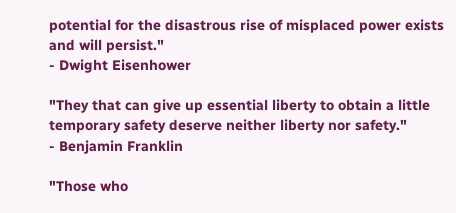potential for the disastrous rise of misplaced power exists and will persist."
- Dwight Eisenhower

"They that can give up essential liberty to obtain a little temporary safety deserve neither liberty nor safety."
- Benjamin Franklin

"Those who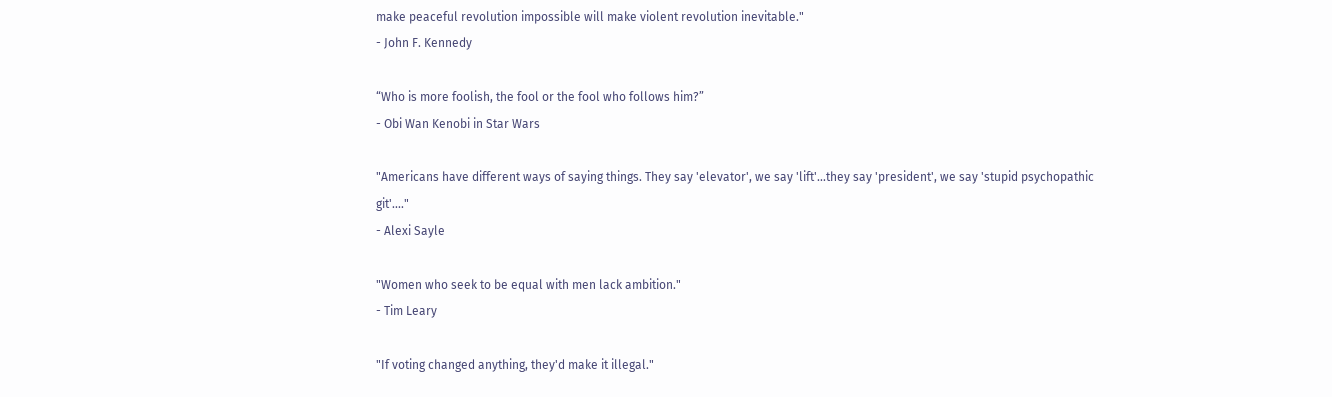make peaceful revolution impossible will make violent revolution inevitable."
- John F. Kennedy

“Who is more foolish, the fool or the fool who follows him?”
- Obi Wan Kenobi in Star Wars

"Americans have different ways of saying things. They say 'elevator', we say 'lift'...they say 'president', we say 'stupid psychopathic git'...."
- Alexi Sayle

"Women who seek to be equal with men lack ambition."
- Tim Leary

"If voting changed anything, they'd make it illegal."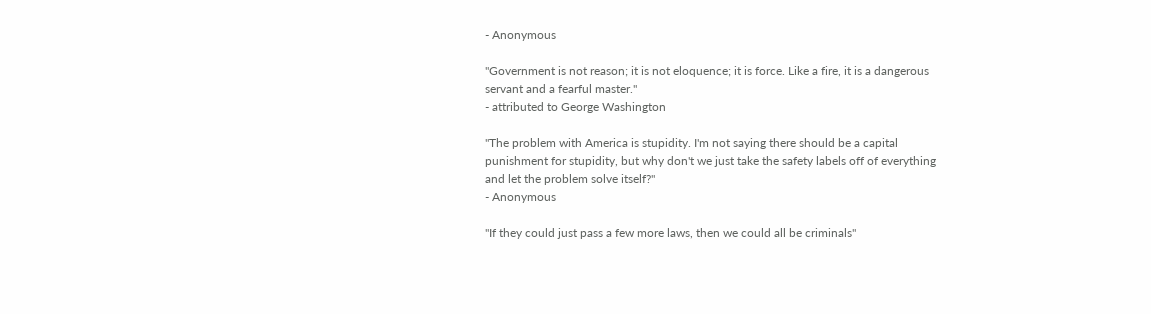- Anonymous

"Government is not reason; it is not eloquence; it is force. Like a fire, it is a dangerous servant and a fearful master."
- attributed to George Washington

"The problem with America is stupidity. I'm not saying there should be a capital punishment for stupidity, but why don't we just take the safety labels off of everything and let the problem solve itself?"
- Anonymous

"If they could just pass a few more laws, then we could all be criminals"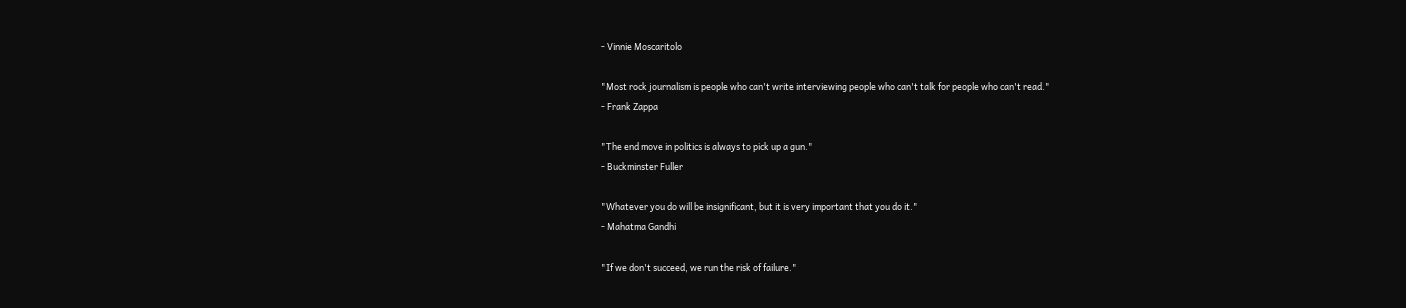- Vinnie Moscaritolo

"Most rock journalism is people who can't write interviewing people who can't talk for people who can't read."
- Frank Zappa

"The end move in politics is always to pick up a gun."
- Buckminster Fuller

"Whatever you do will be insignificant, but it is very important that you do it."
- Mahatma Gandhi

"If we don't succeed, we run the risk of failure."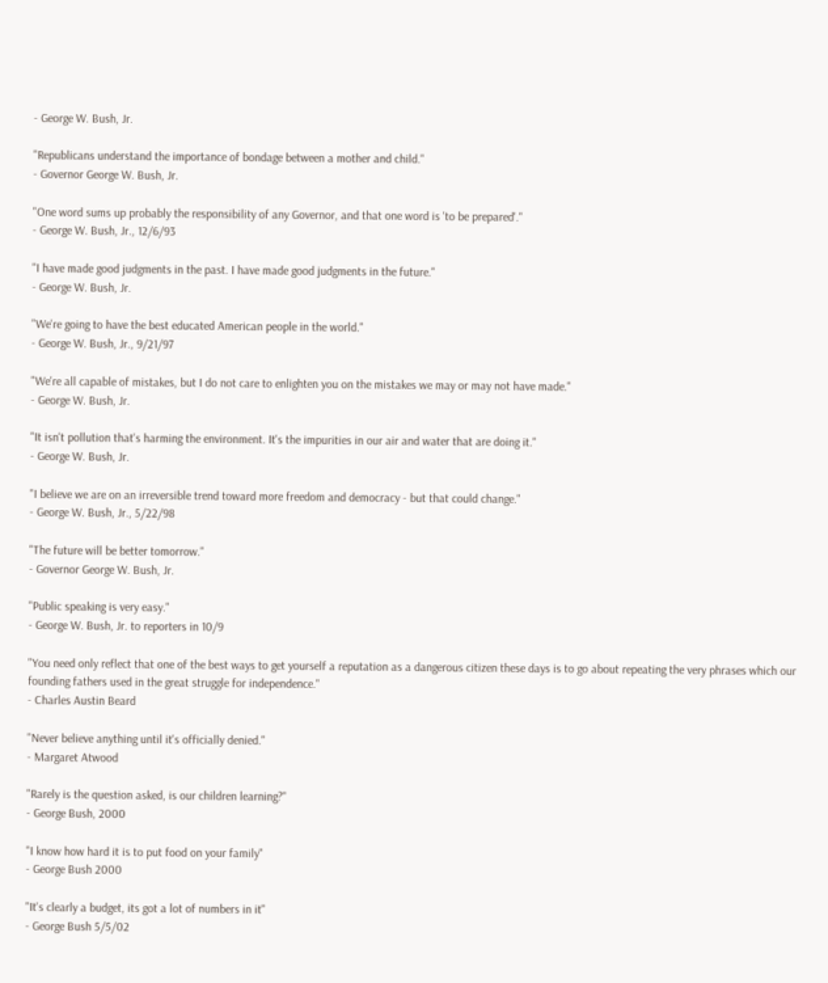- George W. Bush, Jr.

"Republicans understand the importance of bondage between a mother and child."
- Governor George W. Bush, Jr.

"One word sums up probably the responsibility of any Governor, and that one word is 'to be prepared'."
- George W. Bush, Jr., 12/6/93

"I have made good judgments in the past. I have made good judgments in the future."
- George W. Bush, Jr.

"We're going to have the best educated American people in the world."
- George W. Bush, Jr., 9/21/97

"We're all capable of mistakes, but I do not care to enlighten you on the mistakes we may or may not have made."
- George W. Bush, Jr.

"It isn't pollution that's harming the environment. It's the impurities in our air and water that are doing it."
- George W. Bush, Jr.

"I believe we are on an irreversible trend toward more freedom and democracy - but that could change."
- George W. Bush, Jr., 5/22/98

"The future will be better tomorrow."
- Governor George W. Bush, Jr.

"Public speaking is very easy."
- George W. Bush, Jr. to reporters in 10/9

"You need only reflect that one of the best ways to get yourself a reputation as a dangerous citizen these days is to go about repeating the very phrases which our founding fathers used in the great struggle for independence."
- Charles Austin Beard

"Never believe anything until it's officially denied."
- Margaret Atwood

"Rarely is the question asked, is our children learning?"
- George Bush, 2000

"I know how hard it is to put food on your family"
- George Bush 2000

"It's clearly a budget, its got a lot of numbers in it"
- George Bush 5/5/02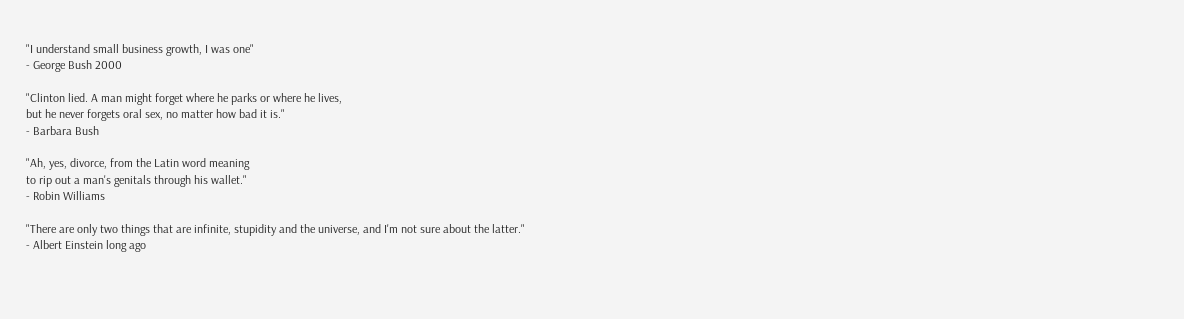"I understand small business growth, I was one"
- George Bush 2000

"Clinton lied. A man might forget where he parks or where he lives,
but he never forgets oral sex, no matter how bad it is."
- Barbara Bush

"Ah, yes, divorce, from the Latin word meaning
to rip out a man's genitals through his wallet."
- Robin Williams

"There are only two things that are infinite, stupidity and the universe, and I'm not sure about the latter."
- Albert Einstein long ago